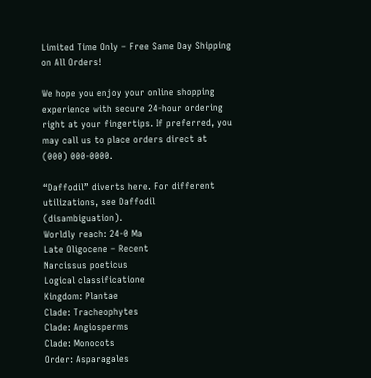Limited Time Only – Free Same Day Shipping on All Orders!

We hope you enjoy your online shopping experience with secure 24-hour ordering right at your fingertips. If preferred, you may call us to place orders direct at (000) 000-0000.

“Daffodil” diverts here. For different utilizations, see Daffodil (disambiguation).
Worldly reach: 24-0 Ma
Late Oligocene – Recent
Narcissus poeticus
Logical classificatione
Kingdom: Plantae
Clade: Tracheophytes
Clade: Angiosperms
Clade: Monocots
Order: Asparagales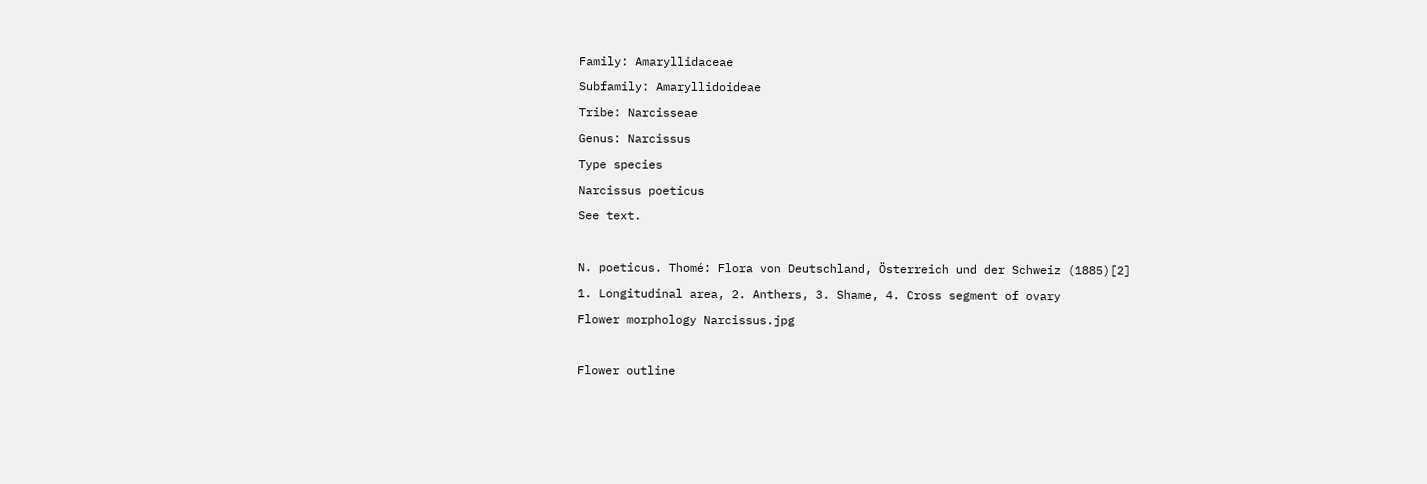Family: Amaryllidaceae
Subfamily: Amaryllidoideae
Tribe: Narcisseae
Genus: Narcissus
Type species
Narcissus poeticus
See text.

N. poeticus. Thomé: Flora von Deutschland, Österreich und der Schweiz (1885)[2] 1. Longitudinal area, 2. Anthers, 3. Shame, 4. Cross segment of ovary
Flower morphology Narcissus.jpg

Flower outline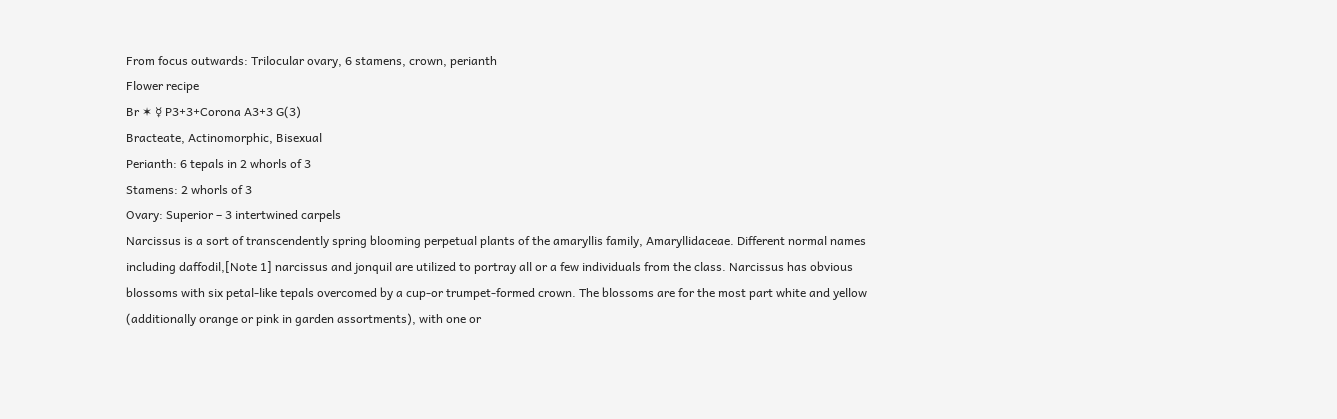From focus outwards: Trilocular ovary, 6 stamens, crown, perianth
Flower recipe
Br ✶ ☿ P3+3+Corona A3+3 G(3)
Bracteate, Actinomorphic, Bisexual
Perianth: 6 tepals in 2 whorls of 3
Stamens: 2 whorls of 3
Ovary: Superior – 3 intertwined carpels
Narcissus is a sort of transcendently spring blooming perpetual plants of the amaryllis family, Amaryllidaceae. Different normal names including daffodil,[Note 1] narcissus and jonquil are utilized to portray all or a few individuals from the class. Narcissus has obvious blossoms with six petal-like tepals overcomed by a cup-or trumpet-formed crown. The blossoms are for the most part white and yellow (additionally orange or pink in garden assortments), with one or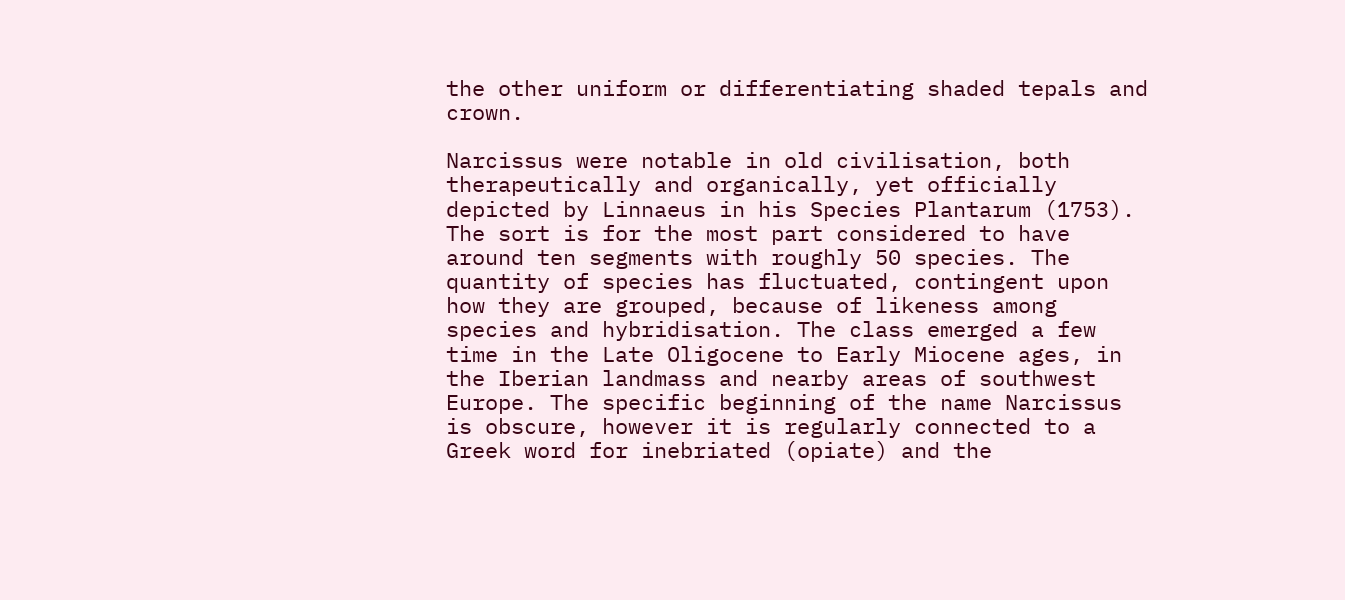the other uniform or differentiating shaded tepals and crown.

Narcissus were notable in old civilisation, both therapeutically and organically, yet officially depicted by Linnaeus in his Species Plantarum (1753). The sort is for the most part considered to have around ten segments with roughly 50 species. The quantity of species has fluctuated, contingent upon how they are grouped, because of likeness among species and hybridisation. The class emerged a few time in the Late Oligocene to Early Miocene ages, in the Iberian landmass and nearby areas of southwest Europe. The specific beginning of the name Narcissus is obscure, however it is regularly connected to a Greek word for inebriated (opiate) and the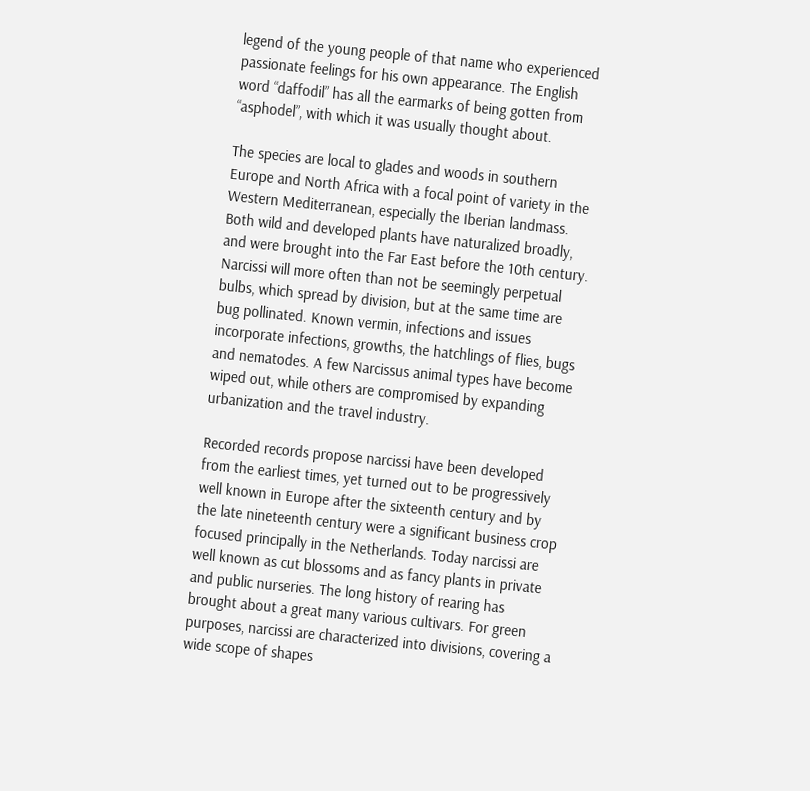legend of the young people of that name who experienced passionate feelings for his own appearance. The English word “daffodil” has all the earmarks of being gotten from “asphodel”, with which it was usually thought about.

The species are local to glades and woods in southern Europe and North Africa with a focal point of variety in the Western Mediterranean, especially the Iberian landmass. Both wild and developed plants have naturalized broadly, and were brought into the Far East before the 10th century. Narcissi will more often than not be seemingly perpetual bulbs, which spread by division, but at the same time are bug pollinated. Known vermin, infections and issues incorporate infections, growths, the hatchlings of flies, bugs and nematodes. A few Narcissus animal types have become wiped out, while others are compromised by expanding urbanization and the travel industry.

Recorded records propose narcissi have been developed from the earliest times, yet turned out to be progressively well known in Europe after the sixteenth century and by the late nineteenth century were a significant business crop focused principally in the Netherlands. Today narcissi are well known as cut blossoms and as fancy plants in private and public nurseries. The long history of rearing has brought about a great many various cultivars. For green purposes, narcissi are characterized into divisions, covering a wide scope of shapes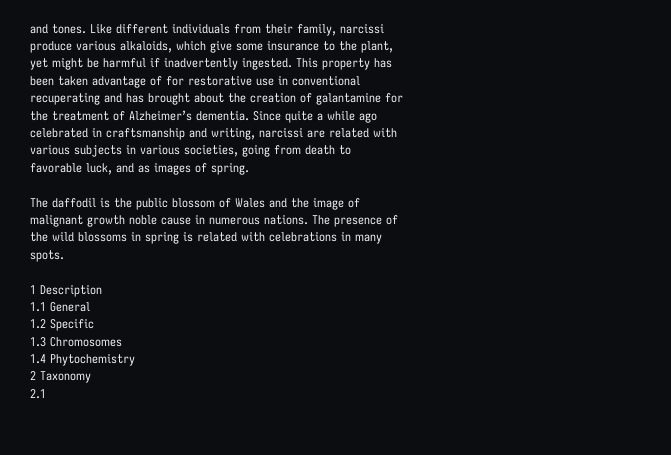and tones. Like different individuals from their family, narcissi produce various alkaloids, which give some insurance to the plant, yet might be harmful if inadvertently ingested. This property has been taken advantage of for restorative use in conventional recuperating and has brought about the creation of galantamine for the treatment of Alzheimer’s dementia. Since quite a while ago celebrated in craftsmanship and writing, narcissi are related with various subjects in various societies, going from death to favorable luck, and as images of spring.

The daffodil is the public blossom of Wales and the image of malignant growth noble cause in numerous nations. The presence of the wild blossoms in spring is related with celebrations in many spots.

1 Description
1.1 General
1.2 Specific
1.3 Chromosomes
1.4 Phytochemistry
2 Taxonomy
2.1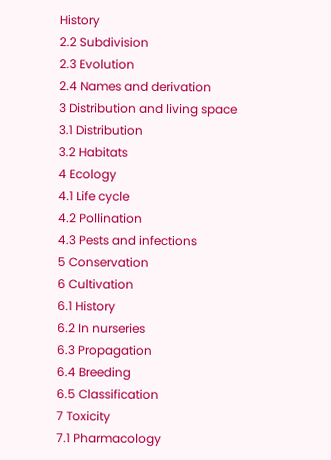History
2.2 Subdivision
2.3 Evolution
2.4 Names and derivation
3 Distribution and living space
3.1 Distribution
3.2 Habitats
4 Ecology
4.1 Life cycle
4.2 Pollination
4.3 Pests and infections
5 Conservation
6 Cultivation
6.1 History
6.2 In nurseries
6.3 Propagation
6.4 Breeding
6.5 Classification
7 Toxicity
7.1 Pharmacology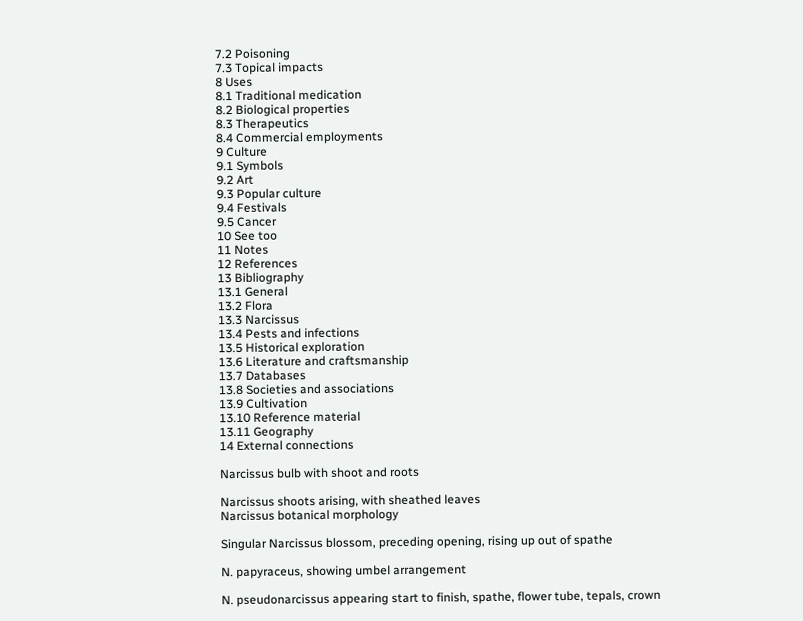7.2 Poisoning
7.3 Topical impacts
8 Uses
8.1 Traditional medication
8.2 Biological properties
8.3 Therapeutics
8.4 Commercial employments
9 Culture
9.1 Symbols
9.2 Art
9.3 Popular culture
9.4 Festivals
9.5 Cancer
10 See too
11 Notes
12 References
13 Bibliography
13.1 General
13.2 Flora
13.3 Narcissus
13.4 Pests and infections
13.5 Historical exploration
13.6 Literature and craftsmanship
13.7 Databases
13.8 Societies and associations
13.9 Cultivation
13.10 Reference material
13.11 Geography
14 External connections

Narcissus bulb with shoot and roots

Narcissus shoots arising, with sheathed leaves
Narcissus botanical morphology

Singular Narcissus blossom, preceding opening, rising up out of spathe

N. papyraceus, showing umbel arrangement

N. pseudonarcissus appearing start to finish, spathe, flower tube, tepals, crown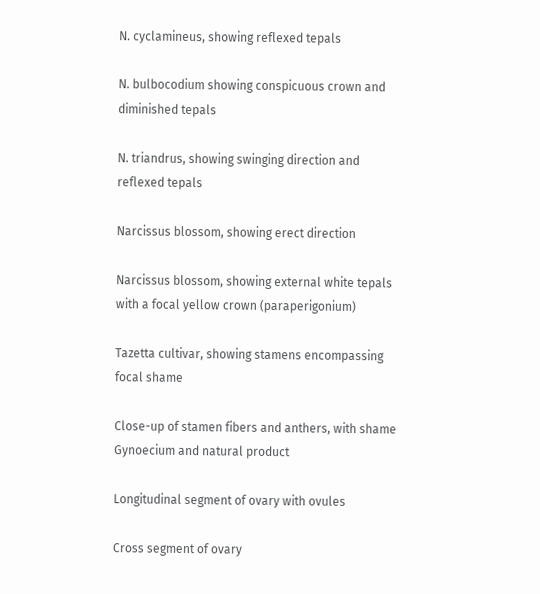N. cyclamineus, showing reflexed tepals

N. bulbocodium showing conspicuous crown and diminished tepals

N. triandrus, showing swinging direction and reflexed tepals

Narcissus blossom, showing erect direction

Narcissus blossom, showing external white tepals with a focal yellow crown (paraperigonium)

Tazetta cultivar, showing stamens encompassing focal shame

Close-up of stamen fibers and anthers, with shame
Gynoecium and natural product

Longitudinal segment of ovary with ovules

Cross segment of ovary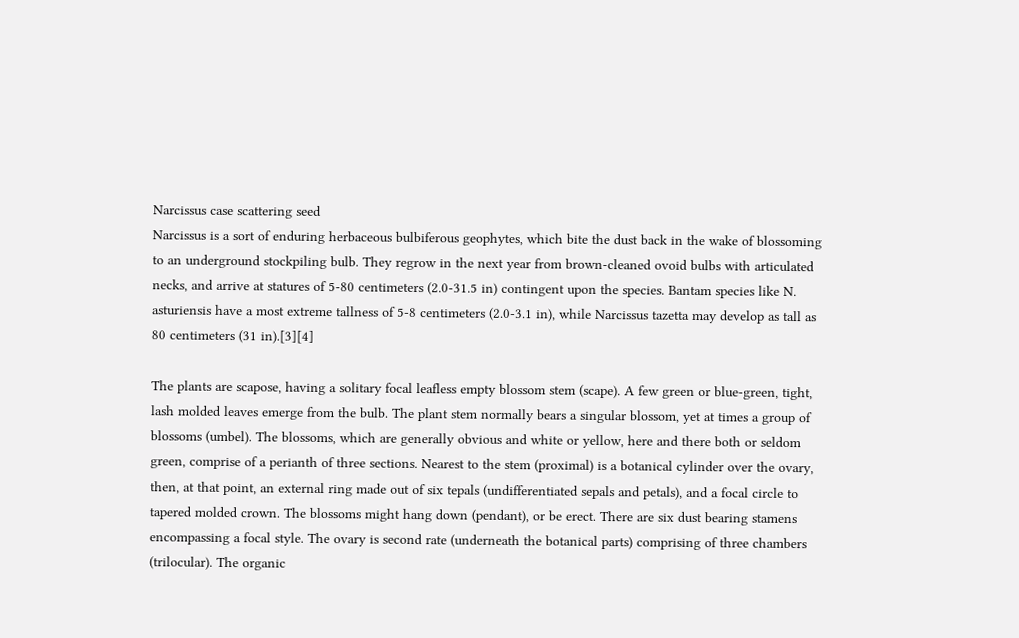Narcissus case scattering seed
Narcissus is a sort of enduring herbaceous bulbiferous geophytes, which bite the dust back in the wake of blossoming to an underground stockpiling bulb. They regrow in the next year from brown-cleaned ovoid bulbs with articulated necks, and arrive at statures of 5-80 centimeters (2.0-31.5 in) contingent upon the species. Bantam species like N. asturiensis have a most extreme tallness of 5-8 centimeters (2.0-3.1 in), while Narcissus tazetta may develop as tall as 80 centimeters (31 in).[3][4]

The plants are scapose, having a solitary focal leafless empty blossom stem (scape). A few green or blue-green, tight, lash molded leaves emerge from the bulb. The plant stem normally bears a singular blossom, yet at times a group of blossoms (umbel). The blossoms, which are generally obvious and white or yellow, here and there both or seldom green, comprise of a perianth of three sections. Nearest to the stem (proximal) is a botanical cylinder over the ovary, then, at that point, an external ring made out of six tepals (undifferentiated sepals and petals), and a focal circle to tapered molded crown. The blossoms might hang down (pendant), or be erect. There are six dust bearing stamens encompassing a focal style. The ovary is second rate (underneath the botanical parts) comprising of three chambers (trilocular). The organic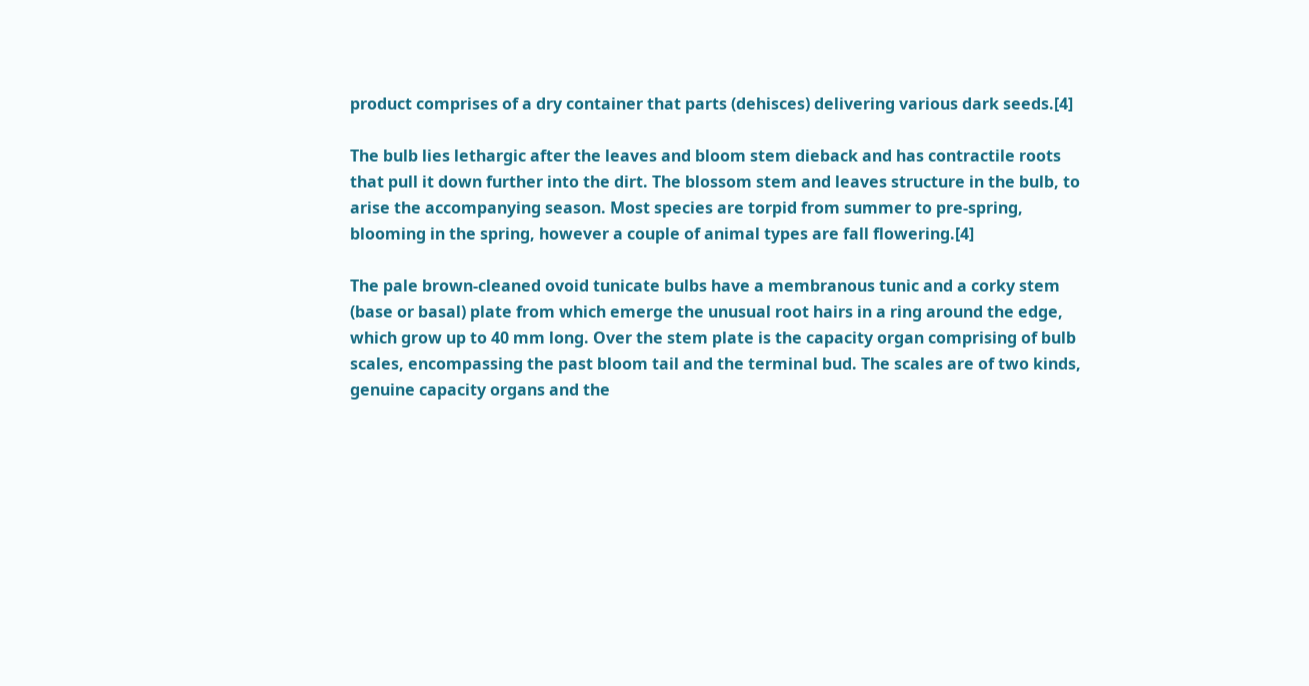product comprises of a dry container that parts (dehisces) delivering various dark seeds.[4]

The bulb lies lethargic after the leaves and bloom stem dieback and has contractile roots that pull it down further into the dirt. The blossom stem and leaves structure in the bulb, to arise the accompanying season. Most species are torpid from summer to pre-spring, blooming in the spring, however a couple of animal types are fall flowering.[4]

The pale brown-cleaned ovoid tunicate bulbs have a membranous tunic and a corky stem (base or basal) plate from which emerge the unusual root hairs in a ring around the edge, which grow up to 40 mm long. Over the stem plate is the capacity organ comprising of bulb scales, encompassing the past bloom tail and the terminal bud. The scales are of two kinds, genuine capacity organs and the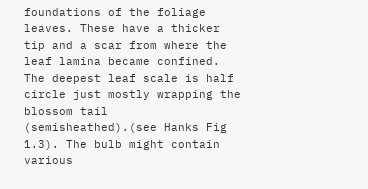foundations of the foliage leaves. These have a thicker tip and a scar from where the leaf lamina became confined. The deepest leaf scale is half circle just mostly wrapping the blossom tail (semisheathed).(see Hanks Fig 1.3). The bulb might contain various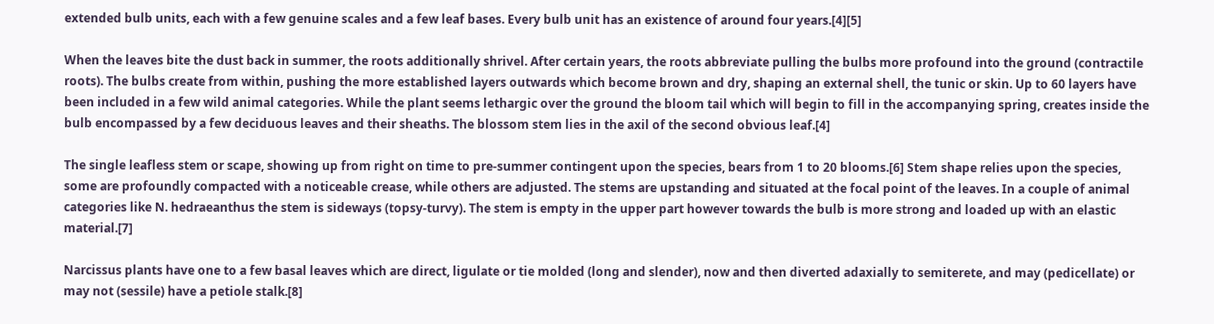extended bulb units, each with a few genuine scales and a few leaf bases. Every bulb unit has an existence of around four years.[4][5]

When the leaves bite the dust back in summer, the roots additionally shrivel. After certain years, the roots abbreviate pulling the bulbs more profound into the ground (contractile roots). The bulbs create from within, pushing the more established layers outwards which become brown and dry, shaping an external shell, the tunic or skin. Up to 60 layers have been included in a few wild animal categories. While the plant seems lethargic over the ground the bloom tail which will begin to fill in the accompanying spring, creates inside the bulb encompassed by a few deciduous leaves and their sheaths. The blossom stem lies in the axil of the second obvious leaf.[4]

The single leafless stem or scape, showing up from right on time to pre-summer contingent upon the species, bears from 1 to 20 blooms.[6] Stem shape relies upon the species, some are profoundly compacted with a noticeable crease, while others are adjusted. The stems are upstanding and situated at the focal point of the leaves. In a couple of animal categories like N. hedraeanthus the stem is sideways (topsy-turvy). The stem is empty in the upper part however towards the bulb is more strong and loaded up with an elastic material.[7]

Narcissus plants have one to a few basal leaves which are direct, ligulate or tie molded (long and slender), now and then diverted adaxially to semiterete, and may (pedicellate) or may not (sessile) have a petiole stalk.[8]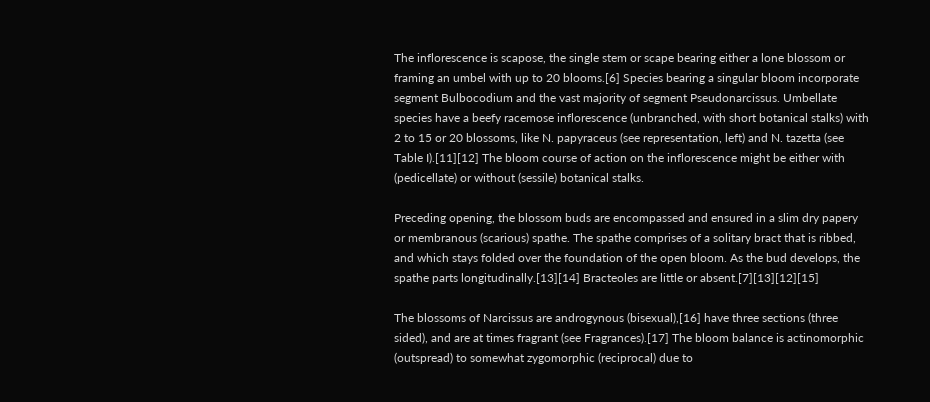The inflorescence is scapose, the single stem or scape bearing either a lone blossom or framing an umbel with up to 20 blooms.[6] Species bearing a singular bloom incorporate segment Bulbocodium and the vast majority of segment Pseudonarcissus. Umbellate species have a beefy racemose inflorescence (unbranched, with short botanical stalks) with 2 to 15 or 20 blossoms, like N. papyraceus (see representation, left) and N. tazetta (see Table I).[11][12] The bloom course of action on the inflorescence might be either with (pedicellate) or without (sessile) botanical stalks.

Preceding opening, the blossom buds are encompassed and ensured in a slim dry papery or membranous (scarious) spathe. The spathe comprises of a solitary bract that is ribbed, and which stays folded over the foundation of the open bloom. As the bud develops, the spathe parts longitudinally.[13][14] Bracteoles are little or absent.[7][13][12][15]

The blossoms of Narcissus are androgynous (bisexual),[16] have three sections (three sided), and are at times fragrant (see Fragrances).[17] The bloom balance is actinomorphic (outspread) to somewhat zygomorphic (reciprocal) due to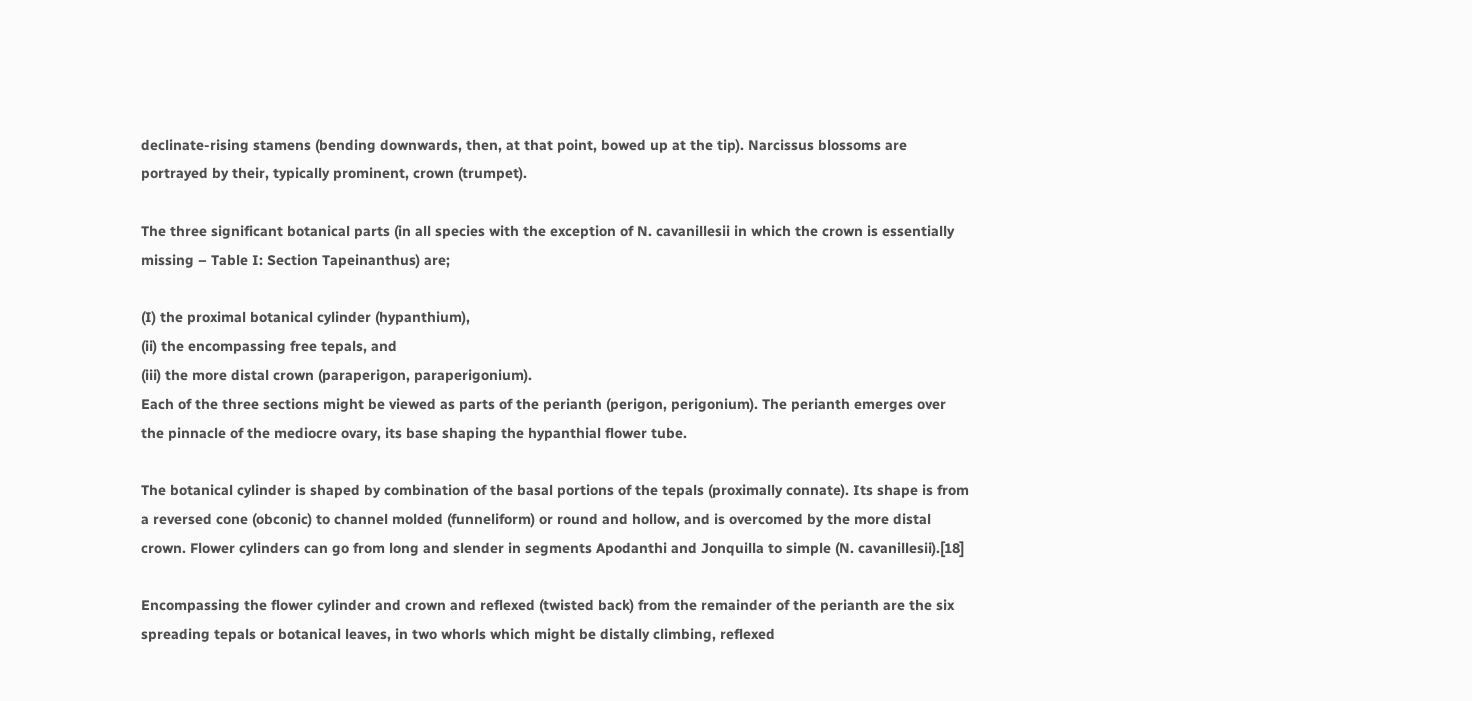declinate-rising stamens (bending downwards, then, at that point, bowed up at the tip). Narcissus blossoms are portrayed by their, typically prominent, crown (trumpet).

The three significant botanical parts (in all species with the exception of N. cavanillesii in which the crown is essentially missing – Table I: Section Tapeinanthus) are;

(I) the proximal botanical cylinder (hypanthium),
(ii) the encompassing free tepals, and
(iii) the more distal crown (paraperigon, paraperigonium).
Each of the three sections might be viewed as parts of the perianth (perigon, perigonium). The perianth emerges over the pinnacle of the mediocre ovary, its base shaping the hypanthial flower tube.

The botanical cylinder is shaped by combination of the basal portions of the tepals (proximally connate). Its shape is from a reversed cone (obconic) to channel molded (funneliform) or round and hollow, and is overcomed by the more distal crown. Flower cylinders can go from long and slender in segments Apodanthi and Jonquilla to simple (N. cavanillesii).[18]

Encompassing the flower cylinder and crown and reflexed (twisted back) from the remainder of the perianth are the six spreading tepals or botanical leaves, in two whorls which might be distally climbing, reflexed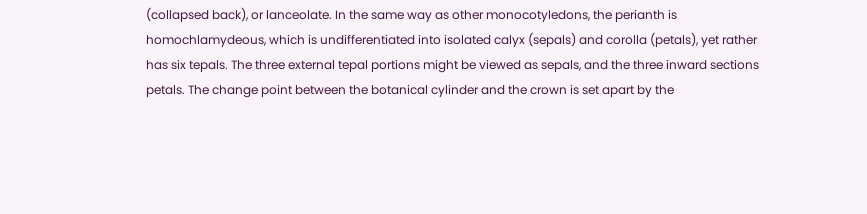(collapsed back), or lanceolate. In the same way as other monocotyledons, the perianth is homochlamydeous, which is undifferentiated into isolated calyx (sepals) and corolla (petals), yet rather has six tepals. The three external tepal portions might be viewed as sepals, and the three inward sections petals. The change point between the botanical cylinder and the crown is set apart by the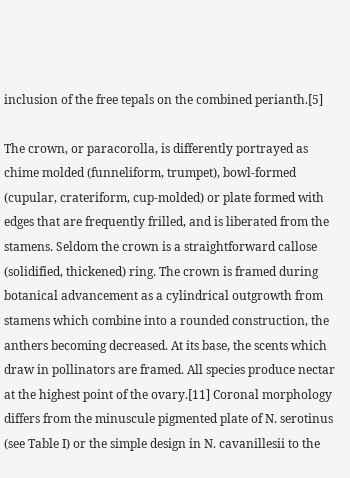inclusion of the free tepals on the combined perianth.[5]

The crown, or paracorolla, is differently portrayed as chime molded (funneliform, trumpet), bowl-formed (cupular, crateriform, cup-molded) or plate formed with edges that are frequently frilled, and is liberated from the stamens. Seldom the crown is a straightforward callose (solidified, thickened) ring. The crown is framed during botanical advancement as a cylindrical outgrowth from stamens which combine into a rounded construction, the anthers becoming decreased. At its base, the scents which draw in pollinators are framed. All species produce nectar at the highest point of the ovary.[11] Coronal morphology differs from the minuscule pigmented plate of N. serotinus (see Table I) or the simple design in N. cavanillesii to the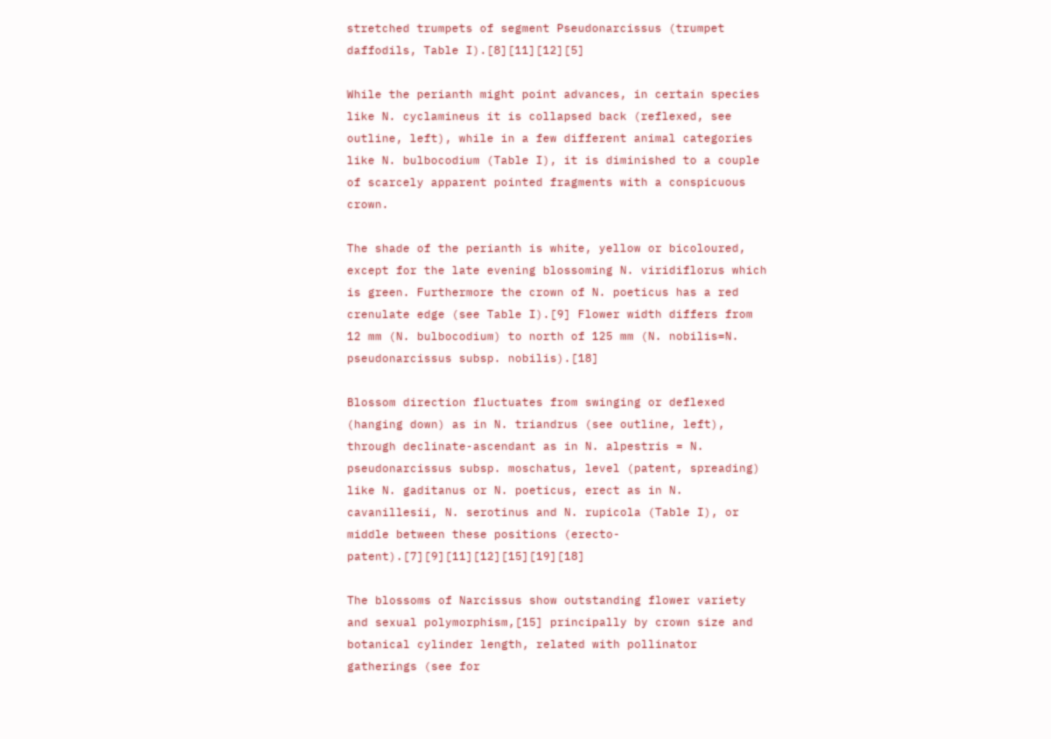stretched trumpets of segment Pseudonarcissus (trumpet daffodils, Table I).[8][11][12][5]

While the perianth might point advances, in certain species like N. cyclamineus it is collapsed back (reflexed, see outline, left), while in a few different animal categories like N. bulbocodium (Table I), it is diminished to a couple of scarcely apparent pointed fragments with a conspicuous crown.

The shade of the perianth is white, yellow or bicoloured, except for the late evening blossoming N. viridiflorus which is green. Furthermore the crown of N. poeticus has a red crenulate edge (see Table I).[9] Flower width differs from 12 mm (N. bulbocodium) to north of 125 mm (N. nobilis=N. pseudonarcissus subsp. nobilis).[18]

Blossom direction fluctuates from swinging or deflexed (hanging down) as in N. triandrus (see outline, left), through declinate-ascendant as in N. alpestris = N. pseudonarcissus subsp. moschatus, level (patent, spreading) like N. gaditanus or N. poeticus, erect as in N. cavanillesii, N. serotinus and N. rupicola (Table I), or middle between these positions (erecto-patent).[7][9][11][12][15][19][18]

The blossoms of Narcissus show outstanding flower variety and sexual polymorphism,[15] principally by crown size and botanical cylinder length, related with pollinator gatherings (see for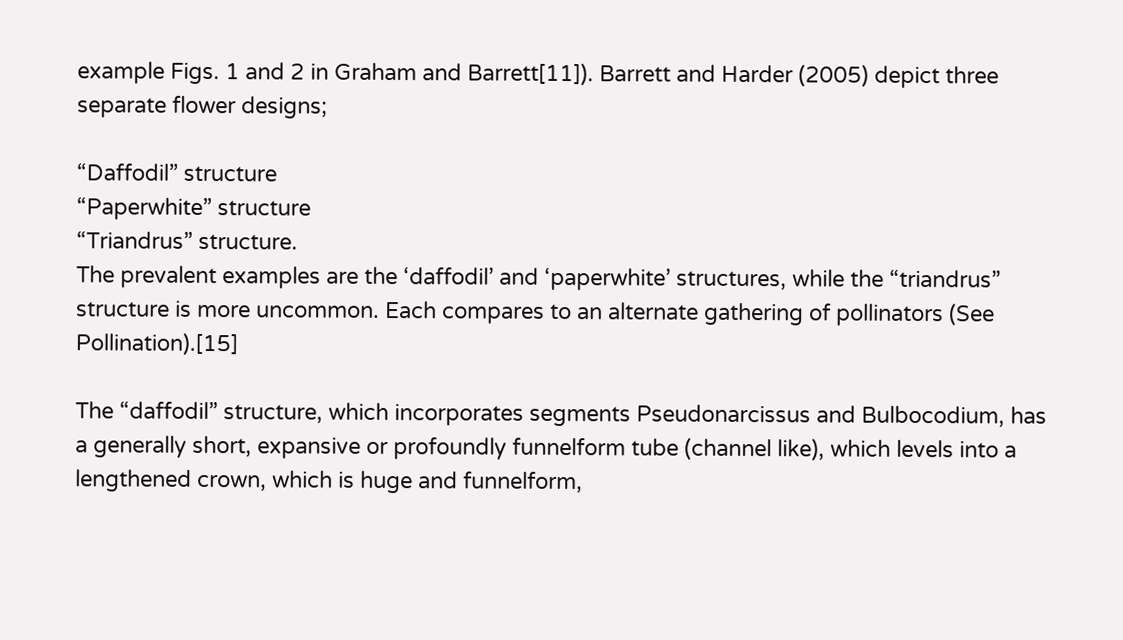example Figs. 1 and 2 in Graham and Barrett[11]). Barrett and Harder (2005) depict three separate flower designs;

“Daffodil” structure
“Paperwhite” structure
“Triandrus” structure.
The prevalent examples are the ‘daffodil’ and ‘paperwhite’ structures, while the “triandrus” structure is more uncommon. Each compares to an alternate gathering of pollinators (See Pollination).[15]

The “daffodil” structure, which incorporates segments Pseudonarcissus and Bulbocodium, has a generally short, expansive or profoundly funnelform tube (channel like), which levels into a lengthened crown, which is huge and funnelform,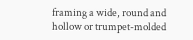framing a wide, round and hollow or trumpet-molded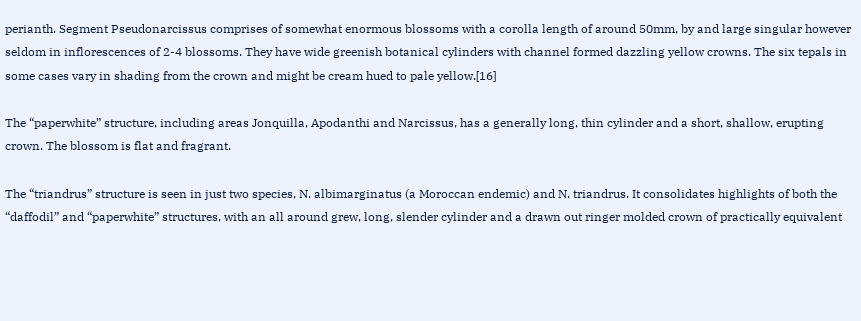perianth. Segment Pseudonarcissus comprises of somewhat enormous blossoms with a corolla length of around 50mm, by and large singular however seldom in inflorescences of 2-4 blossoms. They have wide greenish botanical cylinders with channel formed dazzling yellow crowns. The six tepals in some cases vary in shading from the crown and might be cream hued to pale yellow.[16]

The “paperwhite” structure, including areas Jonquilla, Apodanthi and Narcissus, has a generally long, thin cylinder and a short, shallow, erupting crown. The blossom is flat and fragrant.

The “triandrus” structure is seen in just two species, N. albimarginatus (a Moroccan endemic) and N. triandrus. It consolidates highlights of both the “daffodil” and “paperwhite” structures, with an all around grew, long, slender cylinder and a drawn out ringer molded crown of practically equivalent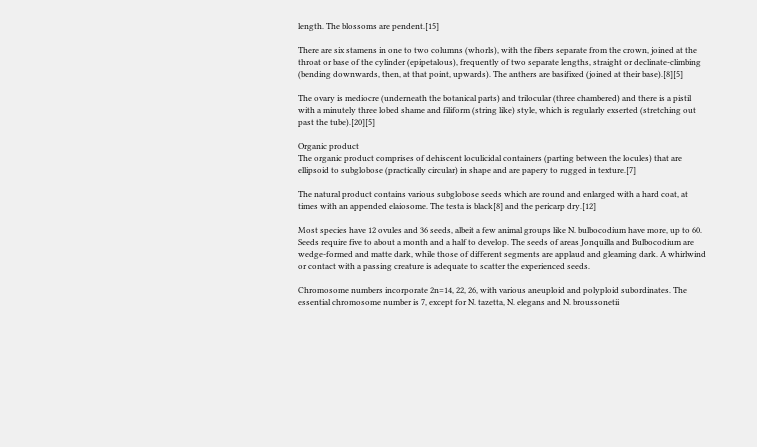length. The blossoms are pendent.[15]

There are six stamens in one to two columns (whorls), with the fibers separate from the crown, joined at the throat or base of the cylinder (epipetalous), frequently of two separate lengths, straight or declinate-climbing (bending downwards, then, at that point, upwards). The anthers are basifixed (joined at their base).[8][5]

The ovary is mediocre (underneath the botanical parts) and trilocular (three chambered) and there is a pistil with a minutely three lobed shame and filiform (string like) style, which is regularly exserted (stretching out past the tube).[20][5]

Organic product
The organic product comprises of dehiscent loculicidal containers (parting between the locules) that are ellipsoid to subglobose (practically circular) in shape and are papery to rugged in texture.[7]

The natural product contains various subglobose seeds which are round and enlarged with a hard coat, at times with an appended elaiosome. The testa is black[8] and the pericarp dry.[12]

Most species have 12 ovules and 36 seeds, albeit a few animal groups like N. bulbocodium have more, up to 60. Seeds require five to about a month and a half to develop. The seeds of areas Jonquilla and Bulbocodium are wedge-formed and matte dark, while those of different segments are applaud and gleaming dark. A whirlwind or contact with a passing creature is adequate to scatter the experienced seeds.

Chromosome numbers incorporate 2n=14, 22, 26, with various aneuploid and polyploid subordinates. The essential chromosome number is 7, except for N. tazetta, N. elegans and N. broussonetii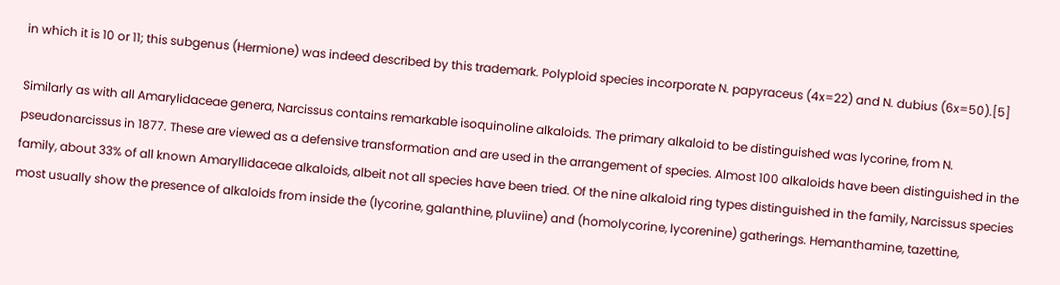in which it is 10 or 11; this subgenus (Hermione) was indeed described by this trademark. Polyploid species incorporate N. papyraceus (4x=22) and N. dubius (6x=50).[5]

Similarly as with all Amarylidaceae genera, Narcissus contains remarkable isoquinoline alkaloids. The primary alkaloid to be distinguished was lycorine, from N. pseudonarcissus in 1877. These are viewed as a defensive transformation and are used in the arrangement of species. Almost 100 alkaloids have been distinguished in the family, about 33% of all known Amaryllidaceae alkaloids, albeit not all species have been tried. Of the nine alkaloid ring types distinguished in the family, Narcissus species most usually show the presence of alkaloids from inside the (lycorine, galanthine, pluviine) and (homolycorine, lycorenine) gatherings. Hemanthamine, tazettine,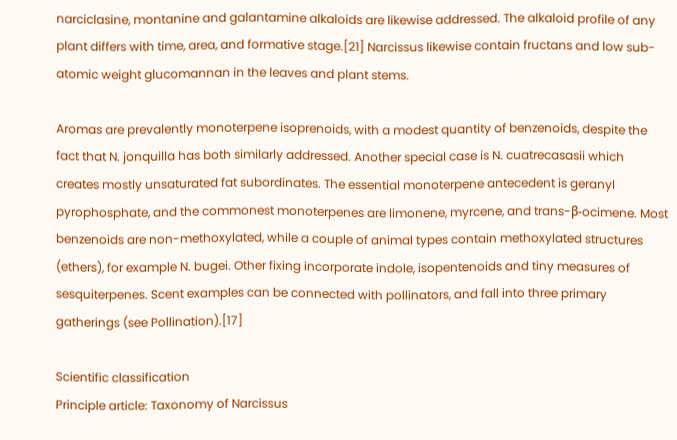narciclasine, montanine and galantamine alkaloids are likewise addressed. The alkaloid profile of any plant differs with time, area, and formative stage.[21] Narcissus likewise contain fructans and low sub-atomic weight glucomannan in the leaves and plant stems.

Aromas are prevalently monoterpene isoprenoids, with a modest quantity of benzenoids, despite the fact that N. jonquilla has both similarly addressed. Another special case is N. cuatrecasasii which creates mostly unsaturated fat subordinates. The essential monoterpene antecedent is geranyl pyrophosphate, and the commonest monoterpenes are limonene, myrcene, and trans-β-ocimene. Most benzenoids are non-methoxylated, while a couple of animal types contain methoxylated structures (ethers), for example N. bugei. Other fixing incorporate indole, isopentenoids and tiny measures of sesquiterpenes. Scent examples can be connected with pollinators, and fall into three primary gatherings (see Pollination).[17]

Scientific classification
Principle article: Taxonomy of Narcissus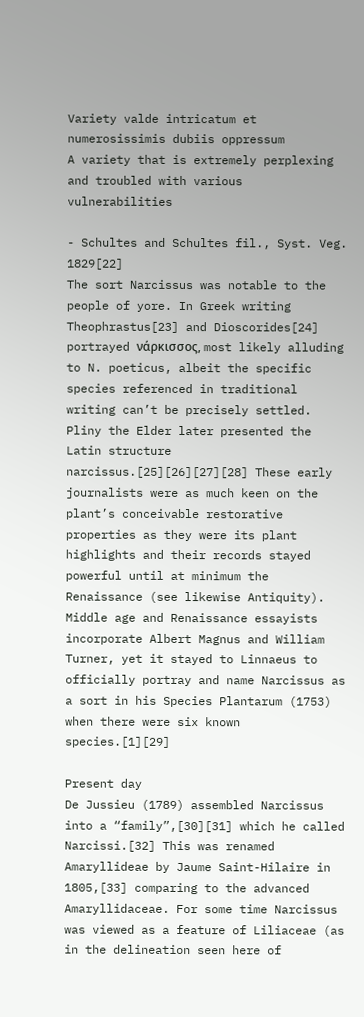Variety valde intricatum et numerosissimis dubiis oppressum
A variety that is extremely perplexing and troubled with various vulnerabilities

- Schultes and Schultes fil., Syst. Veg. 1829[22]
The sort Narcissus was notable to the people of yore. In Greek writing Theophrastus[23] and Dioscorides[24] portrayed νάρκισσος, most likely alluding to N. poeticus, albeit the specific species referenced in traditional writing can’t be precisely settled. Pliny the Elder later presented the Latin structure narcissus.[25][26][27][28] These early journalists were as much keen on the plant’s conceivable restorative properties as they were its plant highlights and their records stayed powerful until at minimum the Renaissance (see likewise Antiquity). Middle age and Renaissance essayists incorporate Albert Magnus and William Turner, yet it stayed to Linnaeus to officially portray and name Narcissus as a sort in his Species Plantarum (1753) when there were six known species.[1][29]

Present day
De Jussieu (1789) assembled Narcissus into a “family”,[30][31] which he called Narcissi.[32] This was renamed Amaryllideae by Jaume Saint-Hilaire in 1805,[33] comparing to the advanced Amaryllidaceae. For some time Narcissus was viewed as a feature of Liliaceae (as in the delineation seen here of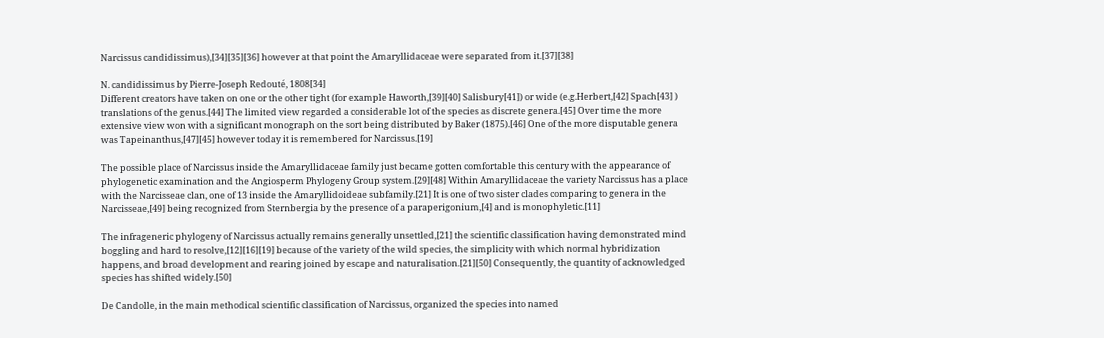Narcissus candidissimus),[34][35][36] however at that point the Amaryllidaceae were separated from it.[37][38]

N. candidissimus by Pierre-Joseph Redouté, 1808[34]
Different creators have taken on one or the other tight (for example Haworth,[39][40] Salisbury[41]) or wide (e.g.Herbert,[42] Spach[43] ) translations of the genus.[44] The limited view regarded a considerable lot of the species as discrete genera.[45] Over time the more extensive view won with a significant monograph on the sort being distributed by Baker (1875).[46] One of the more disputable genera was Tapeinanthus,[47][45] however today it is remembered for Narcissus.[19]

The possible place of Narcissus inside the Amaryllidaceae family just became gotten comfortable this century with the appearance of phylogenetic examination and the Angiosperm Phylogeny Group system.[29][48] Within Amaryllidaceae the variety Narcissus has a place with the Narcisseae clan, one of 13 inside the Amaryllidoideae subfamily.[21] It is one of two sister clades comparing to genera in the Narcisseae,[49] being recognized from Sternbergia by the presence of a paraperigonium,[4] and is monophyletic.[11]

The infrageneric phylogeny of Narcissus actually remains generally unsettled,[21] the scientific classification having demonstrated mind boggling and hard to resolve,[12][16][19] because of the variety of the wild species, the simplicity with which normal hybridization happens, and broad development and rearing joined by escape and naturalisation.[21][50] Consequently, the quantity of acknowledged species has shifted widely.[50]

De Candolle, in the main methodical scientific classification of Narcissus, organized the species into named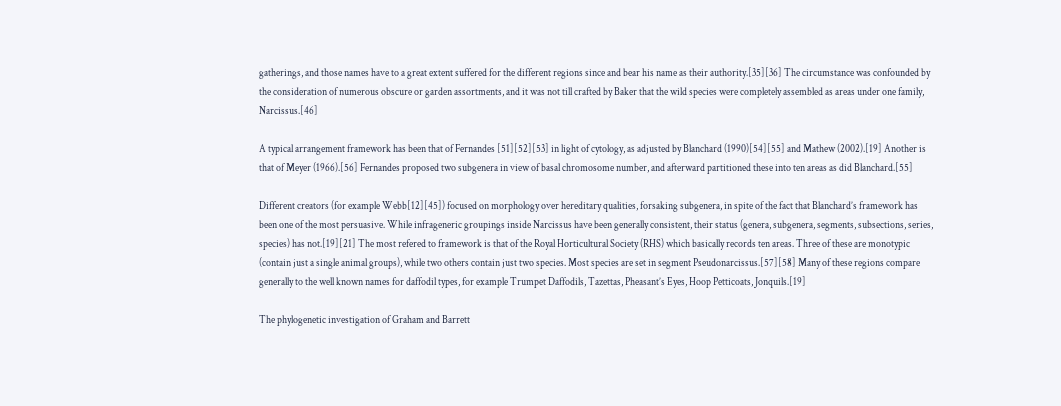gatherings, and those names have to a great extent suffered for the different regions since and bear his name as their authority.[35][36] The circumstance was confounded by the consideration of numerous obscure or garden assortments, and it was not till crafted by Baker that the wild species were completely assembled as areas under one family, Narcissus.[46]

A typical arrangement framework has been that of Fernandes [51][52][53] in light of cytology, as adjusted by Blanchard (1990)[54][55] and Mathew (2002).[19] Another is that of Meyer (1966).[56] Fernandes proposed two subgenera in view of basal chromosome number, and afterward partitioned these into ten areas as did Blanchard.[55]

Different creators (for example Webb[12][45]) focused on morphology over hereditary qualities, forsaking subgenera, in spite of the fact that Blanchard’s framework has been one of the most persuasive. While infrageneric groupings inside Narcissus have been generally consistent, their status (genera, subgenera, segments, subsections, series, species) has not.[19][21] The most refered to framework is that of the Royal Horticultural Society (RHS) which basically records ten areas. Three of these are monotypic (contain just a single animal groups), while two others contain just two species. Most species are set in segment Pseudonarcissus.[57][58] Many of these regions compare generally to the well known names for daffodil types, for example Trumpet Daffodils, Tazettas, Pheasant’s Eyes, Hoop Petticoats, Jonquils.[19]

The phylogenetic investigation of Graham and Barrett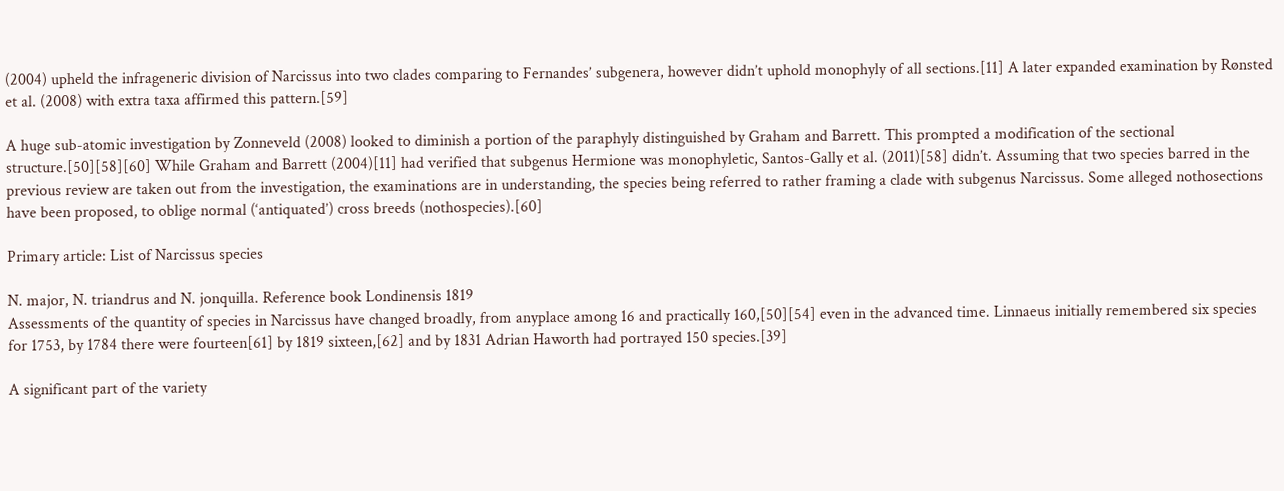(2004) upheld the infrageneric division of Narcissus into two clades comparing to Fernandes’ subgenera, however didn’t uphold monophyly of all sections.[11] A later expanded examination by Rønsted et al. (2008) with extra taxa affirmed this pattern.[59]

A huge sub-atomic investigation by Zonneveld (2008) looked to diminish a portion of the paraphyly distinguished by Graham and Barrett. This prompted a modification of the sectional structure.[50][58][60] While Graham and Barrett (2004)[11] had verified that subgenus Hermione was monophyletic, Santos-Gally et al. (2011)[58] didn’t. Assuming that two species barred in the previous review are taken out from the investigation, the examinations are in understanding, the species being referred to rather framing a clade with subgenus Narcissus. Some alleged nothosections have been proposed, to oblige normal (‘antiquated’) cross breeds (nothospecies).[60]

Primary article: List of Narcissus species

N. major, N. triandrus and N. jonquilla. Reference book Londinensis 1819
Assessments of the quantity of species in Narcissus have changed broadly, from anyplace among 16 and practically 160,[50][54] even in the advanced time. Linnaeus initially remembered six species for 1753, by 1784 there were fourteen[61] by 1819 sixteen,[62] and by 1831 Adrian Haworth had portrayed 150 species.[39]

A significant part of the variety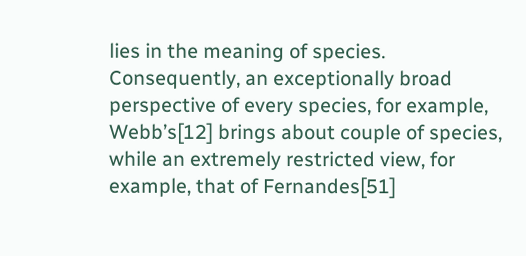lies in the meaning of species. Consequently, an exceptionally broad perspective of every species, for example, Webb’s[12] brings about couple of species, while an extremely restricted view, for example, that of Fernandes[51]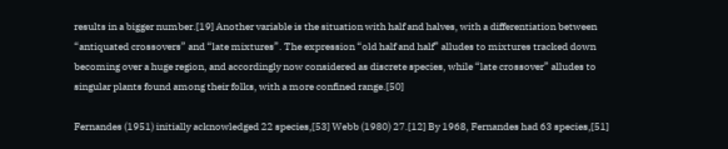results in a bigger number.[19] Another variable is the situation with half and halves, with a differentiation between “antiquated crossovers” and “late mixtures”. The expression “old half and half” alludes to mixtures tracked down becoming over a huge region, and accordingly now considered as discrete species, while “late crossover” alludes to singular plants found among their folks, with a more confined range.[50]

Fernandes (1951) initially acknowledged 22 species,[53] Webb (1980) 27.[12] By 1968, Fernandes had 63 species,[51]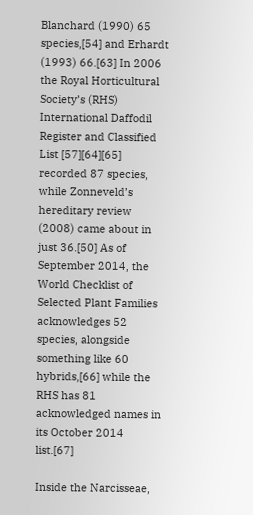Blanchard (1990) 65 species,[54] and Erhardt (1993) 66.[63] In 2006 the Royal Horticultural Society’s (RHS) International Daffodil Register and Classified List [57][64][65] recorded 87 species, while Zonneveld’s hereditary review (2008) came about in just 36.[50] As of September 2014, the World Checklist of Selected Plant Families acknowledges 52 species, alongside something like 60 hybrids,[66] while the RHS has 81 acknowledged names in its October 2014 list.[67]

Inside the Narcisseae,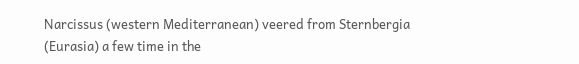Narcissus (western Mediterranean) veered from Sternbergia (Eurasia) a few time in the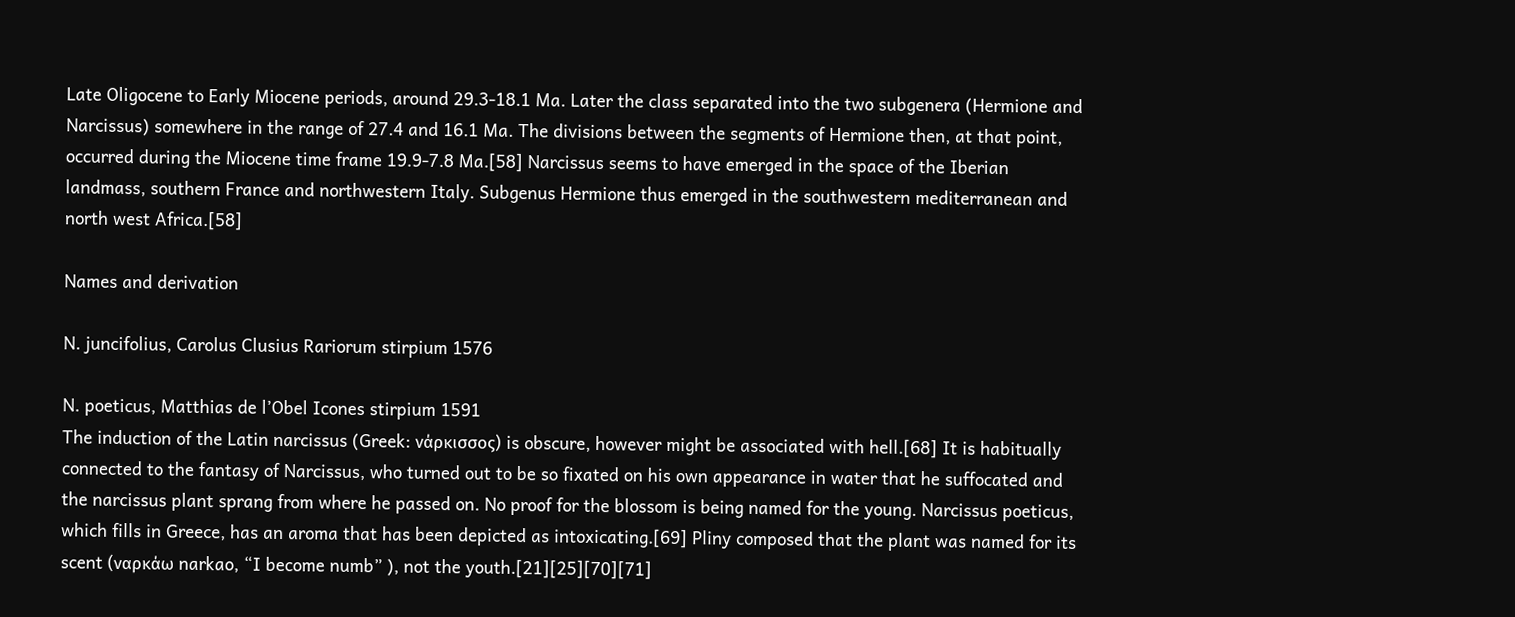Late Oligocene to Early Miocene periods, around 29.3-18.1 Ma. Later the class separated into the two subgenera (Hermione and Narcissus) somewhere in the range of 27.4 and 16.1 Ma. The divisions between the segments of Hermione then, at that point, occurred during the Miocene time frame 19.9-7.8 Ma.[58] Narcissus seems to have emerged in the space of the Iberian landmass, southern France and northwestern Italy. Subgenus Hermione thus emerged in the southwestern mediterranean and north west Africa.[58]

Names and derivation

N. juncifolius, Carolus Clusius Rariorum stirpium 1576

N. poeticus, Matthias de l’Obel Icones stirpium 1591
The induction of the Latin narcissus (Greek: νάρκισσος) is obscure, however might be associated with hell.[68] It is habitually connected to the fantasy of Narcissus, who turned out to be so fixated on his own appearance in water that he suffocated and the narcissus plant sprang from where he passed on. No proof for the blossom is being named for the young. Narcissus poeticus, which fills in Greece, has an aroma that has been depicted as intoxicating.[69] Pliny composed that the plant was named for its scent (ναρκάω narkao, “I become numb” ), not the youth.[21][25][70][71]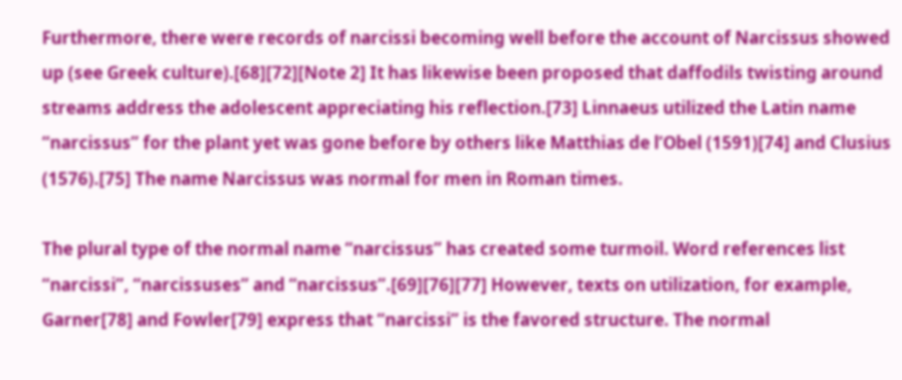Furthermore, there were records of narcissi becoming well before the account of Narcissus showed up (see Greek culture).[68][72][Note 2] It has likewise been proposed that daffodils twisting around streams address the adolescent appreciating his reflection.[73] Linnaeus utilized the Latin name “narcissus” for the plant yet was gone before by others like Matthias de l’Obel (1591)[74] and Clusius (1576).[75] The name Narcissus was normal for men in Roman times.

The plural type of the normal name “narcissus” has created some turmoil. Word references list “narcissi”, “narcissuses” and “narcissus”.[69][76][77] However, texts on utilization, for example, Garner[78] and Fowler[79] express that “narcissi” is the favored structure. The normal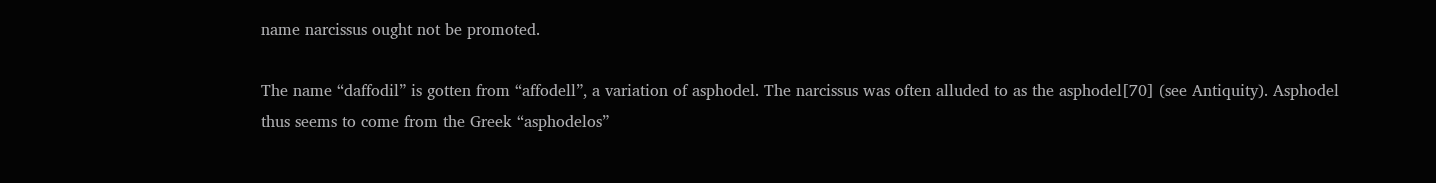name narcissus ought not be promoted.

The name “daffodil” is gotten from “affodell”, a variation of asphodel. The narcissus was often alluded to as the asphodel[70] (see Antiquity). Asphodel thus seems to come from the Greek “asphodelos”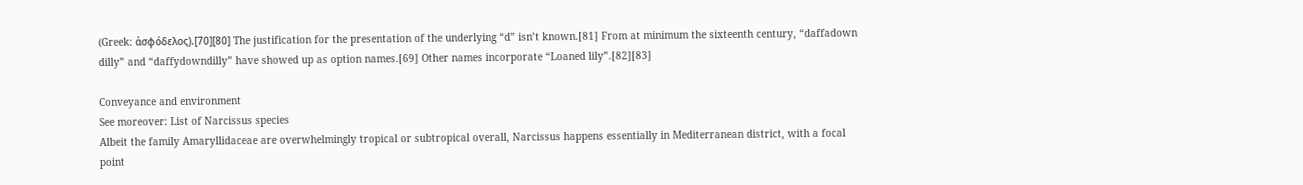(Greek: ἀσφόδελος).[70][80] The justification for the presentation of the underlying “d” isn’t known.[81] From at minimum the sixteenth century, “daffadown dilly” and “daffydowndilly” have showed up as option names.[69] Other names incorporate “Loaned lily”.[82][83]

Conveyance and environment
See moreover: List of Narcissus species
Albeit the family Amaryllidaceae are overwhelmingly tropical or subtropical overall, Narcissus happens essentially in Mediterranean district, with a focal point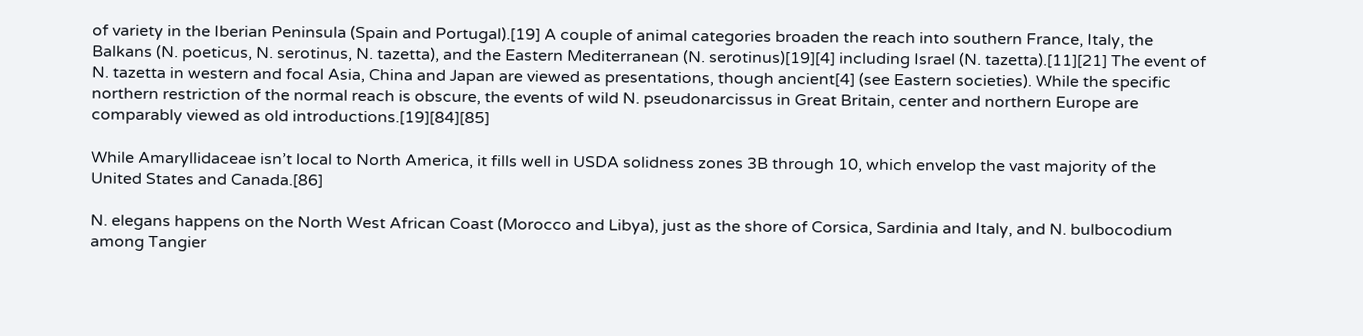of variety in the Iberian Peninsula (Spain and Portugal).[19] A couple of animal categories broaden the reach into southern France, Italy, the Balkans (N. poeticus, N. serotinus, N. tazetta), and the Eastern Mediterranean (N. serotinus)[19][4] including Israel (N. tazetta).[11][21] The event of N. tazetta in western and focal Asia, China and Japan are viewed as presentations, though ancient[4] (see Eastern societies). While the specific northern restriction of the normal reach is obscure, the events of wild N. pseudonarcissus in Great Britain, center and northern Europe are comparably viewed as old introductions.[19][84][85]

While Amaryllidaceae isn’t local to North America, it fills well in USDA solidness zones 3B through 10, which envelop the vast majority of the United States and Canada.[86]

N. elegans happens on the North West African Coast (Morocco and Libya), just as the shore of Corsica, Sardinia and Italy, and N. bulbocodium among Tangier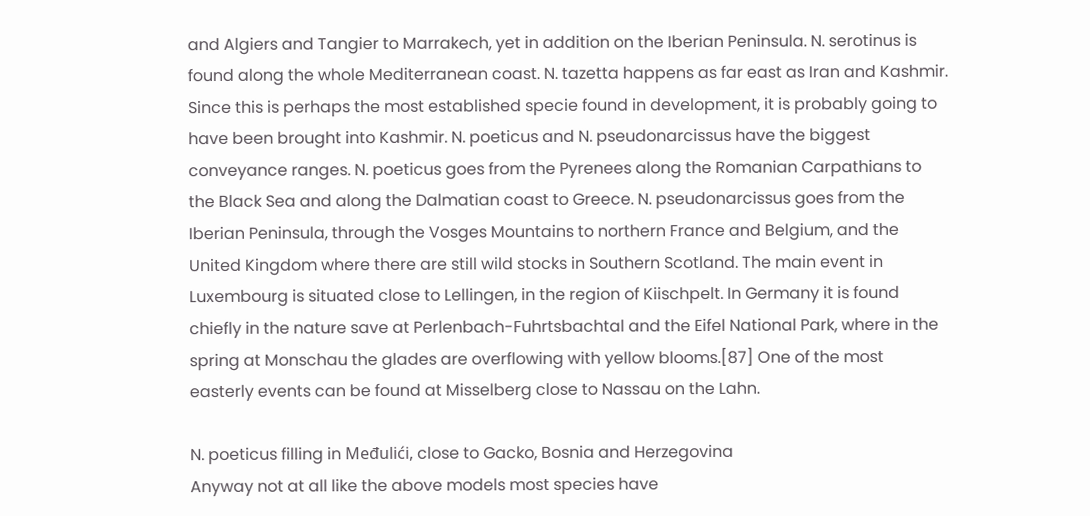and Algiers and Tangier to Marrakech, yet in addition on the Iberian Peninsula. N. serotinus is found along the whole Mediterranean coast. N. tazetta happens as far east as Iran and Kashmir. Since this is perhaps the most established specie found in development, it is probably going to have been brought into Kashmir. N. poeticus and N. pseudonarcissus have the biggest conveyance ranges. N. poeticus goes from the Pyrenees along the Romanian Carpathians to the Black Sea and along the Dalmatian coast to Greece. N. pseudonarcissus goes from the Iberian Peninsula, through the Vosges Mountains to northern France and Belgium, and the United Kingdom where there are still wild stocks in Southern Scotland. The main event in Luxembourg is situated close to Lellingen, in the region of Kiischpelt. In Germany it is found chiefly in the nature save at Perlenbach-Fuhrtsbachtal and the Eifel National Park, where in the spring at Monschau the glades are overflowing with yellow blooms.[87] One of the most easterly events can be found at Misselberg close to Nassau on the Lahn.

N. poeticus filling in Međulići, close to Gacko, Bosnia and Herzegovina
Anyway not at all like the above models most species have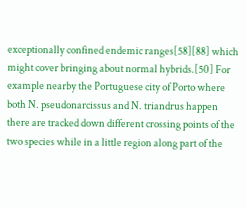exceptionally confined endemic ranges[58][88] which might cover bringing about normal hybrids.[50] For example nearby the Portuguese city of Porto where both N. pseudonarcissus and N. triandrus happen there are tracked down different crossing points of the two species while in a little region along part of the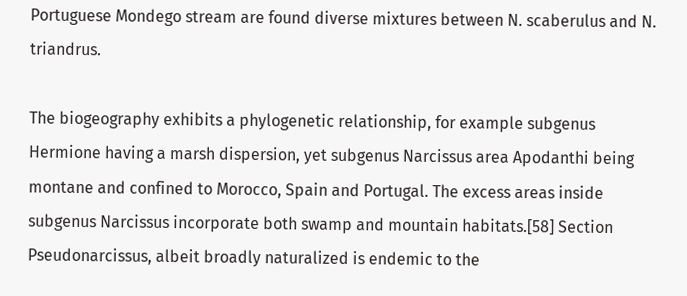Portuguese Mondego stream are found diverse mixtures between N. scaberulus and N. triandrus.

The biogeography exhibits a phylogenetic relationship, for example subgenus Hermione having a marsh dispersion, yet subgenus Narcissus area Apodanthi being montane and confined to Morocco, Spain and Portugal. The excess areas inside subgenus Narcissus incorporate both swamp and mountain habitats.[58] Section Pseudonarcissus, albeit broadly naturalized is endemic to the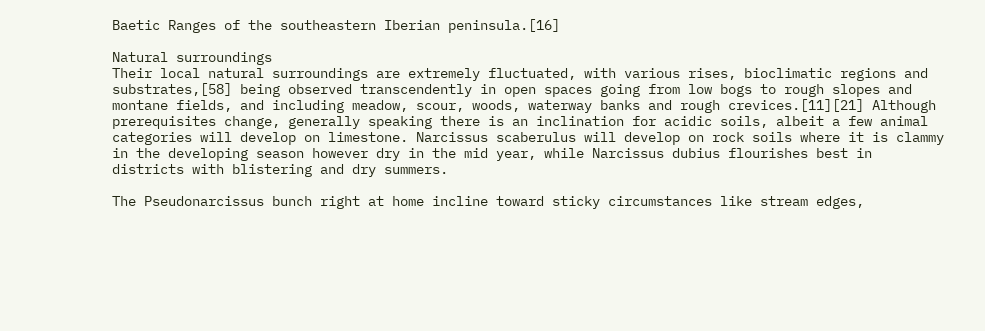Baetic Ranges of the southeastern Iberian peninsula.[16]

Natural surroundings
Their local natural surroundings are extremely fluctuated, with various rises, bioclimatic regions and substrates,[58] being observed transcendently in open spaces going from low bogs to rough slopes and montane fields, and including meadow, scour, woods, waterway banks and rough crevices.[11][21] Although prerequisites change, generally speaking there is an inclination for acidic soils, albeit a few animal categories will develop on limestone. Narcissus scaberulus will develop on rock soils where it is clammy in the developing season however dry in the mid year, while Narcissus dubius flourishes best in districts with blistering and dry summers.

The Pseudonarcissus bunch right at home incline toward sticky circumstances like stream edges,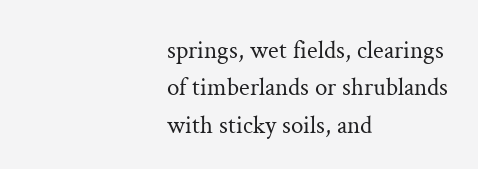springs, wet fields, clearings of timberlands or shrublands with sticky soils, and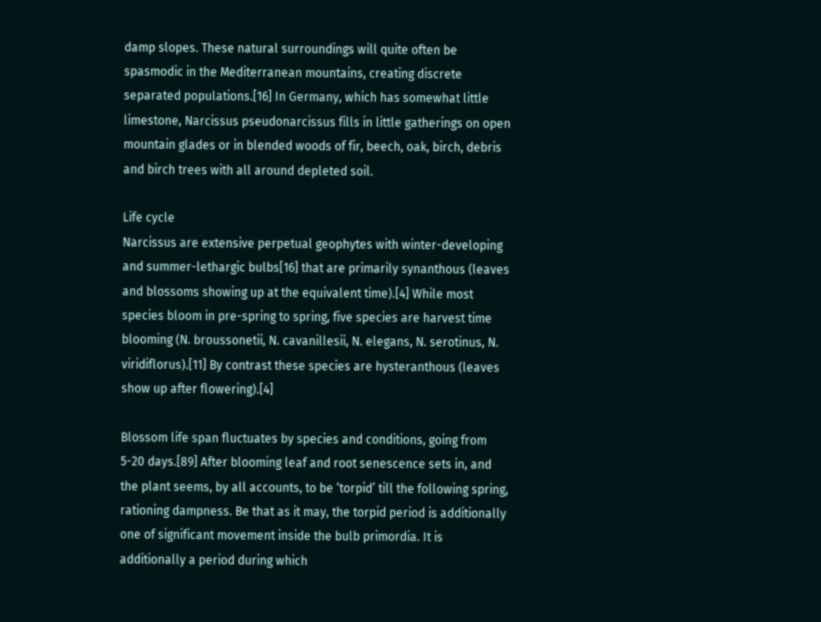damp slopes. These natural surroundings will quite often be spasmodic in the Mediterranean mountains, creating discrete separated populations.[16] In Germany, which has somewhat little limestone, Narcissus pseudonarcissus fills in little gatherings on open mountain glades or in blended woods of fir, beech, oak, birch, debris and birch trees with all around depleted soil.

Life cycle
Narcissus are extensive perpetual geophytes with winter-developing and summer-lethargic bulbs[16] that are primarily synanthous (leaves and blossoms showing up at the equivalent time).[4] While most species bloom in pre-spring to spring, five species are harvest time blooming (N. broussonetii, N. cavanillesii, N. elegans, N. serotinus, N. viridiflorus).[11] By contrast these species are hysteranthous (leaves show up after flowering).[4]

Blossom life span fluctuates by species and conditions, going from 5-20 days.[89] After blooming leaf and root senescence sets in, and the plant seems, by all accounts, to be ‘torpid’ till the following spring, rationing dampness. Be that as it may, the torpid period is additionally one of significant movement inside the bulb primordia. It is additionally a period during which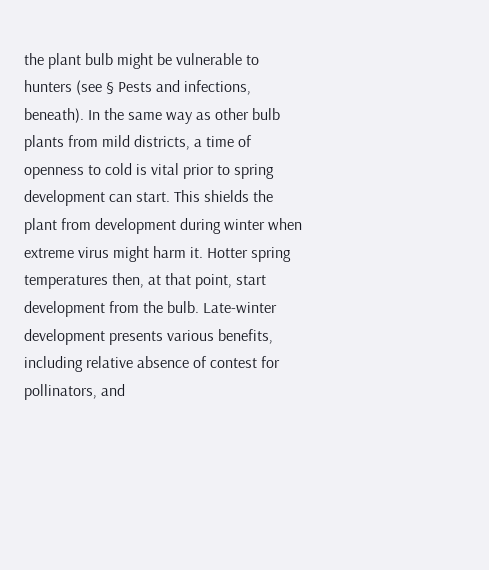the plant bulb might be vulnerable to hunters (see § Pests and infections, beneath). In the same way as other bulb plants from mild districts, a time of openness to cold is vital prior to spring development can start. This shields the plant from development during winter when extreme virus might harm it. Hotter spring temperatures then, at that point, start development from the bulb. Late-winter development presents various benefits, including relative absence of contest for pollinators, and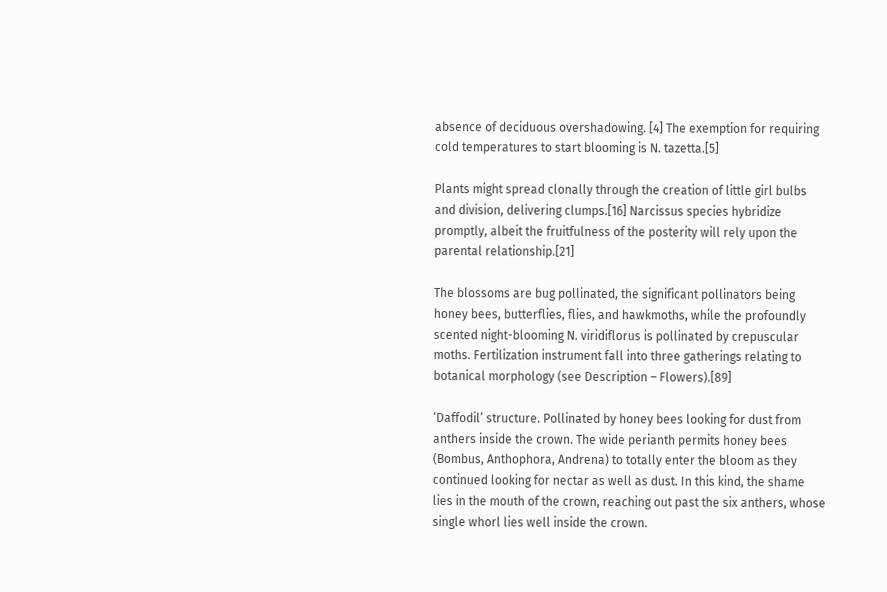absence of deciduous overshadowing. [4] The exemption for requiring cold temperatures to start blooming is N. tazetta.[5]

Plants might spread clonally through the creation of little girl bulbs and division, delivering clumps.[16] Narcissus species hybridize promptly, albeit the fruitfulness of the posterity will rely upon the parental relationship.[21]

The blossoms are bug pollinated, the significant pollinators being honey bees, butterflies, flies, and hawkmoths, while the profoundly scented night-blooming N. viridiflorus is pollinated by crepuscular moths. Fertilization instrument fall into three gatherings relating to botanical morphology (see Description – Flowers).[89]

‘Daffodil’ structure. Pollinated by honey bees looking for dust from anthers inside the crown. The wide perianth permits honey bees (Bombus, Anthophora, Andrena) to totally enter the bloom as they continued looking for nectar as well as dust. In this kind, the shame lies in the mouth of the crown, reaching out past the six anthers, whose single whorl lies well inside the crown.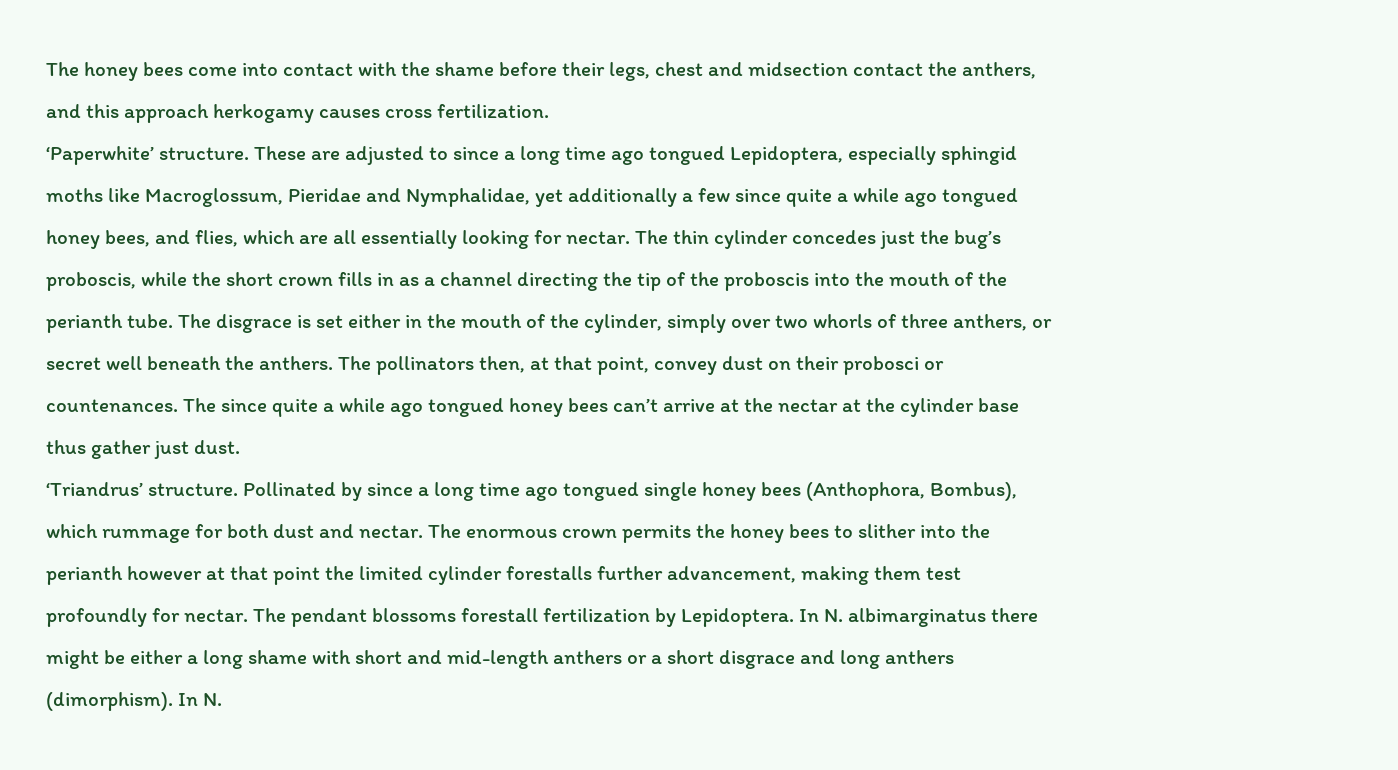The honey bees come into contact with the shame before their legs, chest and midsection contact the anthers, and this approach herkogamy causes cross fertilization.
‘Paperwhite’ structure. These are adjusted to since a long time ago tongued Lepidoptera, especially sphingid moths like Macroglossum, Pieridae and Nymphalidae, yet additionally a few since quite a while ago tongued honey bees, and flies, which are all essentially looking for nectar. The thin cylinder concedes just the bug’s proboscis, while the short crown fills in as a channel directing the tip of the proboscis into the mouth of the perianth tube. The disgrace is set either in the mouth of the cylinder, simply over two whorls of three anthers, or secret well beneath the anthers. The pollinators then, at that point, convey dust on their probosci or countenances. The since quite a while ago tongued honey bees can’t arrive at the nectar at the cylinder base thus gather just dust.
‘Triandrus’ structure. Pollinated by since a long time ago tongued single honey bees (Anthophora, Bombus), which rummage for both dust and nectar. The enormous crown permits the honey bees to slither into the perianth however at that point the limited cylinder forestalls further advancement, making them test profoundly for nectar. The pendant blossoms forestall fertilization by Lepidoptera. In N. albimarginatus there might be either a long shame with short and mid-length anthers or a short disgrace and long anthers (dimorphism). In N.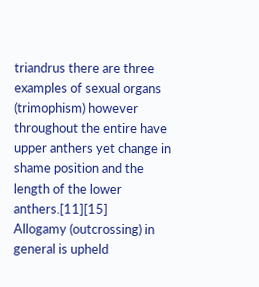triandrus there are three examples of sexual organs (trimophism) however throughout the entire have upper anthers yet change in shame position and the length of the lower anthers.[11][15]
Allogamy (outcrossing) in general is upheld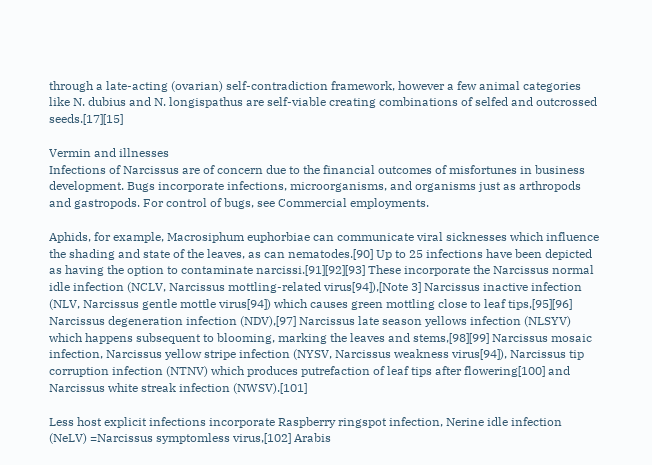through a late-acting (ovarian) self-contradiction framework, however a few animal categories like N. dubius and N. longispathus are self-viable creating combinations of selfed and outcrossed seeds.[17][15]

Vermin and illnesses
Infections of Narcissus are of concern due to the financial outcomes of misfortunes in business development. Bugs incorporate infections, microorganisms, and organisms just as arthropods and gastropods. For control of bugs, see Commercial employments.

Aphids, for example, Macrosiphum euphorbiae can communicate viral sicknesses which influence the shading and state of the leaves, as can nematodes.[90] Up to 25 infections have been depicted as having the option to contaminate narcissi.[91][92][93] These incorporate the Narcissus normal idle infection (NCLV, Narcissus mottling-related virus[94]),[Note 3] Narcissus inactive infection (NLV, Narcissus gentle mottle virus[94]) which causes green mottling close to leaf tips,[95][96] Narcissus degeneration infection (NDV),[97] Narcissus late season yellows infection (NLSYV) which happens subsequent to blooming, marking the leaves and stems,[98][99] Narcissus mosaic infection, Narcissus yellow stripe infection (NYSV, Narcissus weakness virus[94]), Narcissus tip corruption infection (NTNV) which produces putrefaction of leaf tips after flowering[100] and Narcissus white streak infection (NWSV).[101]

Less host explicit infections incorporate Raspberry ringspot infection, Nerine idle infection (NeLV) =Narcissus symptomless virus,[102] Arabis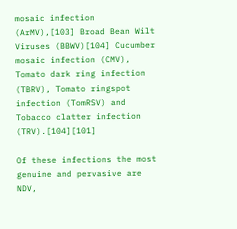mosaic infection (ArMV),[103] Broad Bean Wilt Viruses (BBWV)[104] Cucumber mosaic infection (CMV), Tomato dark ring infection (TBRV), Tomato ringspot infection (TomRSV) and Tobacco clatter infection (TRV).[104][101]

Of these infections the most genuine and pervasive are NDV,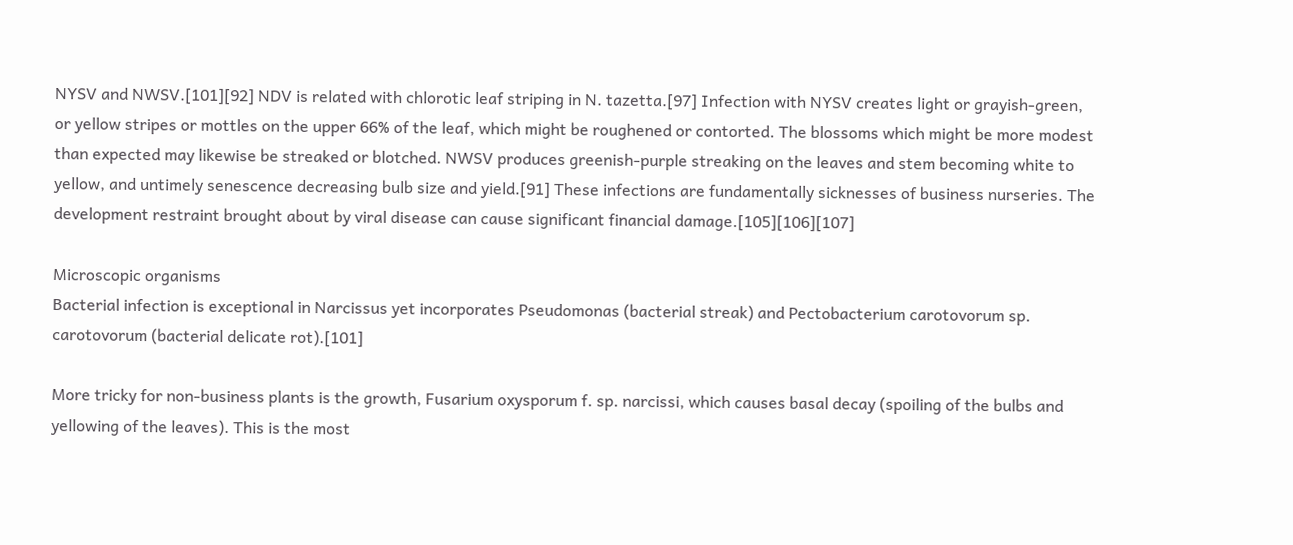NYSV and NWSV.[101][92] NDV is related with chlorotic leaf striping in N. tazetta.[97] Infection with NYSV creates light or grayish-green, or yellow stripes or mottles on the upper 66% of the leaf, which might be roughened or contorted. The blossoms which might be more modest than expected may likewise be streaked or blotched. NWSV produces greenish-purple streaking on the leaves and stem becoming white to yellow, and untimely senescence decreasing bulb size and yield.[91] These infections are fundamentally sicknesses of business nurseries. The development restraint brought about by viral disease can cause significant financial damage.[105][106][107]

Microscopic organisms
Bacterial infection is exceptional in Narcissus yet incorporates Pseudomonas (bacterial streak) and Pectobacterium carotovorum sp. carotovorum (bacterial delicate rot).[101]

More tricky for non-business plants is the growth, Fusarium oxysporum f. sp. narcissi, which causes basal decay (spoiling of the bulbs and yellowing of the leaves). This is the most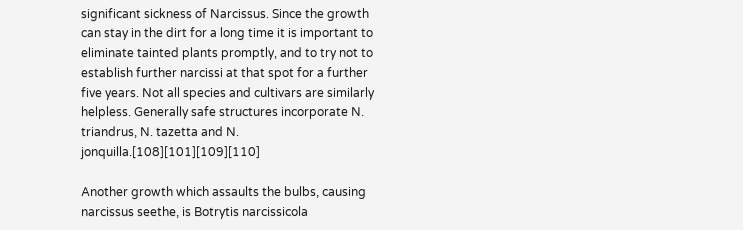significant sickness of Narcissus. Since the growth can stay in the dirt for a long time it is important to eliminate tainted plants promptly, and to try not to establish further narcissi at that spot for a further five years. Not all species and cultivars are similarly helpless. Generally safe structures incorporate N. triandrus, N. tazetta and N. jonquilla.[108][101][109][110]

Another growth which assaults the bulbs, causing narcissus seethe, is Botrytis narcissicola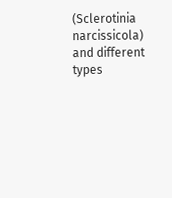(Sclerotinia narcissicola) and different types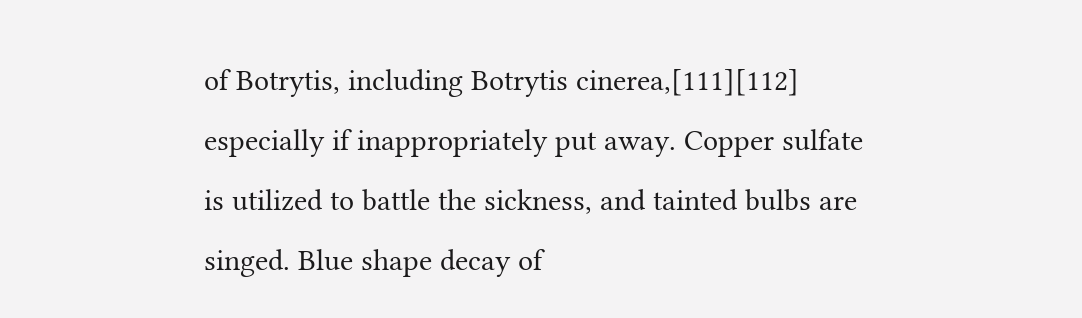of Botrytis, including Botrytis cinerea,[111][112] especially if inappropriately put away. Copper sulfate is utilized to battle the sickness, and tainted bulbs are singed. Blue shape decay of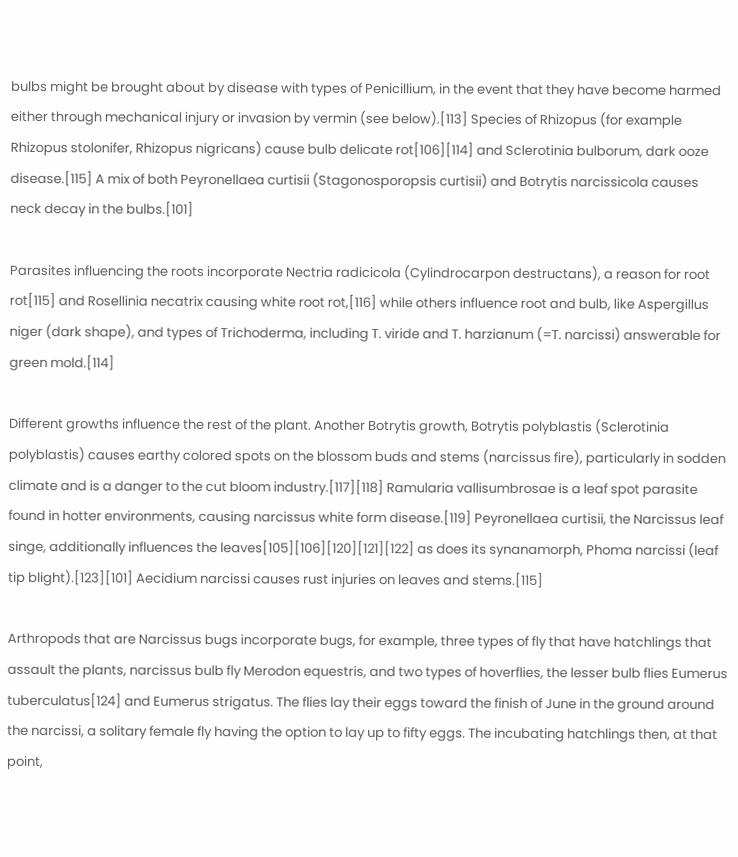bulbs might be brought about by disease with types of Penicillium, in the event that they have become harmed either through mechanical injury or invasion by vermin (see below).[113] Species of Rhizopus (for example Rhizopus stolonifer, Rhizopus nigricans) cause bulb delicate rot[106][114] and Sclerotinia bulborum, dark ooze disease.[115] A mix of both Peyronellaea curtisii (Stagonosporopsis curtisii) and Botrytis narcissicola causes neck decay in the bulbs.[101]

Parasites influencing the roots incorporate Nectria radicicola (Cylindrocarpon destructans), a reason for root rot[115] and Rosellinia necatrix causing white root rot,[116] while others influence root and bulb, like Aspergillus niger (dark shape), and types of Trichoderma, including T. viride and T. harzianum (=T. narcissi) answerable for green mold.[114]

Different growths influence the rest of the plant. Another Botrytis growth, Botrytis polyblastis (Sclerotinia polyblastis) causes earthy colored spots on the blossom buds and stems (narcissus fire), particularly in sodden climate and is a danger to the cut bloom industry.[117][118] Ramularia vallisumbrosae is a leaf spot parasite found in hotter environments, causing narcissus white form disease.[119] Peyronellaea curtisii, the Narcissus leaf singe, additionally influences the leaves[105][106][120][121][122] as does its synanamorph, Phoma narcissi (leaf tip blight).[123][101] Aecidium narcissi causes rust injuries on leaves and stems.[115]

Arthropods that are Narcissus bugs incorporate bugs, for example, three types of fly that have hatchlings that assault the plants, narcissus bulb fly Merodon equestris, and two types of hoverflies, the lesser bulb flies Eumerus tuberculatus[124] and Eumerus strigatus. The flies lay their eggs toward the finish of June in the ground around the narcissi, a solitary female fly having the option to lay up to fifty eggs. The incubating hatchlings then, at that point,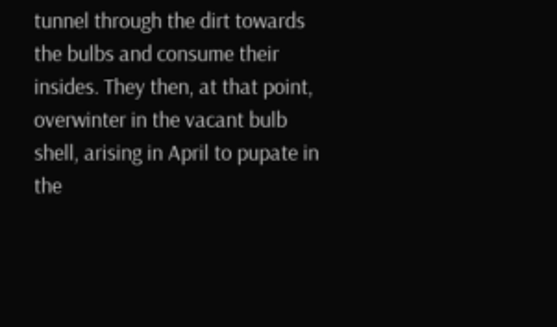tunnel through the dirt towards the bulbs and consume their insides. They then, at that point, overwinter in the vacant bulb shell, arising in April to pupate in the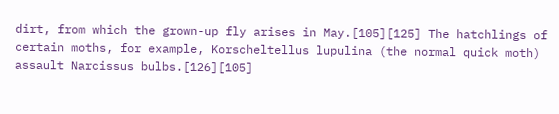dirt, from which the grown-up fly arises in May.[105][125] The hatchlings of certain moths, for example, Korscheltellus lupulina (the normal quick moth) assault Narcissus bulbs.[126][105]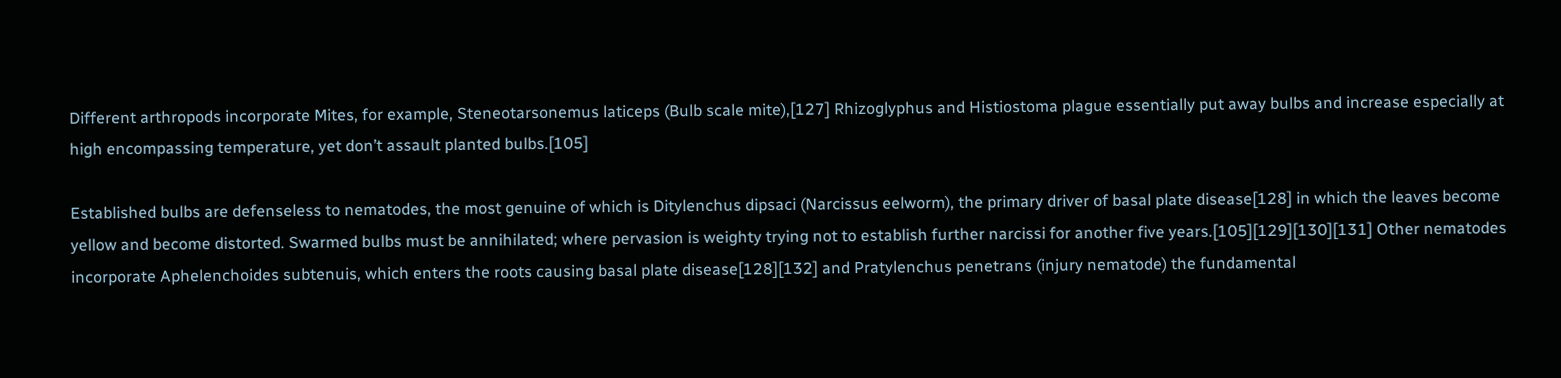Different arthropods incorporate Mites, for example, Steneotarsonemus laticeps (Bulb scale mite),[127] Rhizoglyphus and Histiostoma plague essentially put away bulbs and increase especially at high encompassing temperature, yet don’t assault planted bulbs.[105]

Established bulbs are defenseless to nematodes, the most genuine of which is Ditylenchus dipsaci (Narcissus eelworm), the primary driver of basal plate disease[128] in which the leaves become yellow and become distorted. Swarmed bulbs must be annihilated; where pervasion is weighty trying not to establish further narcissi for another five years.[105][129][130][131] Other nematodes incorporate Aphelenchoides subtenuis, which enters the roots causing basal plate disease[128][132] and Pratylenchus penetrans (injury nematode) the fundamental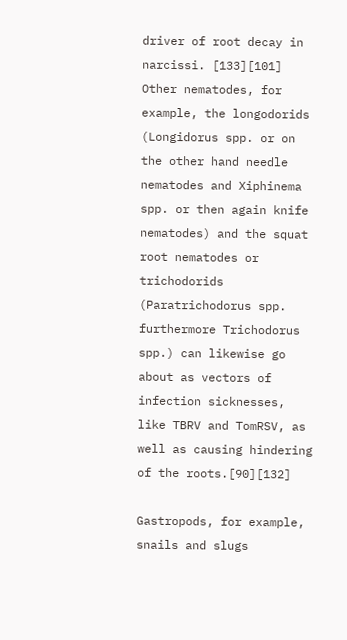driver of root decay in narcissi. [133][101] Other nematodes, for example, the longodorids (Longidorus spp. or on the other hand needle nematodes and Xiphinema spp. or then again knife nematodes) and the squat root nematodes or trichodorids (Paratrichodorus spp. furthermore Trichodorus spp.) can likewise go about as vectors of infection sicknesses, like TBRV and TomRSV, as well as causing hindering of the roots.[90][132]

Gastropods, for example, snails and slugs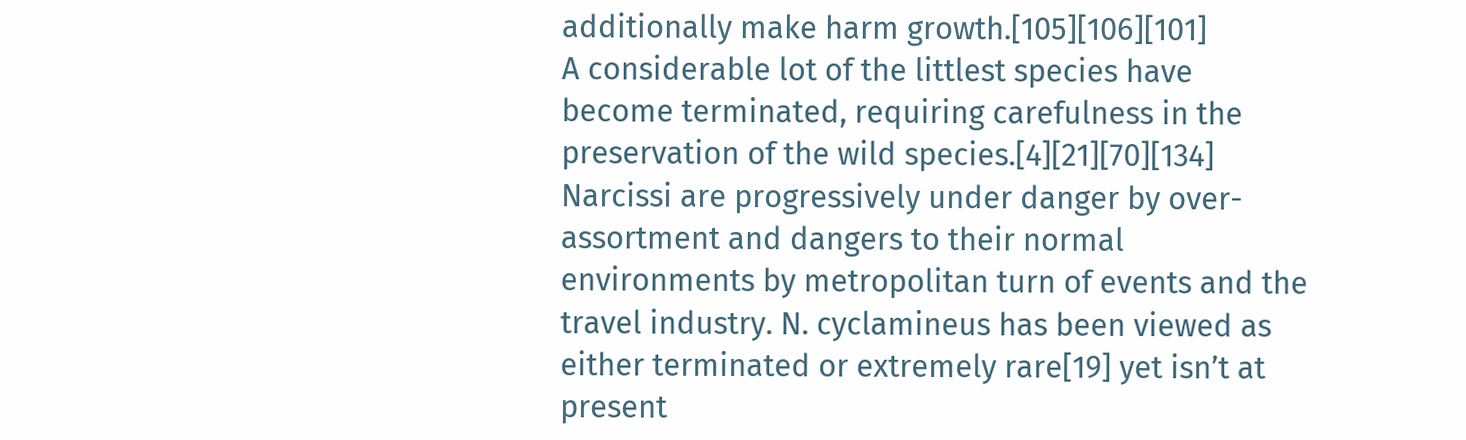additionally make harm growth.[105][106][101]
A considerable lot of the littlest species have become terminated, requiring carefulness in the preservation of the wild species.[4][21][70][134] Narcissi are progressively under danger by over-assortment and dangers to their normal environments by metropolitan turn of events and the travel industry. N. cyclamineus has been viewed as either terminated or extremely rare[19] yet isn’t at present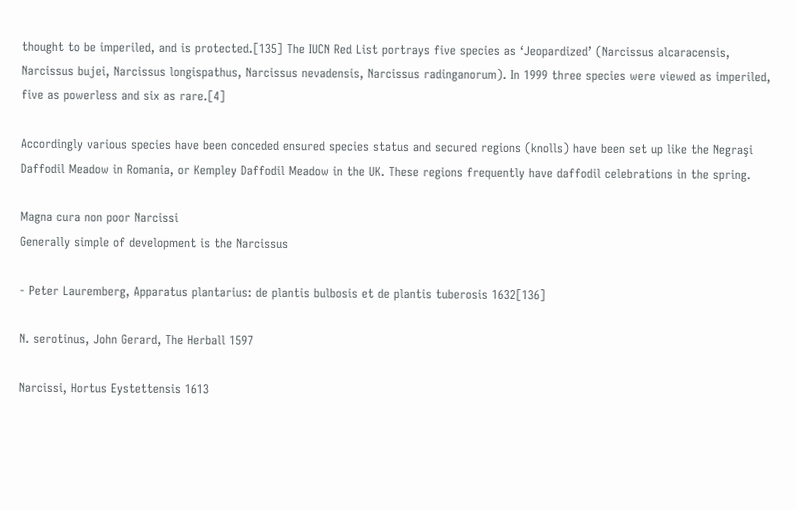thought to be imperiled, and is protected.[135] The IUCN Red List portrays five species as ‘Jeopardized’ (Narcissus alcaracensis, Narcissus bujei, Narcissus longispathus, Narcissus nevadensis, Narcissus radinganorum). In 1999 three species were viewed as imperiled, five as powerless and six as rare.[4]

Accordingly various species have been conceded ensured species status and secured regions (knolls) have been set up like the Negraşi Daffodil Meadow in Romania, or Kempley Daffodil Meadow in the UK. These regions frequently have daffodil celebrations in the spring.

Magna cura non poor Narcissi
Generally simple of development is the Narcissus

- Peter Lauremberg, Apparatus plantarius: de plantis bulbosis et de plantis tuberosis 1632[136]

N. serotinus, John Gerard, The Herball 1597

Narcissi, Hortus Eystettensis 1613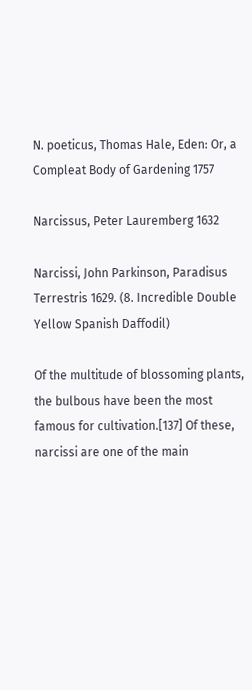N. poeticus, Thomas Hale, Eden: Or, a Compleat Body of Gardening 1757

Narcissus, Peter Lauremberg 1632

Narcissi, John Parkinson, Paradisus Terrestris 1629. (8. Incredible Double Yellow Spanish Daffodil)

Of the multitude of blossoming plants, the bulbous have been the most famous for cultivation.[137] Of these, narcissi are one of the main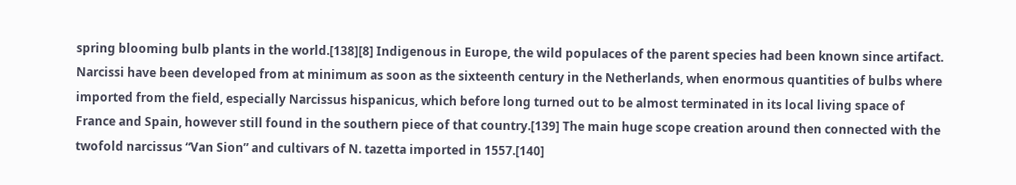spring blooming bulb plants in the world.[138][8] Indigenous in Europe, the wild populaces of the parent species had been known since artifact. Narcissi have been developed from at minimum as soon as the sixteenth century in the Netherlands, when enormous quantities of bulbs where imported from the field, especially Narcissus hispanicus, which before long turned out to be almost terminated in its local living space of France and Spain, however still found in the southern piece of that country.[139] The main huge scope creation around then connected with the twofold narcissus “Van Sion” and cultivars of N. tazetta imported in 1557.[140]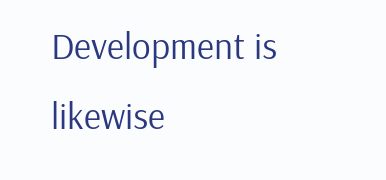Development is likewise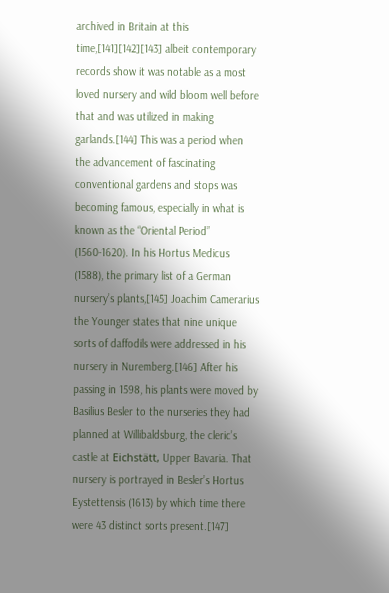archived in Britain at this time,[141][142][143] albeit contemporary records show it was notable as a most loved nursery and wild bloom well before that and was utilized in making garlands.[144] This was a period when the advancement of fascinating conventional gardens and stops was becoming famous, especially in what is known as the “Oriental Period” (1560-1620). In his Hortus Medicus (1588), the primary list of a German nursery’s plants,[145] Joachim Camerarius the Younger states that nine unique sorts of daffodils were addressed in his nursery in Nuremberg.[146] After his passing in 1598, his plants were moved by Basilius Besler to the nurseries they had planned at Willibaldsburg, the cleric’s castle at Eichstätt, Upper Bavaria. That nursery is portrayed in Besler’s Hortus Eystettensis (1613) by which time there were 43 distinct sorts present.[147]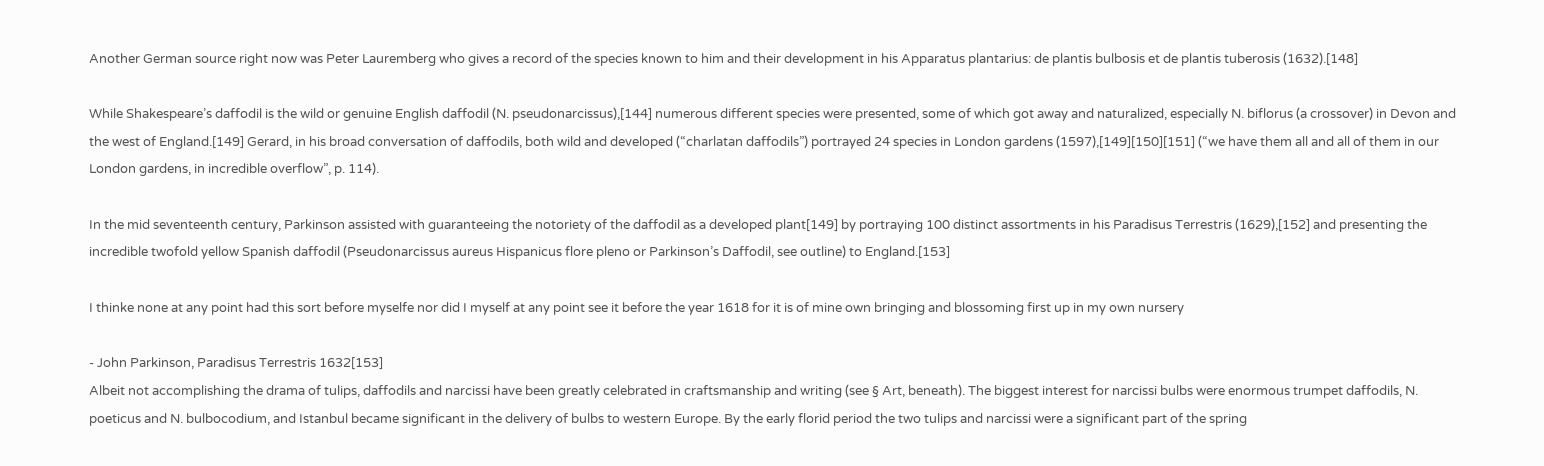Another German source right now was Peter Lauremberg who gives a record of the species known to him and their development in his Apparatus plantarius: de plantis bulbosis et de plantis tuberosis (1632).[148]

While Shakespeare’s daffodil is the wild or genuine English daffodil (N. pseudonarcissus),[144] numerous different species were presented, some of which got away and naturalized, especially N. biflorus (a crossover) in Devon and the west of England.[149] Gerard, in his broad conversation of daffodils, both wild and developed (“charlatan daffodils”) portrayed 24 species in London gardens (1597),[149][150][151] (“we have them all and all of them in our London gardens, in incredible overflow”, p. 114).

In the mid seventeenth century, Parkinson assisted with guaranteeing the notoriety of the daffodil as a developed plant[149] by portraying 100 distinct assortments in his Paradisus Terrestris (1629),[152] and presenting the incredible twofold yellow Spanish daffodil (Pseudonarcissus aureus Hispanicus flore pleno or Parkinson’s Daffodil, see outline) to England.[153]

I thinke none at any point had this sort before myselfe nor did I myself at any point see it before the year 1618 for it is of mine own bringing and blossoming first up in my own nursery

- John Parkinson, Paradisus Terrestris 1632[153]
Albeit not accomplishing the drama of tulips, daffodils and narcissi have been greatly celebrated in craftsmanship and writing (see § Art, beneath). The biggest interest for narcissi bulbs were enormous trumpet daffodils, N. poeticus and N. bulbocodium, and Istanbul became significant in the delivery of bulbs to western Europe. By the early florid period the two tulips and narcissi were a significant part of the spring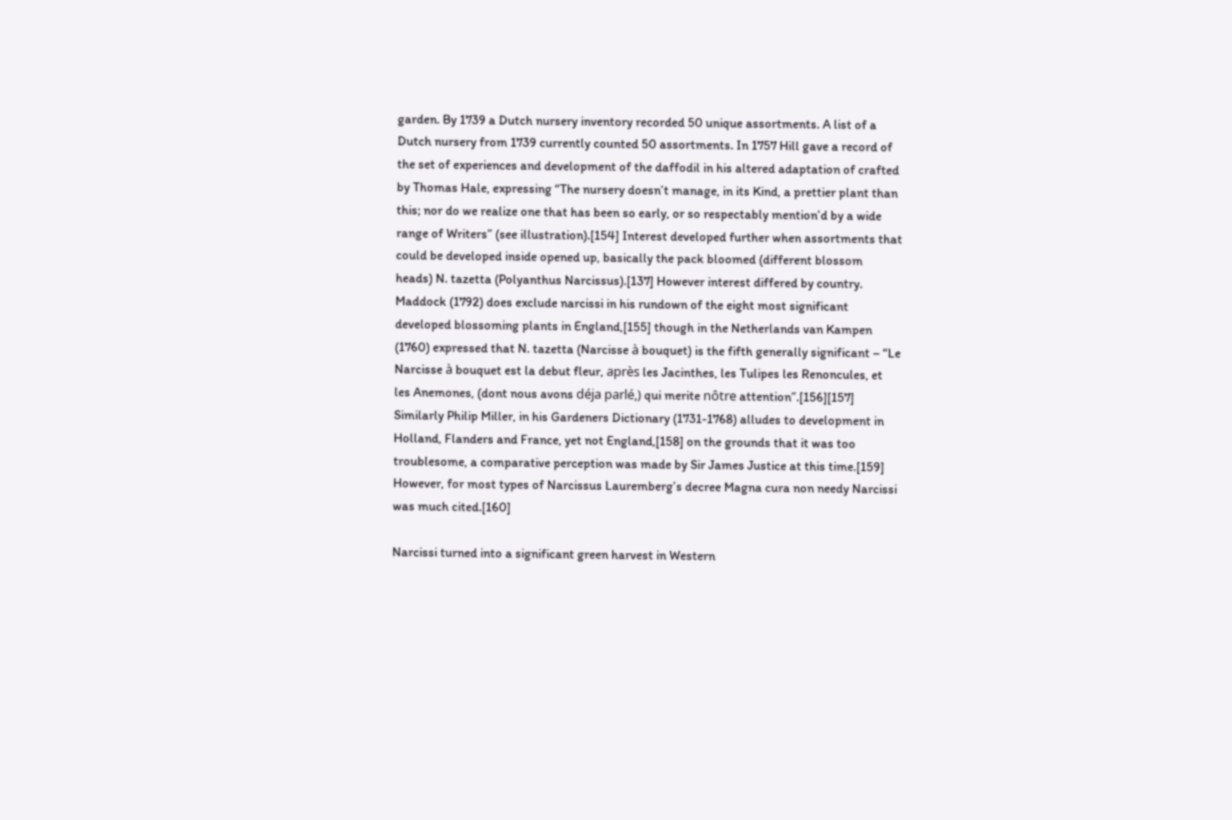garden. By 1739 a Dutch nursery inventory recorded 50 unique assortments. A list of a Dutch nursery from 1739 currently counted 50 assortments. In 1757 Hill gave a record of the set of experiences and development of the daffodil in his altered adaptation of crafted by Thomas Hale, expressing “The nursery doesn’t manage, in its Kind, a prettier plant than this; nor do we realize one that has been so early, or so respectably mention’d by a wide range of Writers” (see illustration).[154] Interest developed further when assortments that could be developed inside opened up, basically the pack bloomed (different blossom heads) N. tazetta (Polyanthus Narcissus).[137] However interest differed by country. Maddock (1792) does exclude narcissi in his rundown of the eight most significant developed blossoming plants in England,[155] though in the Netherlands van Kampen (1760) expressed that N. tazetta (Narcisse à bouquet) is the fifth generally significant – “Le Narcisse à bouquet est la debut fleur, après les Jacinthes, les Tulipes les Renoncules, et les Anemones, (dont nous avons déja parlé,) qui merite nôtre attention”.[156][157] Similarly Philip Miller, in his Gardeners Dictionary (1731-1768) alludes to development in Holland, Flanders and France, yet not England,[158] on the grounds that it was too troublesome, a comparative perception was made by Sir James Justice at this time.[159] However, for most types of Narcissus Lauremberg’s decree Magna cura non needy Narcissi was much cited.[160]

Narcissi turned into a significant green harvest in Western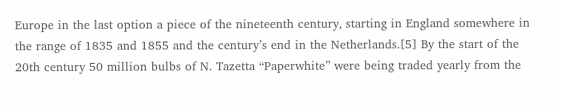Europe in the last option a piece of the nineteenth century, starting in England somewhere in the range of 1835 and 1855 and the century’s end in the Netherlands.[5] By the start of the 20th century 50 million bulbs of N. Tazetta “Paperwhite” were being traded yearly from the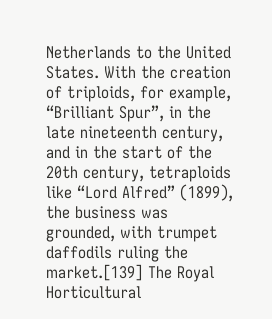Netherlands to the United States. With the creation of triploids, for example, “Brilliant Spur”, in the late nineteenth century, and in the start of the 20th century, tetraploids like “Lord Alfred” (1899), the business was grounded, with trumpet daffodils ruling the market.[139] The Royal Horticultural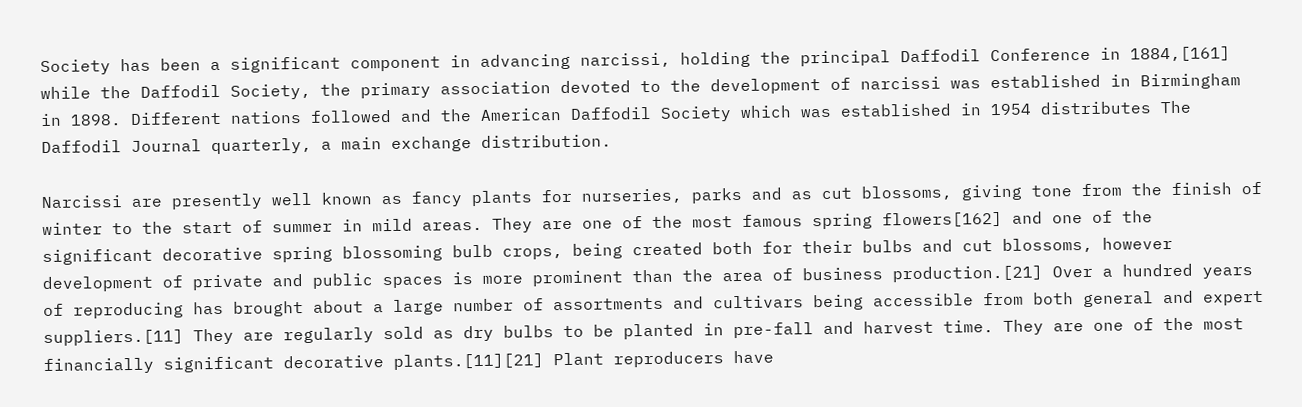Society has been a significant component in advancing narcissi, holding the principal Daffodil Conference in 1884,[161] while the Daffodil Society, the primary association devoted to the development of narcissi was established in Birmingham in 1898. Different nations followed and the American Daffodil Society which was established in 1954 distributes The Daffodil Journal quarterly, a main exchange distribution.

Narcissi are presently well known as fancy plants for nurseries, parks and as cut blossoms, giving tone from the finish of winter to the start of summer in mild areas. They are one of the most famous spring flowers[162] and one of the significant decorative spring blossoming bulb crops, being created both for their bulbs and cut blossoms, however development of private and public spaces is more prominent than the area of business production.[21] Over a hundred years of reproducing has brought about a large number of assortments and cultivars being accessible from both general and expert suppliers.[11] They are regularly sold as dry bulbs to be planted in pre-fall and harvest time. They are one of the most financially significant decorative plants.[11][21] Plant reproducers have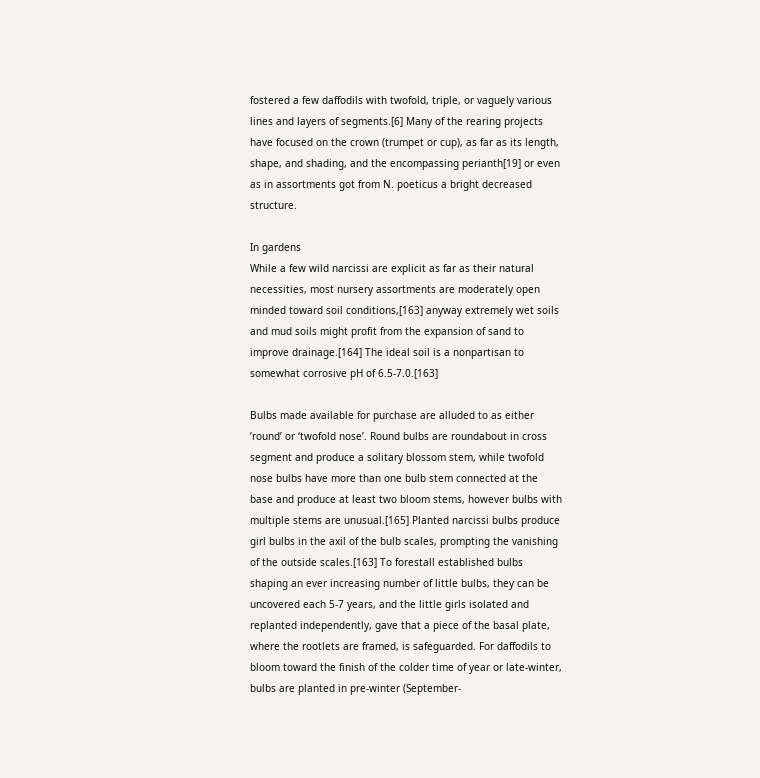fostered a few daffodils with twofold, triple, or vaguely various lines and layers of segments.[6] Many of the rearing projects have focused on the crown (trumpet or cup), as far as its length, shape, and shading, and the encompassing perianth[19] or even as in assortments got from N. poeticus a bright decreased structure.

In gardens
While a few wild narcissi are explicit as far as their natural necessities, most nursery assortments are moderately open minded toward soil conditions,[163] anyway extremely wet soils and mud soils might profit from the expansion of sand to improve drainage.[164] The ideal soil is a nonpartisan to somewhat corrosive pH of 6.5-7.0.[163]

Bulbs made available for purchase are alluded to as either ’round’ or ‘twofold nose’. Round bulbs are roundabout in cross segment and produce a solitary blossom stem, while twofold nose bulbs have more than one bulb stem connected at the base and produce at least two bloom stems, however bulbs with multiple stems are unusual.[165] Planted narcissi bulbs produce girl bulbs in the axil of the bulb scales, prompting the vanishing of the outside scales.[163] To forestall established bulbs shaping an ever increasing number of little bulbs, they can be uncovered each 5-7 years, and the little girls isolated and replanted independently, gave that a piece of the basal plate, where the rootlets are framed, is safeguarded. For daffodils to bloom toward the finish of the colder time of year or late-winter, bulbs are planted in pre-winter (September-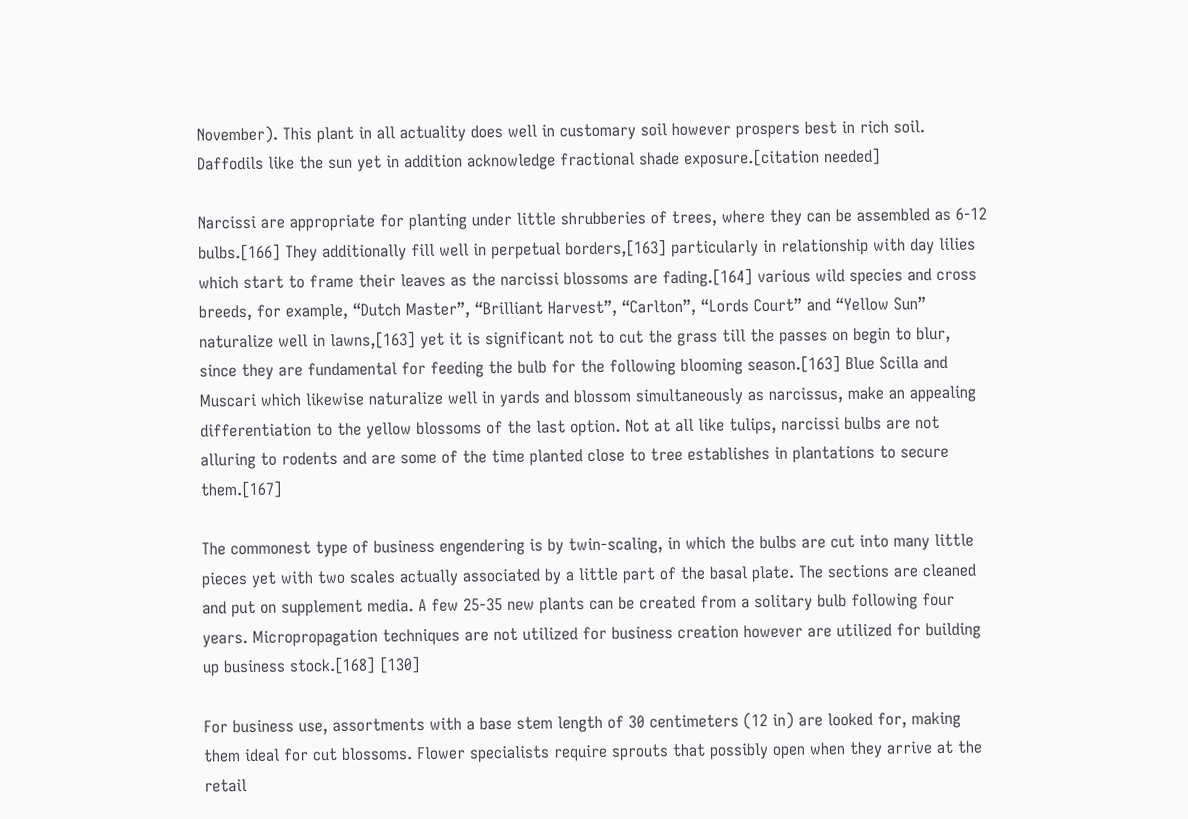November). This plant in all actuality does well in customary soil however prospers best in rich soil. Daffodils like the sun yet in addition acknowledge fractional shade exposure.[citation needed]

Narcissi are appropriate for planting under little shrubberies of trees, where they can be assembled as 6-12 bulbs.[166] They additionally fill well in perpetual borders,[163] particularly in relationship with day lilies which start to frame their leaves as the narcissi blossoms are fading.[164] various wild species and cross breeds, for example, “Dutch Master”, “Brilliant Harvest”, “Carlton”, “Lords Court” and “Yellow Sun” naturalize well in lawns,[163] yet it is significant not to cut the grass till the passes on begin to blur, since they are fundamental for feeding the bulb for the following blooming season.[163] Blue Scilla and Muscari which likewise naturalize well in yards and blossom simultaneously as narcissus, make an appealing differentiation to the yellow blossoms of the last option. Not at all like tulips, narcissi bulbs are not alluring to rodents and are some of the time planted close to tree establishes in plantations to secure them.[167]

The commonest type of business engendering is by twin-scaling, in which the bulbs are cut into many little pieces yet with two scales actually associated by a little part of the basal plate. The sections are cleaned and put on supplement media. A few 25-35 new plants can be created from a solitary bulb following four years. Micropropagation techniques are not utilized for business creation however are utilized for building up business stock.[168] [130]

For business use, assortments with a base stem length of 30 centimeters (12 in) are looked for, making them ideal for cut blossoms. Flower specialists require sprouts that possibly open when they arrive at the retail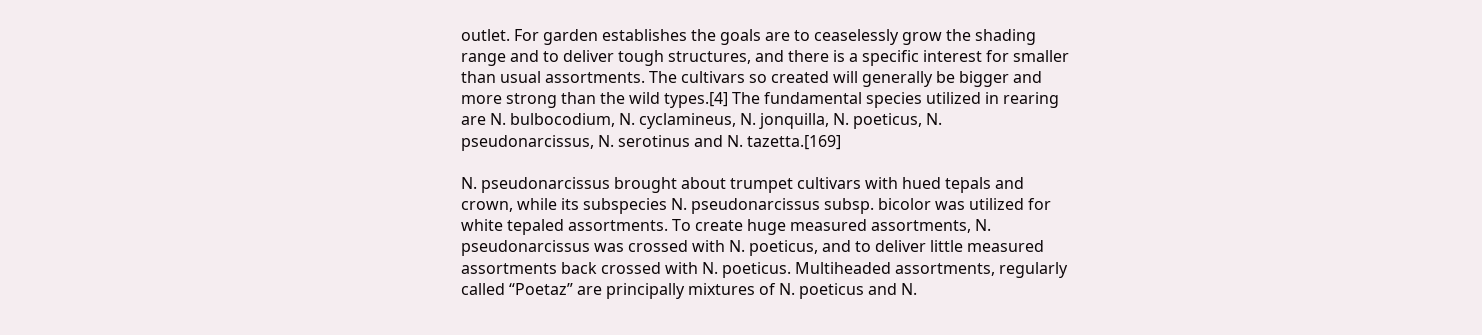outlet. For garden establishes the goals are to ceaselessly grow the shading range and to deliver tough structures, and there is a specific interest for smaller than usual assortments. The cultivars so created will generally be bigger and more strong than the wild types.[4] The fundamental species utilized in rearing are N. bulbocodium, N. cyclamineus, N. jonquilla, N. poeticus, N. pseudonarcissus, N. serotinus and N. tazetta.[169]

N. pseudonarcissus brought about trumpet cultivars with hued tepals and crown, while its subspecies N. pseudonarcissus subsp. bicolor was utilized for white tepaled assortments. To create huge measured assortments, N. pseudonarcissus was crossed with N. poeticus, and to deliver little measured assortments back crossed with N. poeticus. Multiheaded assortments, regularly called “Poetaz” are principally mixtures of N. poeticus and N.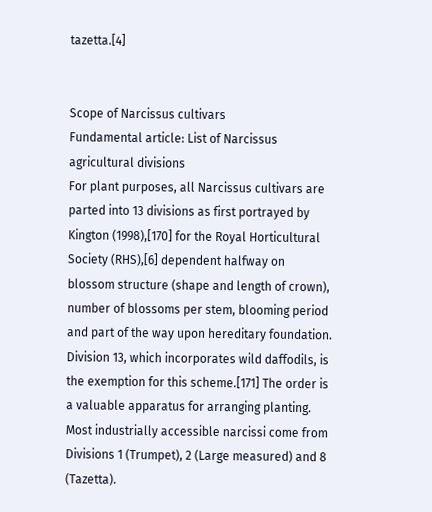tazetta.[4]


Scope of Narcissus cultivars
Fundamental article: List of Narcissus agricultural divisions
For plant purposes, all Narcissus cultivars are parted into 13 divisions as first portrayed by Kington (1998),[170] for the Royal Horticultural Society (RHS),[6] dependent halfway on blossom structure (shape and length of crown), number of blossoms per stem, blooming period and part of the way upon hereditary foundation. Division 13, which incorporates wild daffodils, is the exemption for this scheme.[171] The order is a valuable apparatus for arranging planting. Most industrially accessible narcissi come from Divisions 1 (Trumpet), 2 (Large measured) and 8 (Tazetta).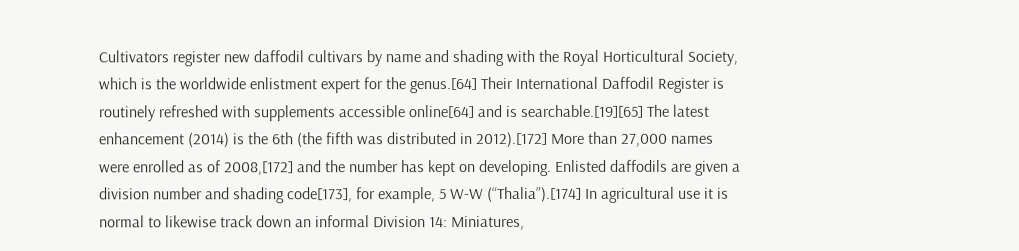Cultivators register new daffodil cultivars by name and shading with the Royal Horticultural Society, which is the worldwide enlistment expert for the genus.[64] Their International Daffodil Register is routinely refreshed with supplements accessible online[64] and is searchable.[19][65] The latest enhancement (2014) is the 6th (the fifth was distributed in 2012).[172] More than 27,000 names were enrolled as of 2008,[172] and the number has kept on developing. Enlisted daffodils are given a division number and shading code[173], for example, 5 W-W (“Thalia”).[174] In agricultural use it is normal to likewise track down an informal Division 14: Miniatures,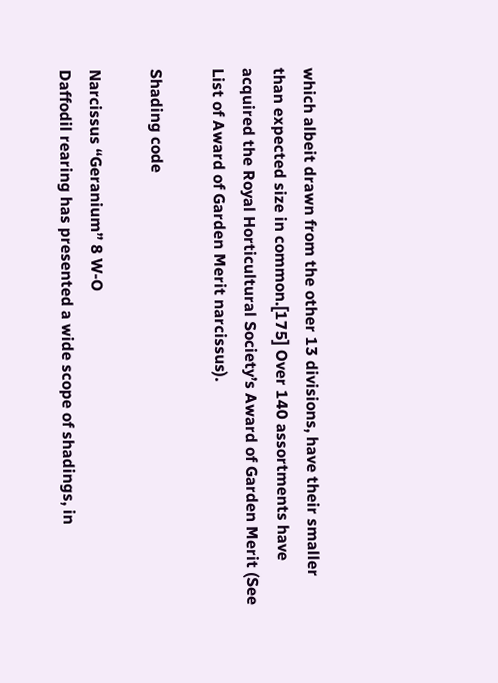which albeit drawn from the other 13 divisions, have their smaller than expected size in common.[175] Over 140 assortments have acquired the Royal Horticultural Society’s Award of Garden Merit (See List of Award of Garden Merit narcissus).

Shading code

Narcissus “Geranium” 8 W-O
Daffodil rearing has presented a wide scope of shadings, in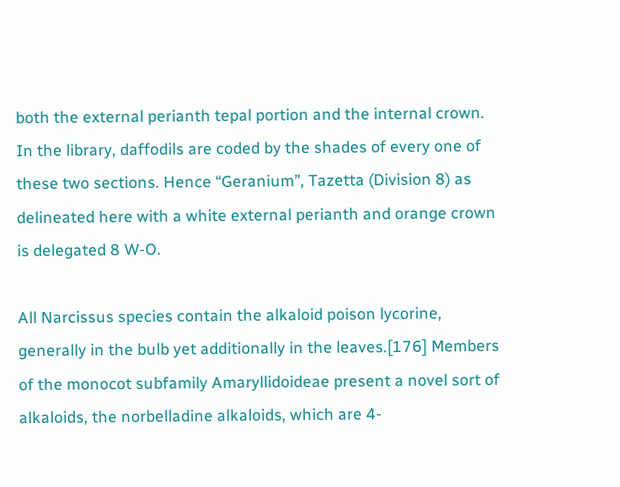both the external perianth tepal portion and the internal crown. In the library, daffodils are coded by the shades of every one of these two sections. Hence “Geranium”, Tazetta (Division 8) as delineated here with a white external perianth and orange crown is delegated 8 W-O.

All Narcissus species contain the alkaloid poison lycorine, generally in the bulb yet additionally in the leaves.[176] Members of the monocot subfamily Amaryllidoideae present a novel sort of alkaloids, the norbelladine alkaloids, which are 4-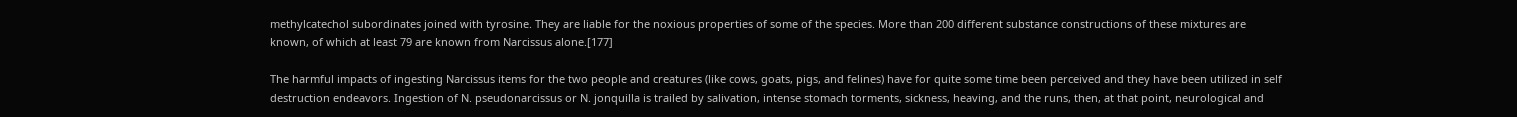methylcatechol subordinates joined with tyrosine. They are liable for the noxious properties of some of the species. More than 200 different substance constructions of these mixtures are known, of which at least 79 are known from Narcissus alone.[177]

The harmful impacts of ingesting Narcissus items for the two people and creatures (like cows, goats, pigs, and felines) have for quite some time been perceived and they have been utilized in self destruction endeavors. Ingestion of N. pseudonarcissus or N. jonquilla is trailed by salivation, intense stomach torments, sickness, heaving, and the runs, then, at that point, neurological and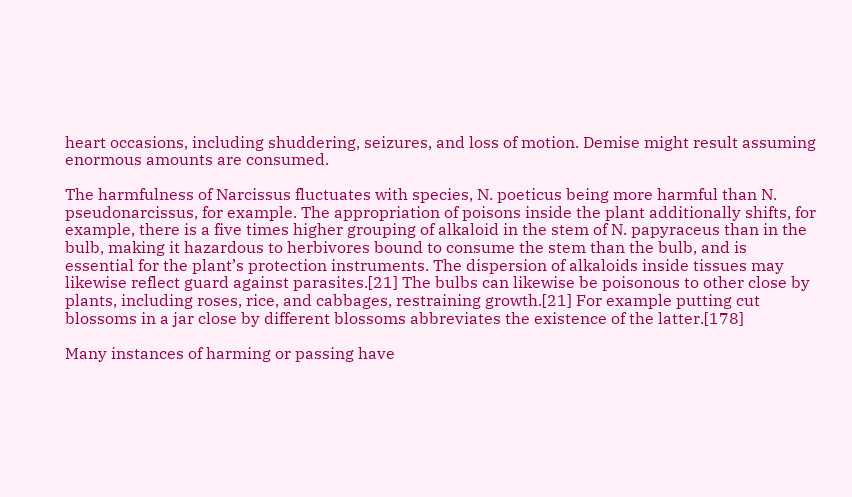heart occasions, including shuddering, seizures, and loss of motion. Demise might result assuming enormous amounts are consumed.

The harmfulness of Narcissus fluctuates with species, N. poeticus being more harmful than N. pseudonarcissus, for example. The appropriation of poisons inside the plant additionally shifts, for example, there is a five times higher grouping of alkaloid in the stem of N. papyraceus than in the bulb, making it hazardous to herbivores bound to consume the stem than the bulb, and is essential for the plant’s protection instruments. The dispersion of alkaloids inside tissues may likewise reflect guard against parasites.[21] The bulbs can likewise be poisonous to other close by plants, including roses, rice, and cabbages, restraining growth.[21] For example putting cut blossoms in a jar close by different blossoms abbreviates the existence of the latter.[178]

Many instances of harming or passing have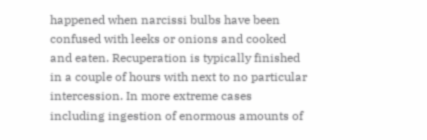happened when narcissi bulbs have been confused with leeks or onions and cooked and eaten. Recuperation is typically finished in a couple of hours with next to no particular intercession. In more extreme cases including ingestion of enormous amounts of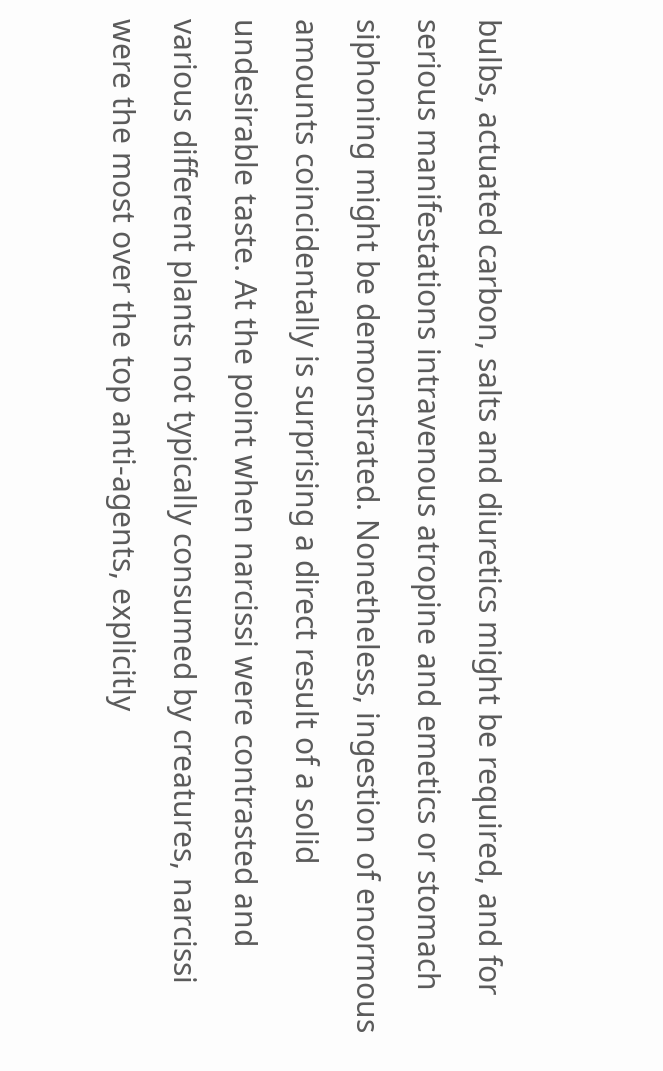bulbs, actuated carbon, salts and diuretics might be required, and for serious manifestations intravenous atropine and emetics or stomach siphoning might be demonstrated. Nonetheless, ingestion of enormous amounts coincidentally is surprising a direct result of a solid undesirable taste. At the point when narcissi were contrasted and various different plants not typically consumed by creatures, narcissi were the most over the top anti-agents, explicitly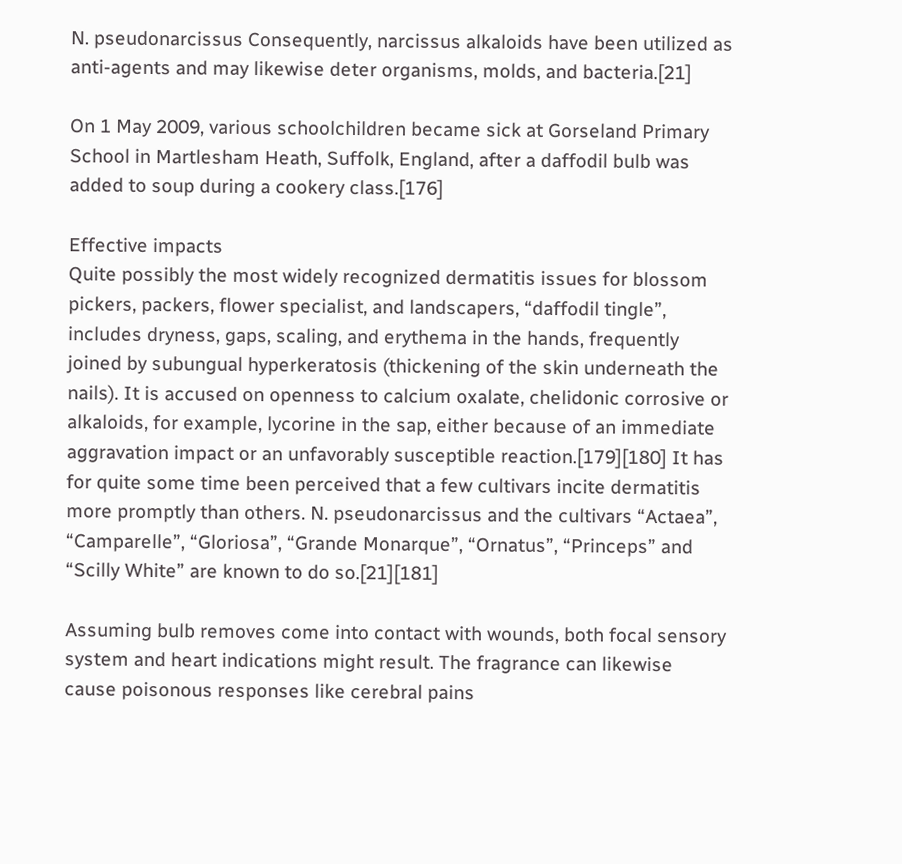N. pseudonarcissus Consequently, narcissus alkaloids have been utilized as anti-agents and may likewise deter organisms, molds, and bacteria.[21]

On 1 May 2009, various schoolchildren became sick at Gorseland Primary School in Martlesham Heath, Suffolk, England, after a daffodil bulb was added to soup during a cookery class.[176]

Effective impacts
Quite possibly the most widely recognized dermatitis issues for blossom pickers, packers, flower specialist, and landscapers, “daffodil tingle”, includes dryness, gaps, scaling, and erythema in the hands, frequently joined by subungual hyperkeratosis (thickening of the skin underneath the nails). It is accused on openness to calcium oxalate, chelidonic corrosive or alkaloids, for example, lycorine in the sap, either because of an immediate aggravation impact or an unfavorably susceptible reaction.[179][180] It has for quite some time been perceived that a few cultivars incite dermatitis more promptly than others. N. pseudonarcissus and the cultivars “Actaea”, “Camparelle”, “Gloriosa”, “Grande Monarque”, “Ornatus”, “Princeps” and “Scilly White” are known to do so.[21][181]

Assuming bulb removes come into contact with wounds, both focal sensory system and heart indications might result. The fragrance can likewise cause poisonous responses like cerebral pains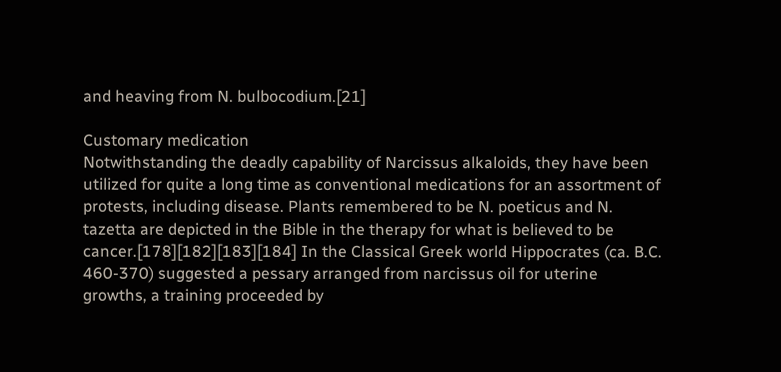and heaving from N. bulbocodium.[21]

Customary medication
Notwithstanding the deadly capability of Narcissus alkaloids, they have been utilized for quite a long time as conventional medications for an assortment of protests, including disease. Plants remembered to be N. poeticus and N. tazetta are depicted in the Bible in the therapy for what is believed to be cancer.[178][182][183][184] In the Classical Greek world Hippocrates (ca. B.C. 460-370) suggested a pessary arranged from narcissus oil for uterine growths, a training proceeded by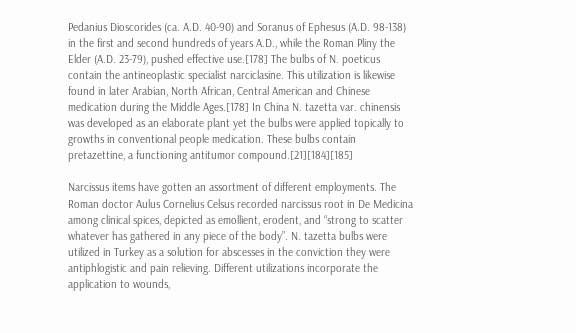Pedanius Dioscorides (ca. A.D. 40-90) and Soranus of Ephesus (A.D. 98-138) in the first and second hundreds of years A.D., while the Roman Pliny the Elder (A.D. 23-79), pushed effective use.[178] The bulbs of N. poeticus contain the antineoplastic specialist narciclasine. This utilization is likewise found in later Arabian, North African, Central American and Chinese medication during the Middle Ages.[178] In China N. tazetta var. chinensis was developed as an elaborate plant yet the bulbs were applied topically to growths in conventional people medication. These bulbs contain pretazettine, a functioning antitumor compound.[21][184][185]

Narcissus items have gotten an assortment of different employments. The Roman doctor Aulus Cornelius Celsus recorded narcissus root in De Medicina among clinical spices, depicted as emollient, erodent, and “strong to scatter whatever has gathered in any piece of the body”. N. tazetta bulbs were utilized in Turkey as a solution for abscesses in the conviction they were antiphlogistic and pain relieving. Different utilizations incorporate the application to wounds,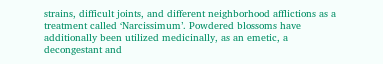strains, difficult joints, and different neighborhood afflictions as a treatment called ‘Narcissimum’. Powdered blossoms have additionally been utilized medicinally, as an emetic, a decongestant and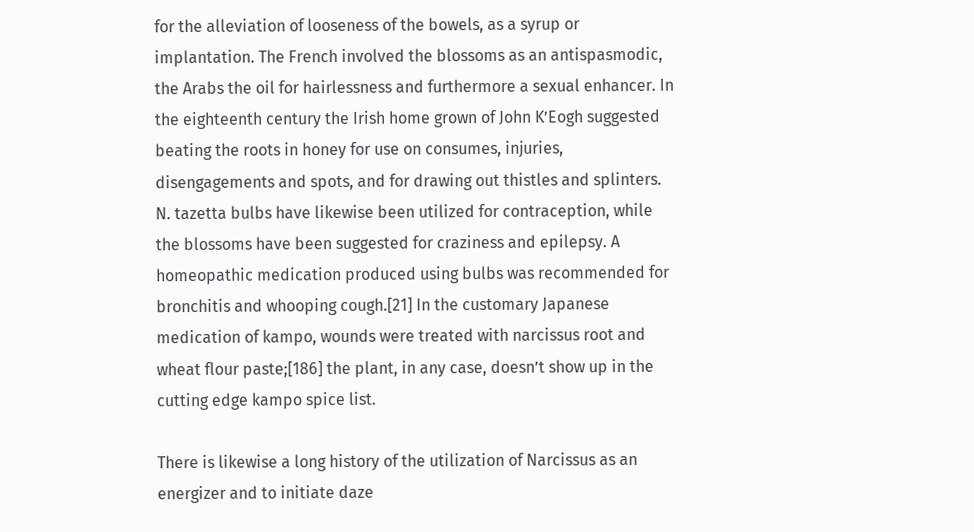for the alleviation of looseness of the bowels, as a syrup or implantation. The French involved the blossoms as an antispasmodic, the Arabs the oil for hairlessness and furthermore a sexual enhancer. In the eighteenth century the Irish home grown of John K’Eogh suggested beating the roots in honey for use on consumes, injuries, disengagements and spots, and for drawing out thistles and splinters. N. tazetta bulbs have likewise been utilized for contraception, while the blossoms have been suggested for craziness and epilepsy. A homeopathic medication produced using bulbs was recommended for bronchitis and whooping cough.[21] In the customary Japanese medication of kampo, wounds were treated with narcissus root and wheat flour paste;[186] the plant, in any case, doesn’t show up in the cutting edge kampo spice list.

There is likewise a long history of the utilization of Narcissus as an energizer and to initiate daze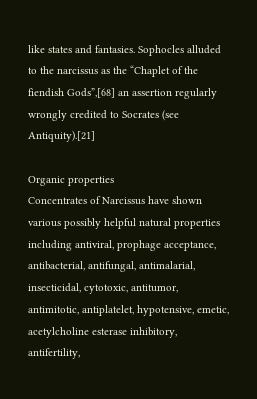like states and fantasies. Sophocles alluded to the narcissus as the “Chaplet of the fiendish Gods”,[68] an assertion regularly wrongly credited to Socrates (see Antiquity).[21]

Organic properties
Concentrates of Narcissus have shown various possibly helpful natural properties including antiviral, prophage acceptance, antibacterial, antifungal, antimalarial, insecticidal, cytotoxic, antitumor, antimitotic, antiplatelet, hypotensive, emetic, acetylcholine esterase inhibitory, antifertility,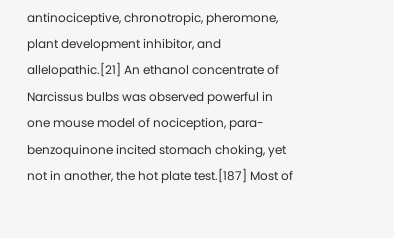antinociceptive, chronotropic, pheromone, plant development inhibitor, and allelopathic.[21] An ethanol concentrate of Narcissus bulbs was observed powerful in one mouse model of nociception, para-benzoquinone incited stomach choking, yet not in another, the hot plate test.[187] Most of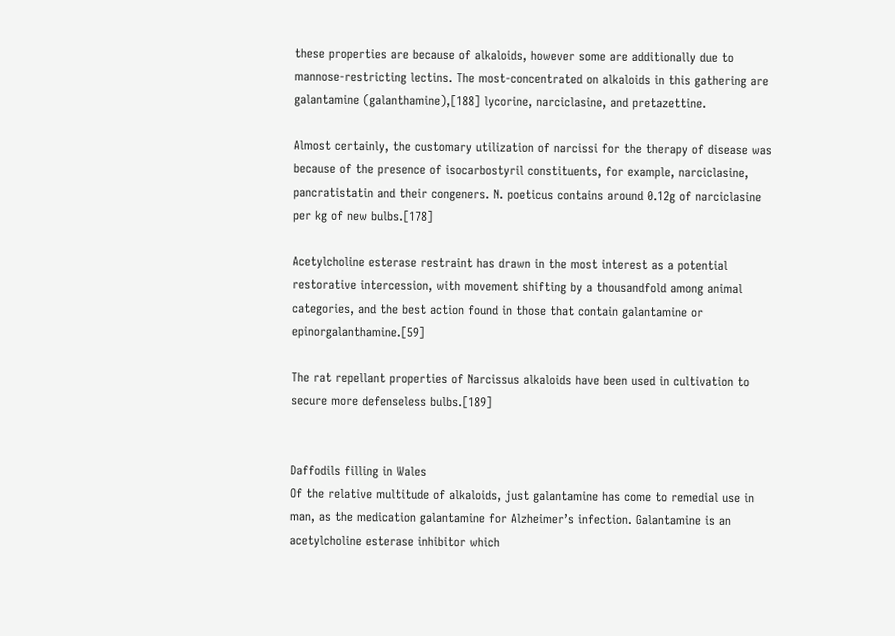these properties are because of alkaloids, however some are additionally due to mannose-restricting lectins. The most-concentrated on alkaloids in this gathering are galantamine (galanthamine),[188] lycorine, narciclasine, and pretazettine.

Almost certainly, the customary utilization of narcissi for the therapy of disease was because of the presence of isocarbostyril constituents, for example, narciclasine, pancratistatin and their congeners. N. poeticus contains around 0.12g of narciclasine per kg of new bulbs.[178]

Acetylcholine esterase restraint has drawn in the most interest as a potential restorative intercession, with movement shifting by a thousandfold among animal categories, and the best action found in those that contain galantamine or epinorgalanthamine.[59]

The rat repellant properties of Narcissus alkaloids have been used in cultivation to secure more defenseless bulbs.[189]


Daffodils filling in Wales
Of the relative multitude of alkaloids, just galantamine has come to remedial use in man, as the medication galantamine for Alzheimer’s infection. Galantamine is an acetylcholine esterase inhibitor which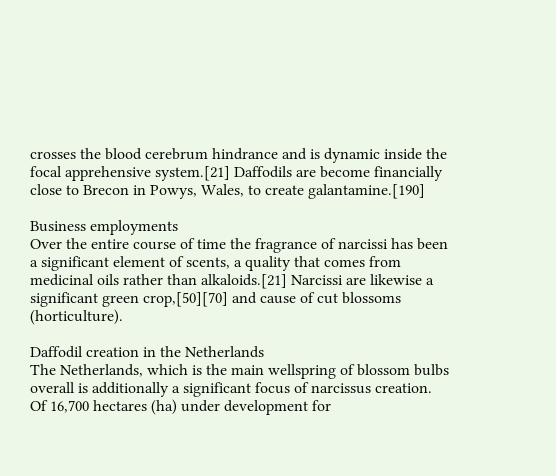crosses the blood cerebrum hindrance and is dynamic inside the focal apprehensive system.[21] Daffodils are become financially close to Brecon in Powys, Wales, to create galantamine.[190]

Business employments
Over the entire course of time the fragrance of narcissi has been a significant element of scents, a quality that comes from medicinal oils rather than alkaloids.[21] Narcissi are likewise a significant green crop,[50][70] and cause of cut blossoms (horticulture).

Daffodil creation in the Netherlands
The Netherlands, which is the main wellspring of blossom bulbs overall is additionally a significant focus of narcissus creation. Of 16,700 hectares (ha) under development for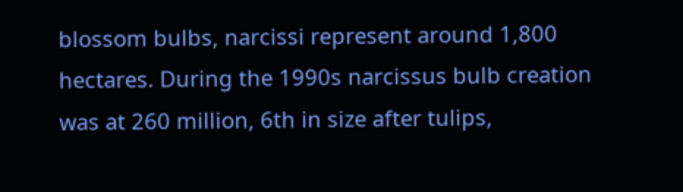blossom bulbs, narcissi represent around 1,800 hectares. During the 1990s narcissus bulb creation was at 260 million, 6th in size after tulips,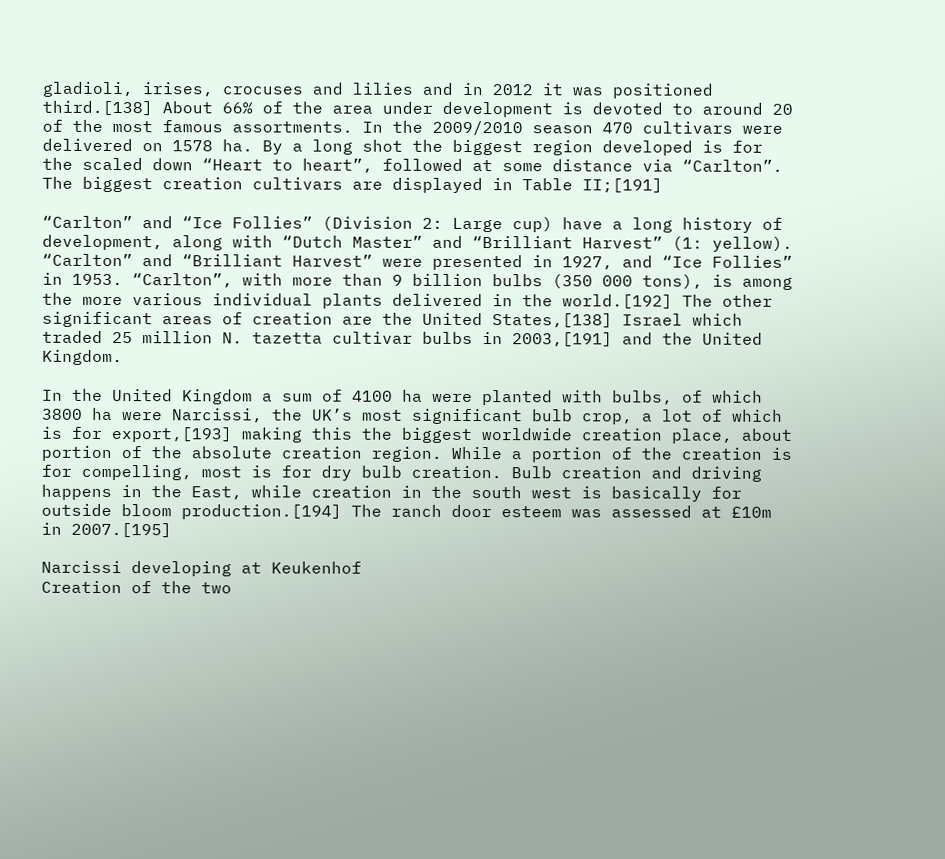gladioli, irises, crocuses and lilies and in 2012 it was positioned third.[138] About 66% of the area under development is devoted to around 20 of the most famous assortments. In the 2009/2010 season 470 cultivars were delivered on 1578 ha. By a long shot the biggest region developed is for the scaled down “Heart to heart”, followed at some distance via “Carlton”. The biggest creation cultivars are displayed in Table II;[191]

“Carlton” and “Ice Follies” (Division 2: Large cup) have a long history of development, along with “Dutch Master” and “Brilliant Harvest” (1: yellow). “Carlton” and “Brilliant Harvest” were presented in 1927, and “Ice Follies” in 1953. “Carlton”, with more than 9 billion bulbs (350 000 tons), is among the more various individual plants delivered in the world.[192] The other significant areas of creation are the United States,[138] Israel which traded 25 million N. tazetta cultivar bulbs in 2003,[191] and the United Kingdom.

In the United Kingdom a sum of 4100 ha were planted with bulbs, of which 3800 ha were Narcissi, the UK’s most significant bulb crop, a lot of which is for export,[193] making this the biggest worldwide creation place, about portion of the absolute creation region. While a portion of the creation is for compelling, most is for dry bulb creation. Bulb creation and driving happens in the East, while creation in the south west is basically for outside bloom production.[194] The ranch door esteem was assessed at £10m in 2007.[195]

Narcissi developing at Keukenhof
Creation of the two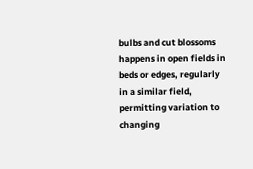bulbs and cut blossoms happens in open fields in beds or edges, regularly in a similar field, permitting variation to changing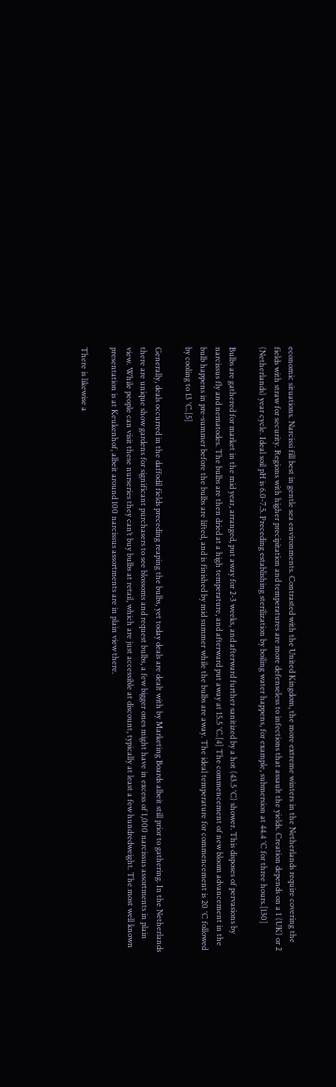economic situations. Narcissi fill best in gentle sea environments. Contrasted with the United Kingdom, the more extreme winters in the Netherlands require covering the fields with straw for security. Regions with higher precipitation and temperatures are more defenseless to infections that assault the yields. Creation depends on a 1 (UK) or 2 (Netherlands) year cycle. Ideal soil pH is 6.0-7.5. Preceding establishing sterilization by boiling water happens, for example, submersion at 44.4 °C for three hours.[130]

Bulbs are gathered for market in the mid year, arranged, put away for 2-3 weeks, and afterward further sanitized by a hot (43.5 °C) shower. This disposes of pervasions by narcissus fly and nematodes. The bulbs are then dried at a high temperature, and afterward put away at 15.5 °C.[4] The commencement of new bloom advancement in the bulb happens in pre-summer before the bulbs are lifted, and is finished by mid summer while the bulbs are away. The ideal temperature for commencement is 20 °C followed by cooling to 13 °C.[5]

Generally, deals occurred in the daffodil fields preceding reaping the bulbs, yet today deals are dealt with by Marketing Boards albeit still prior to gathering. In the Netherlands there are unique show gardens for significant purchasers to see blossoms and request bulbs, a few bigger ones might have in excess of 1,000 narcissus assortments in plain view. While people can visit these nurseries they can’t buy bulbs at retail, which are just accessible at discount, typically at least a few hundredweight. The most well known presentation is at Keukenhof, albeit around 100 narcissus assortments are in plain view there.

There is likewise a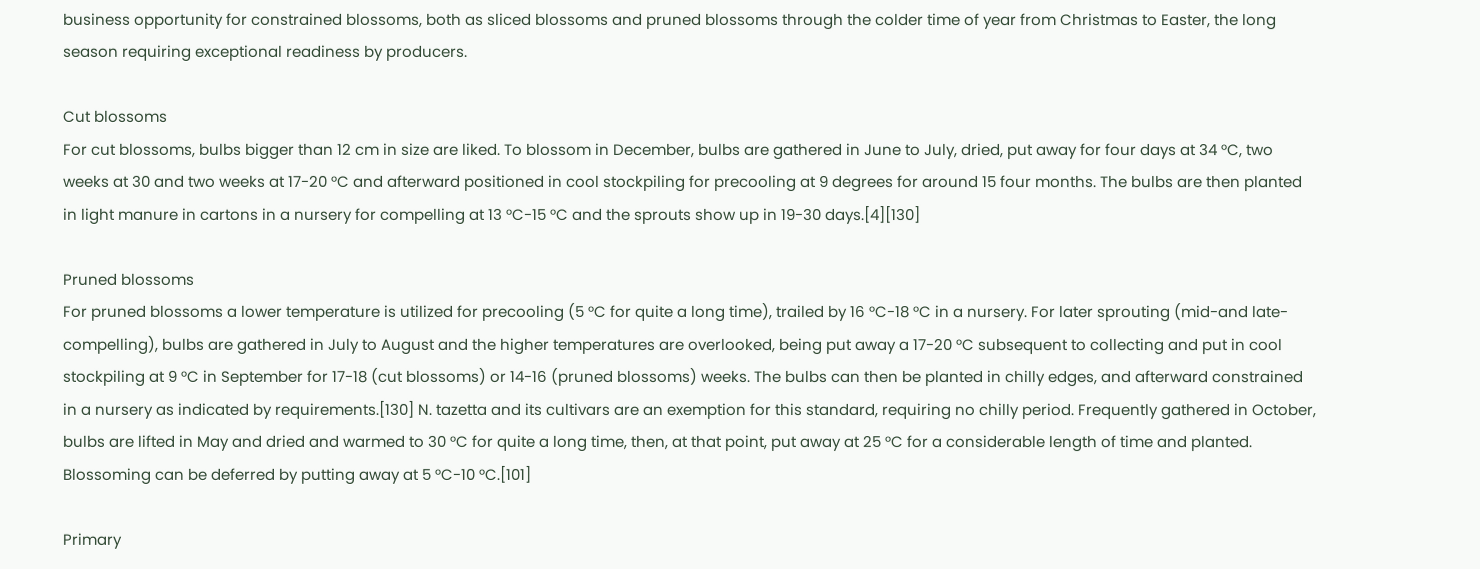business opportunity for constrained blossoms, both as sliced blossoms and pruned blossoms through the colder time of year from Christmas to Easter, the long season requiring exceptional readiness by producers.

Cut blossoms
For cut blossoms, bulbs bigger than 12 cm in size are liked. To blossom in December, bulbs are gathered in June to July, dried, put away for four days at 34 °C, two weeks at 30 and two weeks at 17-20 °C and afterward positioned in cool stockpiling for precooling at 9 degrees for around 15 four months. The bulbs are then planted in light manure in cartons in a nursery for compelling at 13 °C-15 °C and the sprouts show up in 19-30 days.[4][130]

Pruned blossoms
For pruned blossoms a lower temperature is utilized for precooling (5 °C for quite a long time), trailed by 16 °C-18 °C in a nursery. For later sprouting (mid-and late-compelling), bulbs are gathered in July to August and the higher temperatures are overlooked, being put away a 17-20 °C subsequent to collecting and put in cool stockpiling at 9 °C in September for 17-18 (cut blossoms) or 14-16 (pruned blossoms) weeks. The bulbs can then be planted in chilly edges, and afterward constrained in a nursery as indicated by requirements.[130] N. tazetta and its cultivars are an exemption for this standard, requiring no chilly period. Frequently gathered in October, bulbs are lifted in May and dried and warmed to 30 °C for quite a long time, then, at that point, put away at 25 °C for a considerable length of time and planted. Blossoming can be deferred by putting away at 5 °C-10 °C.[101]

Primary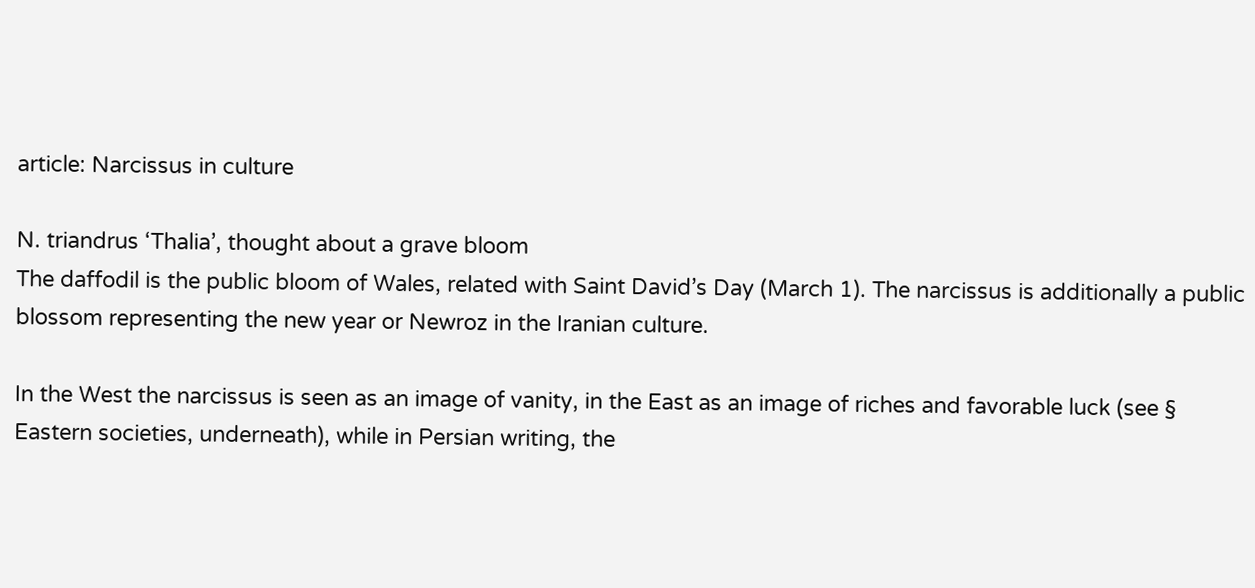article: Narcissus in culture

N. triandrus ‘Thalia’, thought about a grave bloom
The daffodil is the public bloom of Wales, related with Saint David’s Day (March 1). The narcissus is additionally a public blossom representing the new year or Newroz in the Iranian culture.

In the West the narcissus is seen as an image of vanity, in the East as an image of riches and favorable luck (see § Eastern societies, underneath), while in Persian writing, the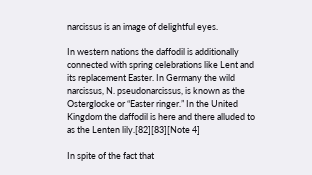narcissus is an image of delightful eyes.

In western nations the daffodil is additionally connected with spring celebrations like Lent and its replacement Easter. In Germany the wild narcissus, N. pseudonarcissus, is known as the Osterglocke or “Easter ringer.” In the United Kingdom the daffodil is here and there alluded to as the Lenten lily.[82][83][Note 4]

In spite of the fact that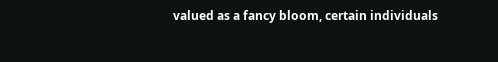valued as a fancy bloom, certain individuals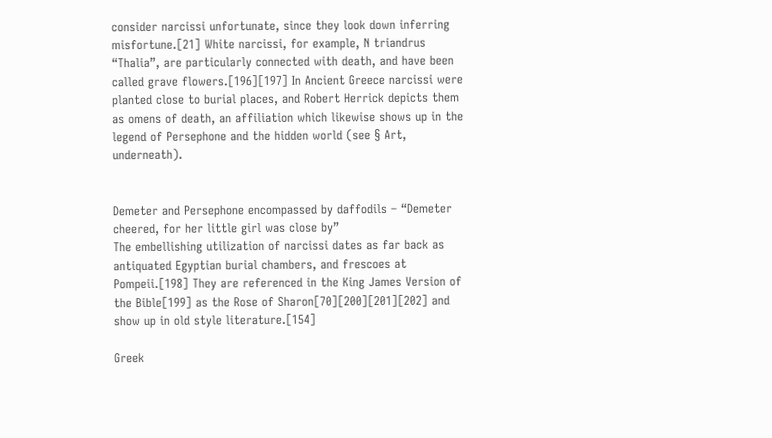consider narcissi unfortunate, since they look down inferring misfortune.[21] White narcissi, for example, N triandrus “Thalia”, are particularly connected with death, and have been called grave flowers.[196][197] In Ancient Greece narcissi were planted close to burial places, and Robert Herrick depicts them as omens of death, an affiliation which likewise shows up in the legend of Persephone and the hidden world (see § Art, underneath).


Demeter and Persephone encompassed by daffodils – “Demeter cheered, for her little girl was close by”
The embellishing utilization of narcissi dates as far back as antiquated Egyptian burial chambers, and frescoes at Pompeii.[198] They are referenced in the King James Version of the Bible[199] as the Rose of Sharon[70][200][201][202] and show up in old style literature.[154]

Greek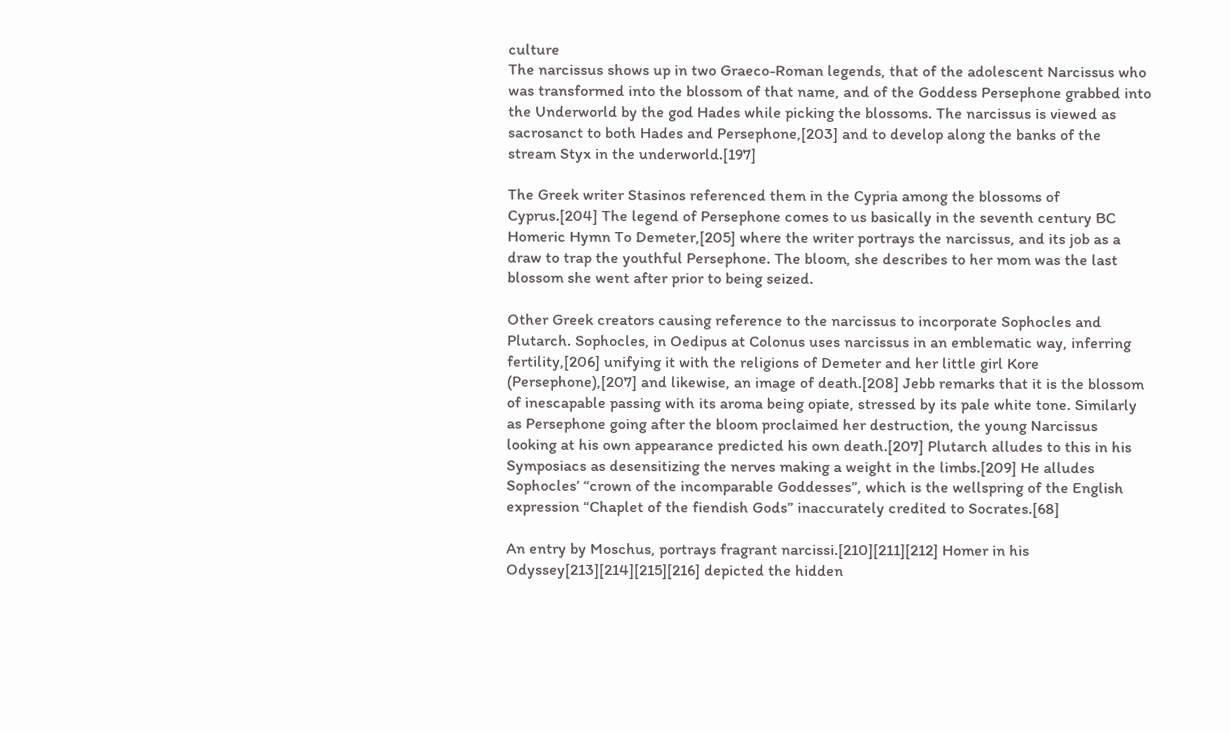culture
The narcissus shows up in two Graeco-Roman legends, that of the adolescent Narcissus who was transformed into the blossom of that name, and of the Goddess Persephone grabbed into the Underworld by the god Hades while picking the blossoms. The narcissus is viewed as sacrosanct to both Hades and Persephone,[203] and to develop along the banks of the stream Styx in the underworld.[197]

The Greek writer Stasinos referenced them in the Cypria among the blossoms of Cyprus.[204] The legend of Persephone comes to us basically in the seventh century BC Homeric Hymn To Demeter,[205] where the writer portrays the narcissus, and its job as a draw to trap the youthful Persephone. The bloom, she describes to her mom was the last blossom she went after prior to being seized.

Other Greek creators causing reference to the narcissus to incorporate Sophocles and Plutarch. Sophocles, in Oedipus at Colonus uses narcissus in an emblematic way, inferring fertility,[206] unifying it with the religions of Demeter and her little girl Kore (Persephone),[207] and likewise, an image of death.[208] Jebb remarks that it is the blossom of inescapable passing with its aroma being opiate, stressed by its pale white tone. Similarly as Persephone going after the bloom proclaimed her destruction, the young Narcissus looking at his own appearance predicted his own death.[207] Plutarch alludes to this in his Symposiacs as desensitizing the nerves making a weight in the limbs.[209] He alludes Sophocles’ “crown of the incomparable Goddesses”, which is the wellspring of the English expression “Chaplet of the fiendish Gods” inaccurately credited to Socrates.[68]

An entry by Moschus, portrays fragrant narcissi.[210][211][212] Homer in his Odyssey[213][214][215][216] depicted the hidden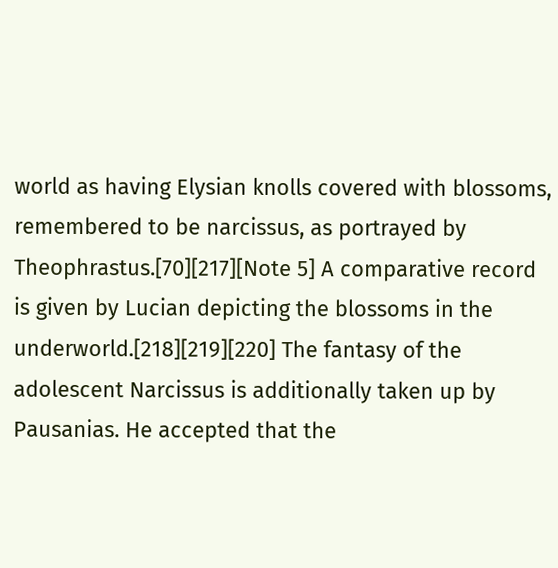world as having Elysian knolls covered with blossoms, remembered to be narcissus, as portrayed by Theophrastus.[70][217][Note 5] A comparative record is given by Lucian depicting the blossoms in the underworld.[218][219][220] The fantasy of the adolescent Narcissus is additionally taken up by Pausanias. He accepted that the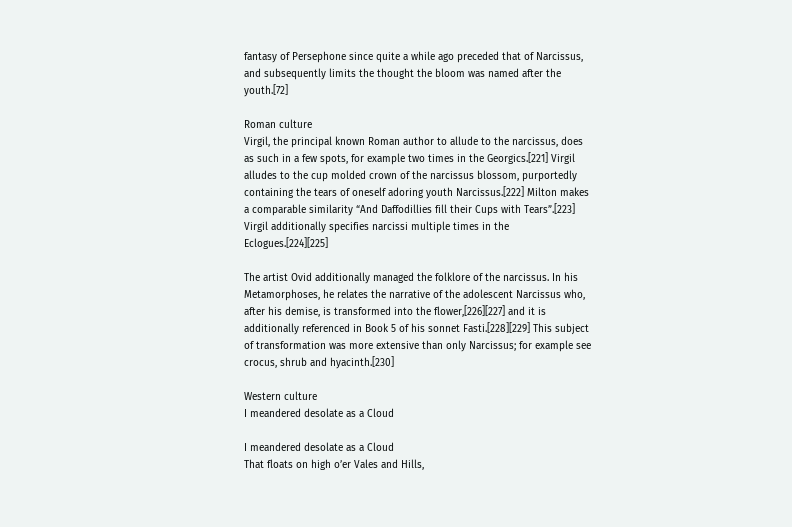fantasy of Persephone since quite a while ago preceded that of Narcissus, and subsequently limits the thought the bloom was named after the youth.[72]

Roman culture
Virgil, the principal known Roman author to allude to the narcissus, does as such in a few spots, for example two times in the Georgics.[221] Virgil alludes to the cup molded crown of the narcissus blossom, purportedly containing the tears of oneself adoring youth Narcissus.[222] Milton makes a comparable similarity “And Daffodillies fill their Cups with Tears”.[223] Virgil additionally specifies narcissi multiple times in the Eclogues.[224][225]

The artist Ovid additionally managed the folklore of the narcissus. In his Metamorphoses, he relates the narrative of the adolescent Narcissus who, after his demise, is transformed into the flower,[226][227] and it is additionally referenced in Book 5 of his sonnet Fasti.[228][229] This subject of transformation was more extensive than only Narcissus; for example see crocus, shrub and hyacinth.[230]

Western culture
I meandered desolate as a Cloud

I meandered desolate as a Cloud
That floats on high o’er Vales and Hills,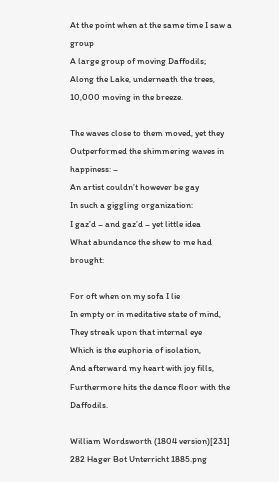At the point when at the same time I saw a group
A large group of moving Daffodils;
Along the Lake, underneath the trees,
10,000 moving in the breeze.

The waves close to them moved, yet they
Outperformed the shimmering waves in happiness: –
An artist couldn’t however be gay
In such a giggling organization:
I gaz’d – and gaz’d – yet little idea
What abundance the shew to me had brought:

For oft when on my sofa I lie
In empty or in meditative state of mind,
They streak upon that internal eye
Which is the euphoria of isolation,
And afterward my heart with joy fills,
Furthermore hits the dance floor with the Daffodils.

William Wordsworth (1804 version)[231]
282 Hager Bot Unterricht 1885.png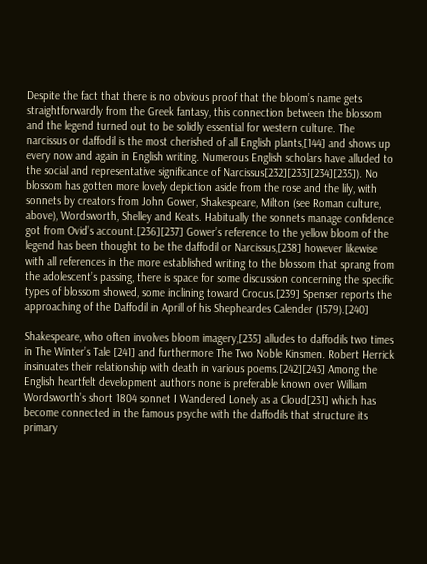Despite the fact that there is no obvious proof that the bloom’s name gets straightforwardly from the Greek fantasy, this connection between the blossom and the legend turned out to be solidly essential for western culture. The narcissus or daffodil is the most cherished of all English plants,[144] and shows up every now and again in English writing. Numerous English scholars have alluded to the social and representative significance of Narcissus[232][233][234][235]). No blossom has gotten more lovely depiction aside from the rose and the lily, with sonnets by creators from John Gower, Shakespeare, Milton (see Roman culture, above), Wordsworth, Shelley and Keats. Habitually the sonnets manage confidence got from Ovid’s account.[236][237] Gower’s reference to the yellow bloom of the legend has been thought to be the daffodil or Narcissus,[238] however likewise with all references in the more established writing to the blossom that sprang from the adolescent’s passing, there is space for some discussion concerning the specific types of blossom showed, some inclining toward Crocus.[239] Spenser reports the approaching of the Daffodil in Aprill of his Shepheardes Calender (1579).[240]

Shakespeare, who often involves bloom imagery,[235] alludes to daffodils two times in The Winter’s Tale [241] and furthermore The Two Noble Kinsmen. Robert Herrick insinuates their relationship with death in various poems.[242][243] Among the English heartfelt development authors none is preferable known over William Wordsworth’s short 1804 sonnet I Wandered Lonely as a Cloud[231] which has become connected in the famous psyche with the daffodils that structure its primary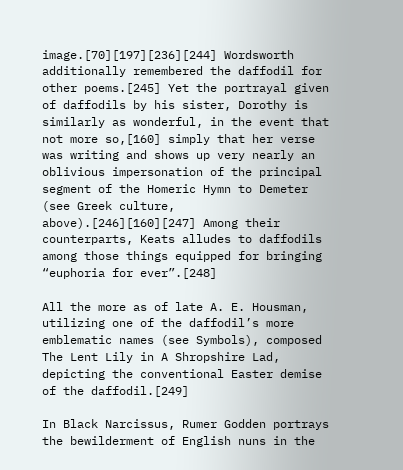image.[70][197][236][244] Wordsworth additionally remembered the daffodil for other poems.[245] Yet the portrayal given of daffodils by his sister, Dorothy is similarly as wonderful, in the event that not more so,[160] simply that her verse was writing and shows up very nearly an oblivious impersonation of the principal segment of the Homeric Hymn to Demeter (see Greek culture, above).[246][160][247] Among their counterparts, Keats alludes to daffodils among those things equipped for bringing “euphoria for ever”.[248]

All the more as of late A. E. Housman, utilizing one of the daffodil’s more emblematic names (see Symbols), composed The Lent Lily in A Shropshire Lad, depicting the conventional Easter demise of the daffodil.[249]

In Black Narcissus, Rumer Godden portrays the bewilderment of English nuns in the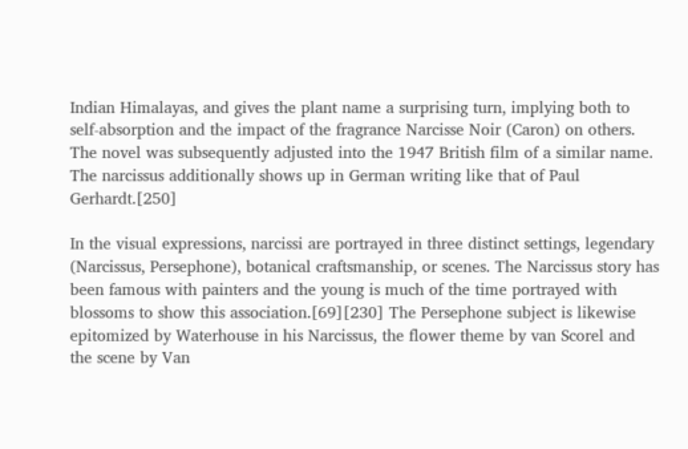Indian Himalayas, and gives the plant name a surprising turn, implying both to self-absorption and the impact of the fragrance Narcisse Noir (Caron) on others. The novel was subsequently adjusted into the 1947 British film of a similar name. The narcissus additionally shows up in German writing like that of Paul Gerhardt.[250]

In the visual expressions, narcissi are portrayed in three distinct settings, legendary (Narcissus, Persephone), botanical craftsmanship, or scenes. The Narcissus story has been famous with painters and the young is much of the time portrayed with blossoms to show this association.[69][230] The Persephone subject is likewise epitomized by Waterhouse in his Narcissus, the flower theme by van Scorel and the scene by Van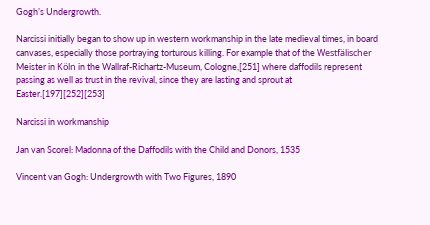Gogh’s Undergrowth.

Narcissi initially began to show up in western workmanship in the late medieval times, in board canvases, especially those portraying torturous killing. For example that of the Westfälischer Meister in Köln in the Wallraf-Richartz-Museum, Cologne,[251] where daffodils represent passing as well as trust in the revival, since they are lasting and sprout at Easter.[197][252][253]

Narcissi in workmanship

Jan van Scorel: Madonna of the Daffodils with the Child and Donors, 1535

Vincent van Gogh: Undergrowth with Two Figures, 1890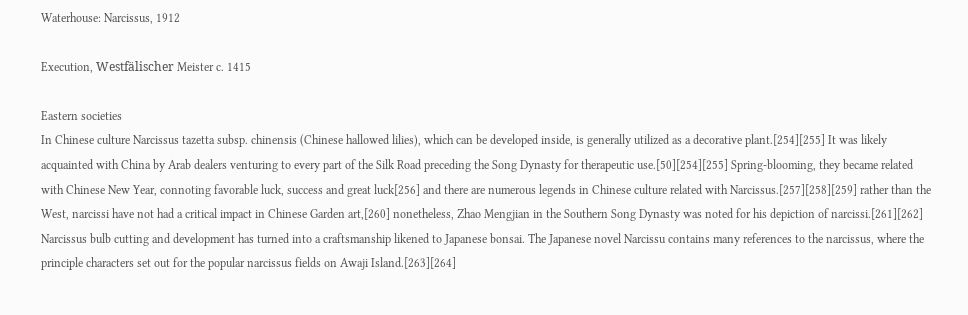Waterhouse: Narcissus, 1912

Execution, Westfälischer Meister c. 1415

Eastern societies
In Chinese culture Narcissus tazetta subsp. chinensis (Chinese hallowed lilies), which can be developed inside, is generally utilized as a decorative plant.[254][255] It was likely acquainted with China by Arab dealers venturing to every part of the Silk Road preceding the Song Dynasty for therapeutic use.[50][254][255] Spring-blooming, they became related with Chinese New Year, connoting favorable luck, success and great luck[256] and there are numerous legends in Chinese culture related with Narcissus.[257][258][259] rather than the West, narcissi have not had a critical impact in Chinese Garden art,[260] nonetheless, Zhao Mengjian in the Southern Song Dynasty was noted for his depiction of narcissi.[261][262] Narcissus bulb cutting and development has turned into a craftsmanship likened to Japanese bonsai. The Japanese novel Narcissu contains many references to the narcissus, where the principle characters set out for the popular narcissus fields on Awaji Island.[263][264]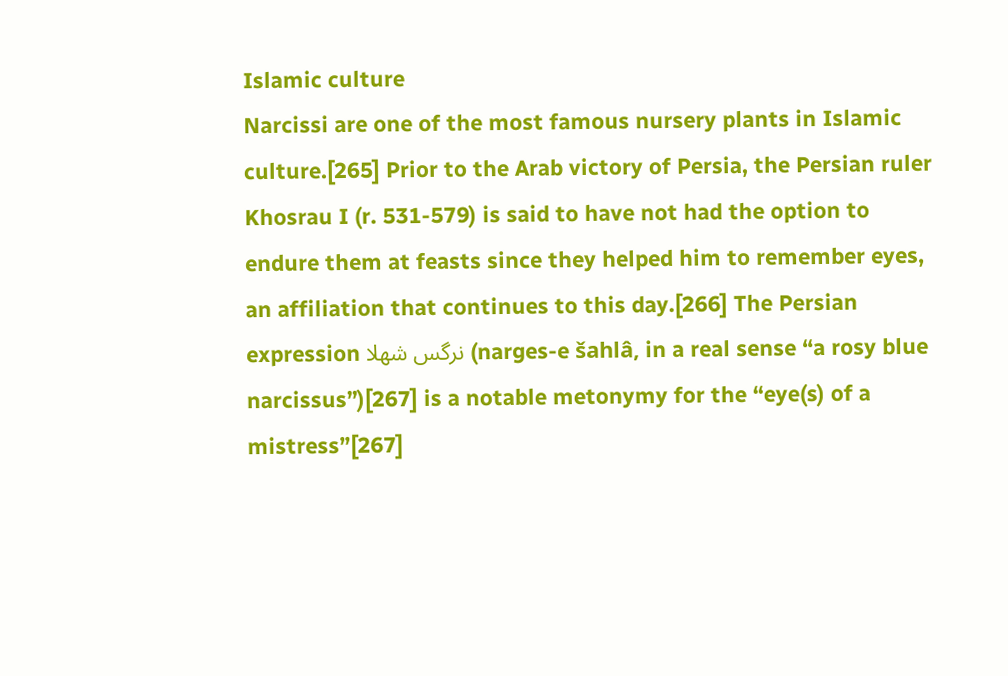Islamic culture
Narcissi are one of the most famous nursery plants in Islamic culture.[265] Prior to the Arab victory of Persia, the Persian ruler Khosrau I (r. 531-579) is said to have not had the option to endure them at feasts since they helped him to remember eyes, an affiliation that continues to this day.[266] The Persian expression نرگس شهلا (narges-e šahlâ, in a real sense “a rosy blue narcissus”)[267] is a notable metonymy for the “eye(s) of a mistress”[267]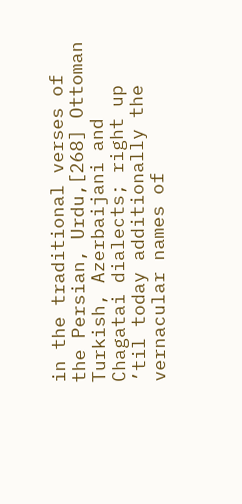in the traditional verses of the Persian, Urdu,[268] Ottoman Turkish, Azerbaijani and Chagatai dialects; right up ’til today additionally the vernacular names of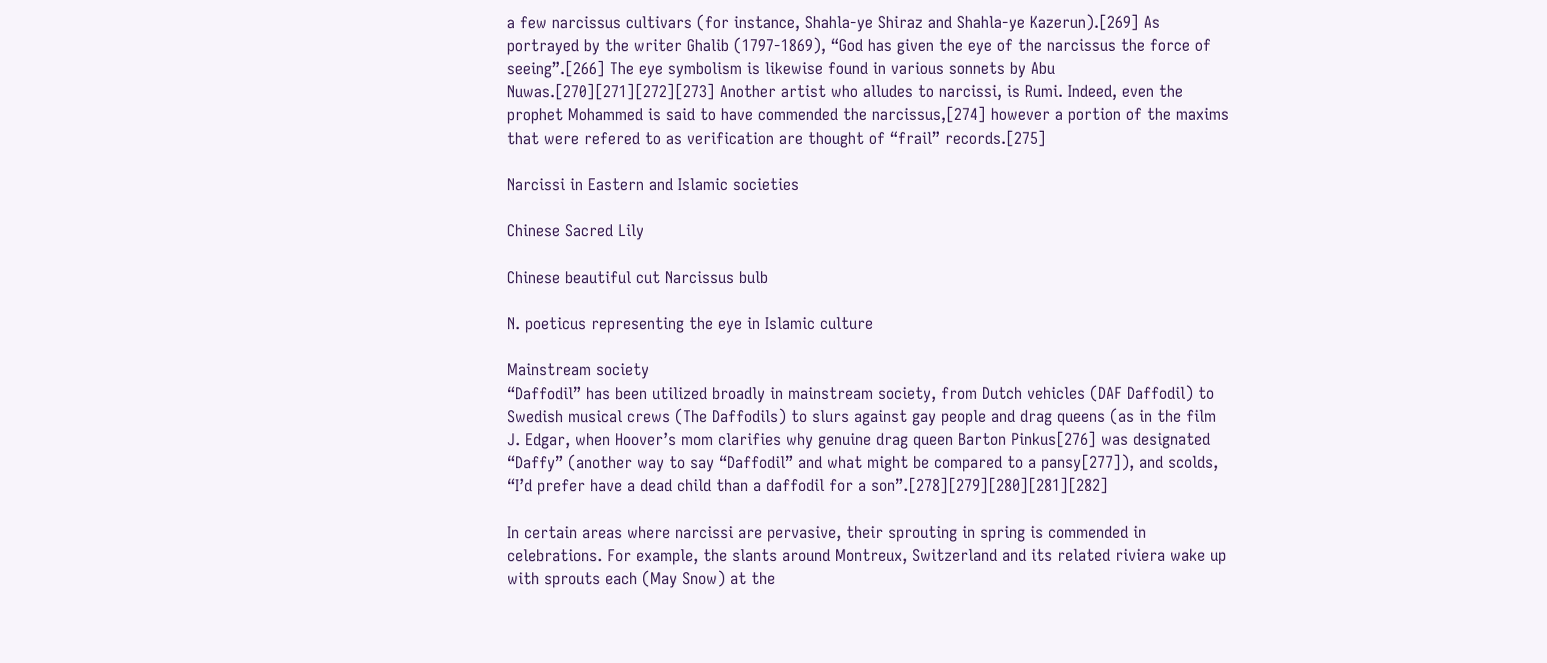a few narcissus cultivars (for instance, Shahla-ye Shiraz and Shahla-ye Kazerun).[269] As portrayed by the writer Ghalib (1797-1869), “God has given the eye of the narcissus the force of seeing”.[266] The eye symbolism is likewise found in various sonnets by Abu Nuwas.[270][271][272][273] Another artist who alludes to narcissi, is Rumi. Indeed, even the prophet Mohammed is said to have commended the narcissus,[274] however a portion of the maxims that were refered to as verification are thought of “frail” records.[275]

Narcissi in Eastern and Islamic societies

Chinese Sacred Lily

Chinese beautiful cut Narcissus bulb

N. poeticus representing the eye in Islamic culture

Mainstream society
“Daffodil” has been utilized broadly in mainstream society, from Dutch vehicles (DAF Daffodil) to Swedish musical crews (The Daffodils) to slurs against gay people and drag queens (as in the film J. Edgar, when Hoover’s mom clarifies why genuine drag queen Barton Pinkus[276] was designated “Daffy” (another way to say “Daffodil” and what might be compared to a pansy[277]), and scolds, “I’d prefer have a dead child than a daffodil for a son”.[278][279][280][281][282]

In certain areas where narcissi are pervasive, their sprouting in spring is commended in celebrations. For example, the slants around Montreux, Switzerland and its related riviera wake up with sprouts each (May Snow) at the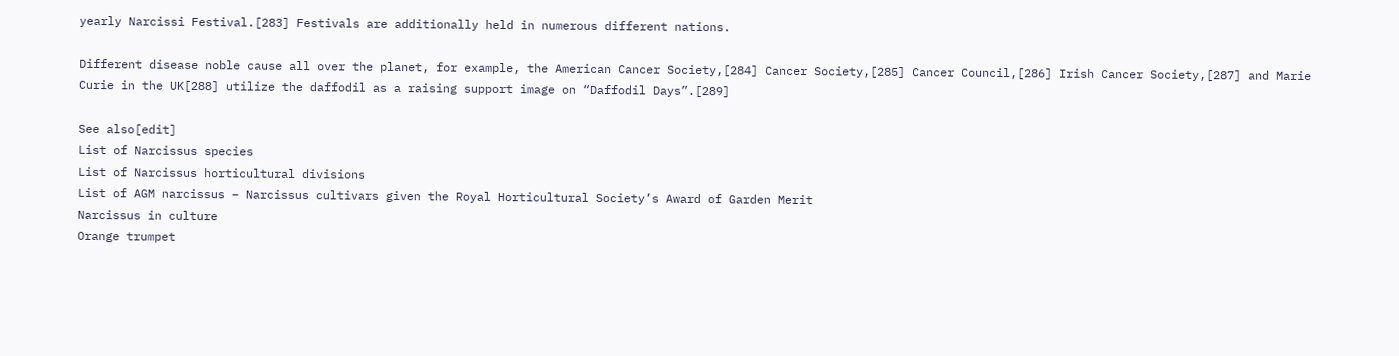yearly Narcissi Festival.[283] Festivals are additionally held in numerous different nations.

Different disease noble cause all over the planet, for example, the American Cancer Society,[284] Cancer Society,[285] Cancer Council,[286] Irish Cancer Society,[287] and Marie Curie in the UK[288] utilize the daffodil as a raising support image on “Daffodil Days”.[289]

See also[edit]
List of Narcissus species
List of Narcissus horticultural divisions
List of AGM narcissus – Narcissus cultivars given the Royal Horticultural Society’s Award of Garden Merit
Narcissus in culture
Orange trumpet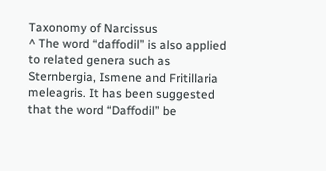Taxonomy of Narcissus
^ The word “daffodil” is also applied to related genera such as Sternbergia, Ismene and Fritillaria meleagris. It has been suggested that the word “Daffodil” be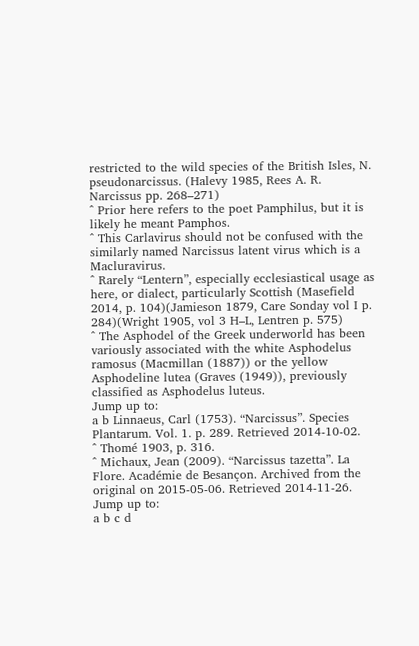restricted to the wild species of the British Isles, N. pseudonarcissus. (Halevy 1985, Rees A. R. Narcissus pp. 268–271)
^ Prior here refers to the poet Pamphilus, but it is likely he meant Pamphos.
^ This Carlavirus should not be confused with the similarly named Narcissus latent virus which is a Macluravirus.
^ Rarely “Lentern”, especially ecclesiastical usage as here, or dialect, particularly Scottish (Masefield 2014, p. 104)(Jamieson 1879, Care Sonday vol I p. 284)(Wright 1905, vol 3 H–L, Lentren p. 575)
^ The Asphodel of the Greek underworld has been variously associated with the white Asphodelus ramosus (Macmillan (1887)) or the yellow Asphodeline lutea (Graves (1949)), previously classified as Asphodelus luteus.
Jump up to:
a b Linnaeus, Carl (1753). “Narcissus”. Species Plantarum. Vol. 1. p. 289. Retrieved 2014-10-02.
^ Thomé 1903, p. 316.
^ Michaux, Jean (2009). “Narcissus tazetta”. La Flore. Académie de Besançon. Archived from the original on 2015-05-06. Retrieved 2014-11-26.
Jump up to:
a b c d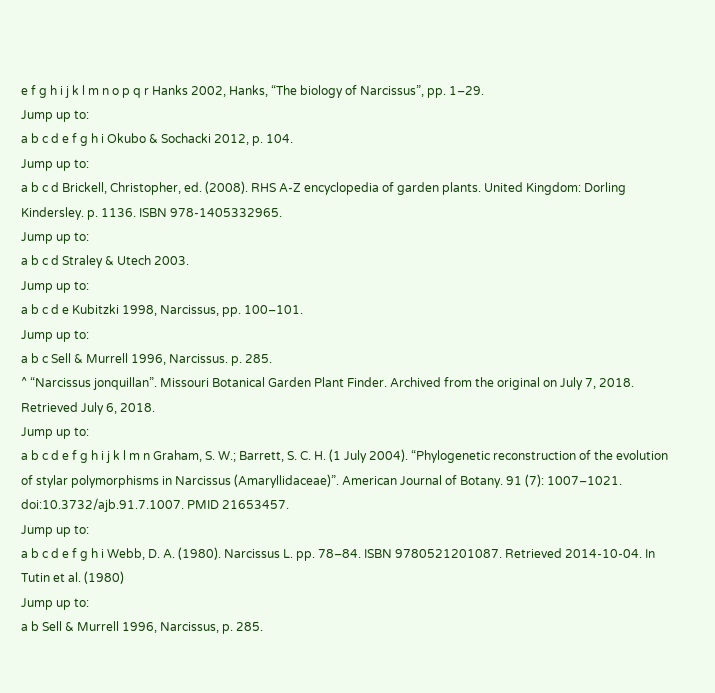e f g h i j k l m n o p q r Hanks 2002, Hanks, “The biology of Narcissus”, pp. 1–29.
Jump up to:
a b c d e f g h i Okubo & Sochacki 2012, p. 104.
Jump up to:
a b c d Brickell, Christopher, ed. (2008). RHS A-Z encyclopedia of garden plants. United Kingdom: Dorling Kindersley. p. 1136. ISBN 978-1405332965.
Jump up to:
a b c d Straley & Utech 2003.
Jump up to:
a b c d e Kubitzki 1998, Narcissus, pp. 100–101.
Jump up to:
a b c Sell & Murrell 1996, Narcissus. p. 285.
^ “Narcissus jonquillan”. Missouri Botanical Garden Plant Finder. Archived from the original on July 7, 2018. Retrieved July 6, 2018.
Jump up to:
a b c d e f g h i j k l m n Graham, S. W.; Barrett, S. C. H. (1 July 2004). “Phylogenetic reconstruction of the evolution of stylar polymorphisms in Narcissus (Amaryllidaceae)”. American Journal of Botany. 91 (7): 1007–1021. doi:10.3732/ajb.91.7.1007. PMID 21653457.
Jump up to:
a b c d e f g h i Webb, D. A. (1980). Narcissus L. pp. 78–84. ISBN 9780521201087. Retrieved 2014-10-04. In Tutin et al. (1980)
Jump up to:
a b Sell & Murrell 1996, Narcissus, p. 285.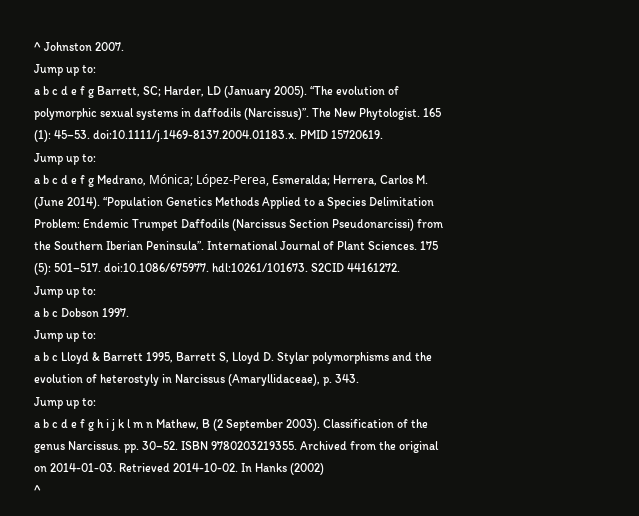^ Johnston 2007.
Jump up to:
a b c d e f g Barrett, SC; Harder, LD (January 2005). “The evolution of polymorphic sexual systems in daffodils (Narcissus)”. The New Phytologist. 165 (1): 45–53. doi:10.1111/j.1469-8137.2004.01183.x. PMID 15720619.
Jump up to:
a b c d e f g Medrano, Mónica; López-Perea, Esmeralda; Herrera, Carlos M. (June 2014). “Population Genetics Methods Applied to a Species Delimitation Problem: Endemic Trumpet Daffodils (Narcissus Section Pseudonarcissi) from the Southern Iberian Peninsula”. International Journal of Plant Sciences. 175 (5): 501–517. doi:10.1086/675977. hdl:10261/101673. S2CID 44161272.
Jump up to:
a b c Dobson 1997.
Jump up to:
a b c Lloyd & Barrett 1995, Barrett S, Lloyd D. Stylar polymorphisms and the evolution of heterostyly in Narcissus (Amaryllidaceae), p. 343.
Jump up to:
a b c d e f g h i j k l m n Mathew, B (2 September 2003). Classification of the genus Narcissus. pp. 30–52. ISBN 9780203219355. Archived from the original on 2014-01-03. Retrieved 2014-10-02. In Hanks (2002)
^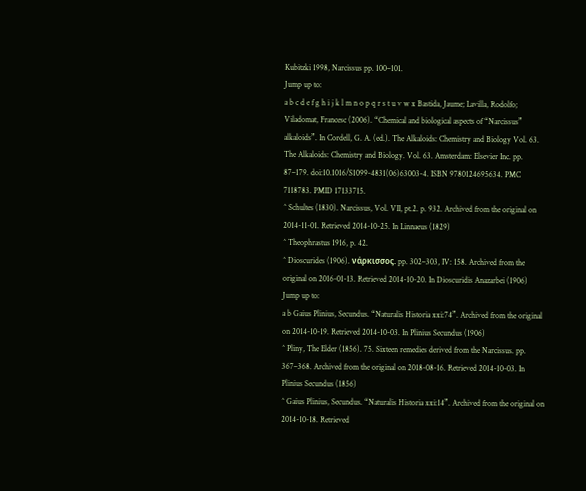Kubitzki 1998, Narcissus pp. 100–101.
Jump up to:
a b c d e f g h i j k l m n o p q r s t u v w x Bastida, Jaume; Lavilla, Rodolfo; Viladomat, Francesc (2006). “Chemical and biological aspects of “Narcissus” alkaloids”. In Cordell, G. A. (ed.). The Alkaloids: Chemistry and Biology Vol. 63. The Alkaloids: Chemistry and Biology. Vol. 63. Amsterdam: Elsevier Inc. pp. 87–179. doi:10.1016/S1099-4831(06)63003-4. ISBN 9780124695634. PMC 7118783. PMID 17133715.
^ Schultes (1830). Narcissus, Vol. VII, pt.2. p. 932. Archived from the original on 2014-11-01. Retrieved 2014-10-25. In Linnaeus (1829)
^ Theophrastus 1916, p. 42.
^ Dioscurides (1906). νάρκισσος. pp. 302–303, IV: 158. Archived from the original on 2016-01-13. Retrieved 2014-10-20. In Dioscuridis Anazarbei (1906)
Jump up to:
a b Gaius Plinius, Secundus. “Naturalis Historia xxi:74”. Archived from the original on 2014-10-19. Retrieved 2014-10-03. In Plinius Secundus (1906)
^ Pliny, The Elder (1856). 75. Sixteen remedies derived from the Narcissus. pp. 367–368. Archived from the original on 2018-08-16. Retrieved 2014-10-03. In Plinius Secundus (1856)
^ Gaius Plinius, Secundus. “Naturalis Historia xxi:14”. Archived from the original on 2014-10-18. Retrieved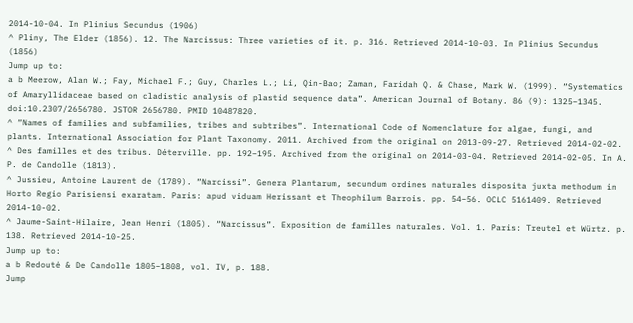2014-10-04. In Plinius Secundus (1906)
^ Pliny, The Elder (1856). 12. The Narcissus: Three varieties of it. p. 316. Retrieved 2014-10-03. In Plinius Secundus (1856)
Jump up to:
a b Meerow, Alan W.; Fay, Michael F.; Guy, Charles L.; Li, Qin-Bao; Zaman, Faridah Q. & Chase, Mark W. (1999). “Systematics of Amaryllidaceae based on cladistic analysis of plastid sequence data”. American Journal of Botany. 86 (9): 1325–1345. doi:10.2307/2656780. JSTOR 2656780. PMID 10487820.
^ “Names of families and subfamilies, tribes and subtribes”. International Code of Nomenclature for algae, fungi, and plants. International Association for Plant Taxonomy. 2011. Archived from the original on 2013-09-27. Retrieved 2014-02-02.
^ Des familles et des tribus. Déterville. pp. 192–195. Archived from the original on 2014-03-04. Retrieved 2014-02-05. In A. P. de Candolle (1813).
^ Jussieu, Antoine Laurent de (1789). “Narcissi”. Genera Plantarum, secundum ordines naturales disposita juxta methodum in Horto Regio Parisiensi exaratam. Paris: apud viduam Herissant et Theophilum Barrois. pp. 54–56. OCLC 5161409. Retrieved 2014-10-02.
^ Jaume-Saint-Hilaire, Jean Henri (1805). “Narcissus”. Exposition de familles naturales. Vol. 1. Paris: Treutel et Würtz. p. 138. Retrieved 2014-10-25.
Jump up to:
a b Redouté & De Candolle 1805–1808, vol. IV, p. 188.
Jump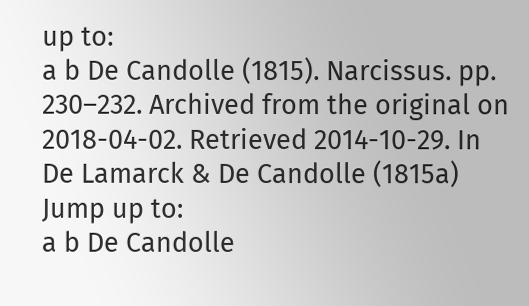up to:
a b De Candolle (1815). Narcissus. pp. 230–232. Archived from the original on 2018-04-02. Retrieved 2014-10-29. In De Lamarck & De Candolle (1815a)
Jump up to:
a b De Candolle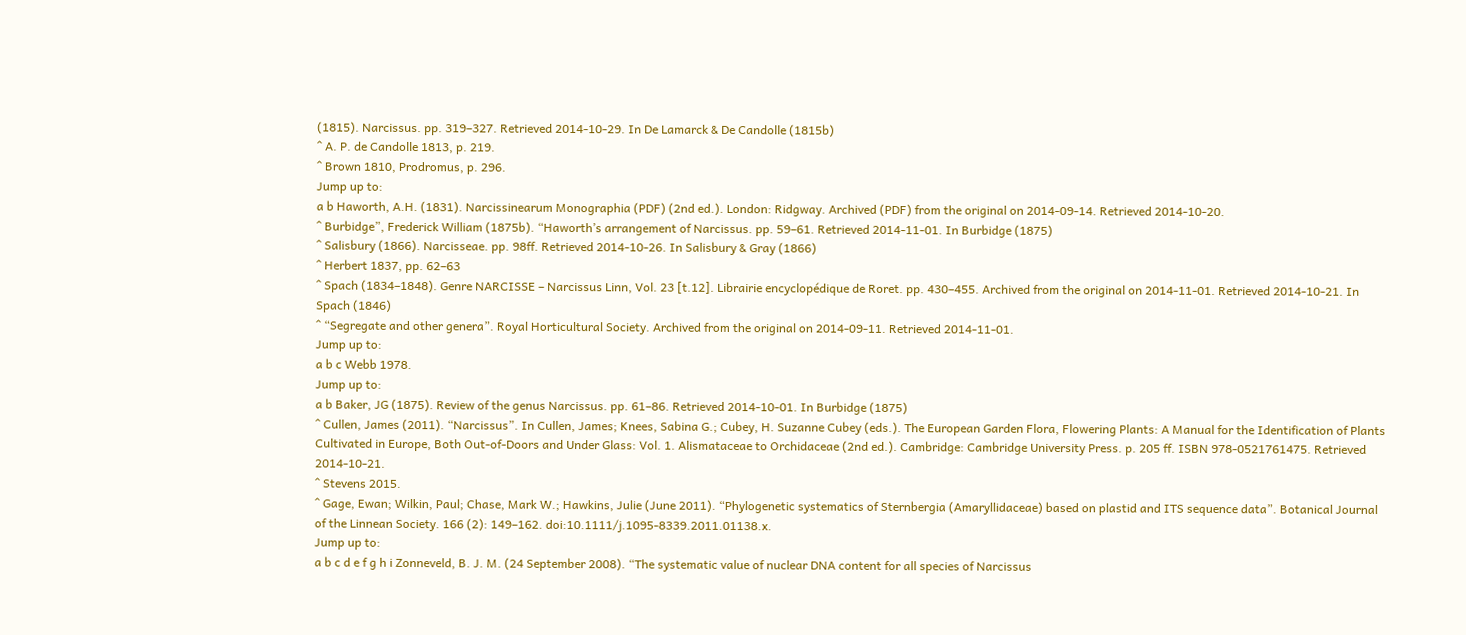(1815). Narcissus. pp. 319–327. Retrieved 2014-10-29. In De Lamarck & De Candolle (1815b)
^ A. P. de Candolle 1813, p. 219.
^ Brown 1810, Prodromus, p. 296.
Jump up to:
a b Haworth, A.H. (1831). Narcissinearum Monographia (PDF) (2nd ed.). London: Ridgway. Archived (PDF) from the original on 2014-09-14. Retrieved 2014-10-20.
^ Burbidge”, Frederick William (1875b). “Haworth’s arrangement of Narcissus. pp. 59–61. Retrieved 2014-11-01. In Burbidge (1875)
^ Salisbury (1866). Narcisseae. pp. 98ff. Retrieved 2014-10-26. In Salisbury & Gray (1866)
^ Herbert 1837, pp. 62–63
^ Spach (1834–1848). Genre NARCISSE – Narcissus Linn, Vol. 23 [t.12]. Librairie encyclopédique de Roret. pp. 430–455. Archived from the original on 2014-11-01. Retrieved 2014-10-21. In Spach (1846)
^ “Segregate and other genera”. Royal Horticultural Society. Archived from the original on 2014-09-11. Retrieved 2014-11-01.
Jump up to:
a b c Webb 1978.
Jump up to:
a b Baker, JG (1875). Review of the genus Narcissus. pp. 61–86. Retrieved 2014-10-01. In Burbidge (1875)
^ Cullen, James (2011). “Narcissus”. In Cullen, James; Knees, Sabina G.; Cubey, H. Suzanne Cubey (eds.). The European Garden Flora, Flowering Plants: A Manual for the Identification of Plants Cultivated in Europe, Both Out-of-Doors and Under Glass: Vol. 1. Alismataceae to Orchidaceae (2nd ed.). Cambridge: Cambridge University Press. p. 205 ff. ISBN 978-0521761475. Retrieved 2014-10-21.
^ Stevens 2015.
^ Gage, Ewan; Wilkin, Paul; Chase, Mark W.; Hawkins, Julie (June 2011). “Phylogenetic systematics of Sternbergia (Amaryllidaceae) based on plastid and ITS sequence data”. Botanical Journal of the Linnean Society. 166 (2): 149–162. doi:10.1111/j.1095-8339.2011.01138.x.
Jump up to:
a b c d e f g h i Zonneveld, B. J. M. (24 September 2008). “The systematic value of nuclear DNA content for all species of Narcissus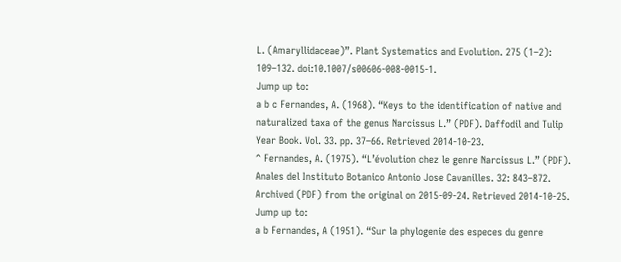L. (Amaryllidaceae)”. Plant Systematics and Evolution. 275 (1–2): 109–132. doi:10.1007/s00606-008-0015-1.
Jump up to:
a b c Fernandes, A. (1968). “Keys to the identification of native and naturalized taxa of the genus Narcissus L.” (PDF). Daffodil and Tulip Year Book. Vol. 33. pp. 37–66. Retrieved 2014-10-23.
^ Fernandes, A. (1975). “L’évolution chez le genre Narcissus L.” (PDF). Anales del Instituto Botanico Antonio Jose Cavanilles. 32: 843–872. Archived (PDF) from the original on 2015-09-24. Retrieved 2014-10-25.
Jump up to:
a b Fernandes, A (1951). “Sur la phylogenie des especes du genre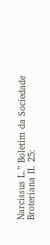Narcissus L.” Boletim da Sociedade Broteriana II. 25: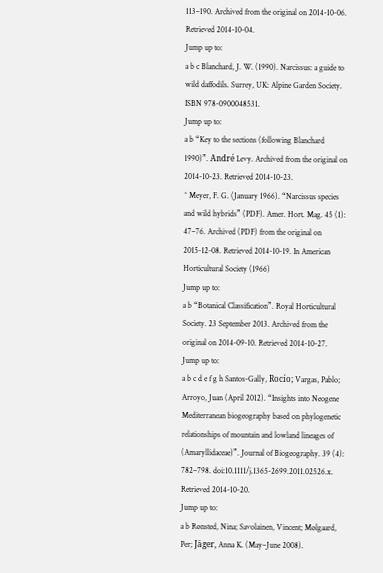113–190. Archived from the original on 2014-10-06. Retrieved 2014-10-04.
Jump up to:
a b c Blanchard, J. W. (1990). Narcissus: a guide to wild daffodils. Surrey, UK: Alpine Garden Society. ISBN 978-0900048531.
Jump up to:
a b “Key to the sections (following Blanchard 1990)”. André Levy. Archived from the original on 2014-10-23. Retrieved 2014-10-23.
^ Meyer, F. G. (January 1966). “Narcissus species and wild hybrids” (PDF). Amer. Hort. Mag. 45 (1): 47–76. Archived (PDF) from the original on 2015-12-08. Retrieved 2014-10-19. In American Horticultural Society (1966)
Jump up to:
a b “Botanical Classification”. Royal Horticultural Society. 23 September 2013. Archived from the original on 2014-09-10. Retrieved 2014-10-27.
Jump up to:
a b c d e f g h Santos-Gally, Rocío; Vargas, Pablo; Arroyo, Juan (April 2012). “Insights into Neogene Mediterranean biogeography based on phylogenetic relationships of mountain and lowland lineages of (Amaryllidaceae)”. Journal of Biogeography. 39 (4): 782–798. doi:10.1111/j.1365-2699.2011.02526.x. Retrieved 2014-10-20.
Jump up to:
a b Rønsted, Nina; Savolainen, Vincent; Mølgaard, Per; Jäger, Anna K. (May–June 2008).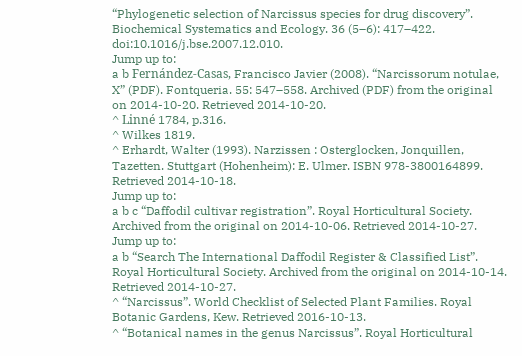“Phylogenetic selection of Narcissus species for drug discovery”. Biochemical Systematics and Ecology. 36 (5–6): 417–422. doi:10.1016/j.bse.2007.12.010.
Jump up to:
a b Fernández-Casas, Francisco Javier (2008). “Narcissorum notulae, X” (PDF). Fontqueria. 55: 547–558. Archived (PDF) from the original on 2014-10-20. Retrieved 2014-10-20.
^ Linné 1784, p.316.
^ Wilkes 1819.
^ Erhardt, Walter (1993). Narzissen : Osterglocken, Jonquillen, Tazetten. Stuttgart (Hohenheim): E. Ulmer. ISBN 978-3800164899. Retrieved 2014-10-18.
Jump up to:
a b c “Daffodil cultivar registration”. Royal Horticultural Society. Archived from the original on 2014-10-06. Retrieved 2014-10-27.
Jump up to:
a b “Search The International Daffodil Register & Classified List”. Royal Horticultural Society. Archived from the original on 2014-10-14. Retrieved 2014-10-27.
^ “Narcissus”. World Checklist of Selected Plant Families. Royal Botanic Gardens, Kew. Retrieved 2016-10-13.
^ “Botanical names in the genus Narcissus”. Royal Horticultural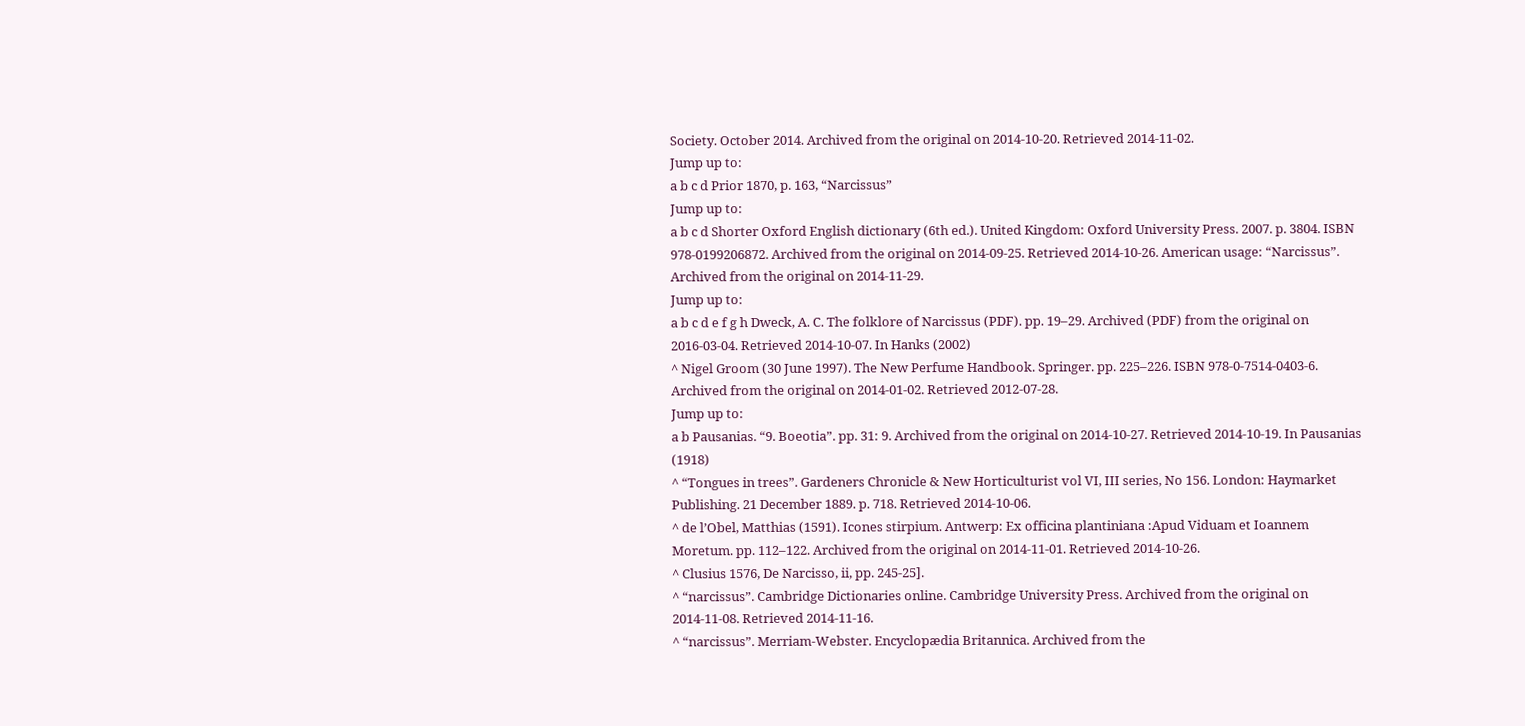Society. October 2014. Archived from the original on 2014-10-20. Retrieved 2014-11-02.
Jump up to:
a b c d Prior 1870, p. 163, “Narcissus”
Jump up to:
a b c d Shorter Oxford English dictionary (6th ed.). United Kingdom: Oxford University Press. 2007. p. 3804. ISBN 978-0199206872. Archived from the original on 2014-09-25. Retrieved 2014-10-26. American usage: “Narcissus”. Archived from the original on 2014-11-29.
Jump up to:
a b c d e f g h Dweck, A. C. The folklore of Narcissus (PDF). pp. 19–29. Archived (PDF) from the original on 2016-03-04. Retrieved 2014-10-07. In Hanks (2002)
^ Nigel Groom (30 June 1997). The New Perfume Handbook. Springer. pp. 225–226. ISBN 978-0-7514-0403-6. Archived from the original on 2014-01-02. Retrieved 2012-07-28.
Jump up to:
a b Pausanias. “9. Boeotia”. pp. 31: 9. Archived from the original on 2014-10-27. Retrieved 2014-10-19. In Pausanias (1918)
^ “Tongues in trees”. Gardeners Chronicle & New Horticulturist vol VI, III series, No 156. London: Haymarket Publishing. 21 December 1889. p. 718. Retrieved 2014-10-06.
^ de l’Obel, Matthias (1591). Icones stirpium. Antwerp: Ex officina plantiniana :Apud Viduam et Ioannem Moretum. pp. 112–122. Archived from the original on 2014-11-01. Retrieved 2014-10-26.
^ Clusius 1576, De Narcisso, ii, pp. 245-25].
^ “narcissus”. Cambridge Dictionaries online. Cambridge University Press. Archived from the original on 2014-11-08. Retrieved 2014-11-16.
^ “narcissus”. Merriam-Webster. Encyclopædia Britannica. Archived from the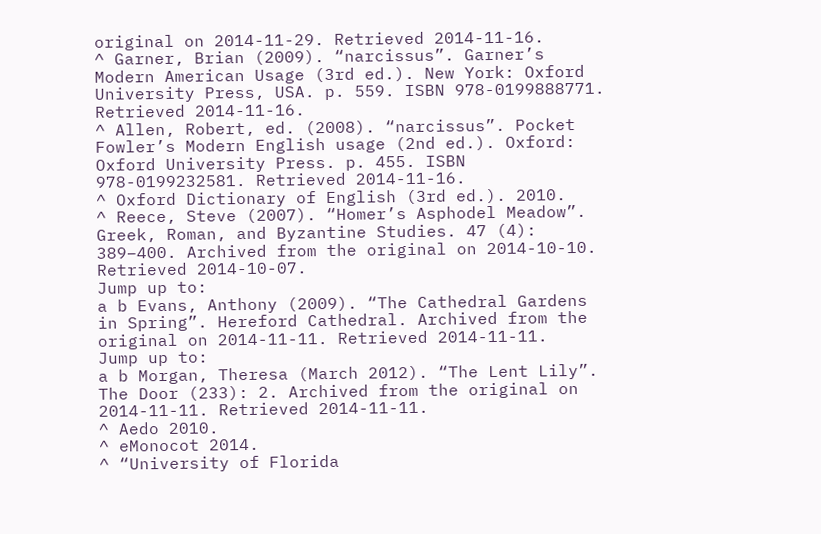original on 2014-11-29. Retrieved 2014-11-16.
^ Garner, Brian (2009). “narcissus”. Garner’s Modern American Usage (3rd ed.). New York: Oxford University Press, USA. p. 559. ISBN 978-0199888771. Retrieved 2014-11-16.
^ Allen, Robert, ed. (2008). “narcissus”. Pocket Fowler’s Modern English usage (2nd ed.). Oxford: Oxford University Press. p. 455. ISBN 978-0199232581. Retrieved 2014-11-16.
^ Oxford Dictionary of English (3rd ed.). 2010.
^ Reece, Steve (2007). “Homer’s Asphodel Meadow”. Greek, Roman, and Byzantine Studies. 47 (4): 389–400. Archived from the original on 2014-10-10. Retrieved 2014-10-07.
Jump up to:
a b Evans, Anthony (2009). “The Cathedral Gardens in Spring”. Hereford Cathedral. Archived from the original on 2014-11-11. Retrieved 2014-11-11.
Jump up to:
a b Morgan, Theresa (March 2012). “The Lent Lily”. The Door (233): 2. Archived from the original on 2014-11-11. Retrieved 2014-11-11.
^ Aedo 2010.
^ eMonocot 2014.
^ “University of Florida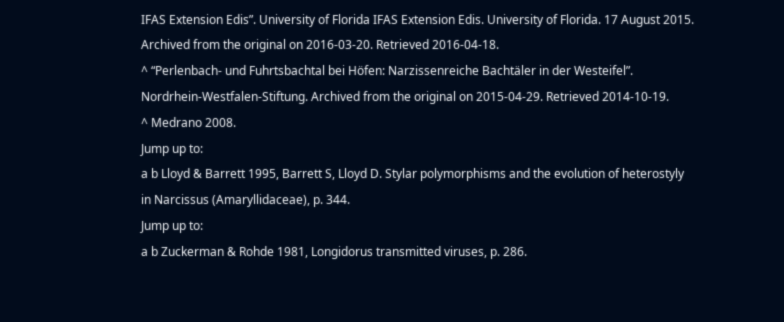IFAS Extension Edis”. University of Florida IFAS Extension Edis. University of Florida. 17 August 2015. Archived from the original on 2016-03-20. Retrieved 2016-04-18.
^ “Perlenbach- und Fuhrtsbachtal bei Höfen: Narzissenreiche Bachtäler in der Westeifel”. Nordrhein-Westfalen-Stiftung. Archived from the original on 2015-04-29. Retrieved 2014-10-19.
^ Medrano 2008.
Jump up to:
a b Lloyd & Barrett 1995, Barrett S, Lloyd D. Stylar polymorphisms and the evolution of heterostyly in Narcissus (Amaryllidaceae), p. 344.
Jump up to:
a b Zuckerman & Rohde 1981, Longidorus transmitted viruses, p. 286.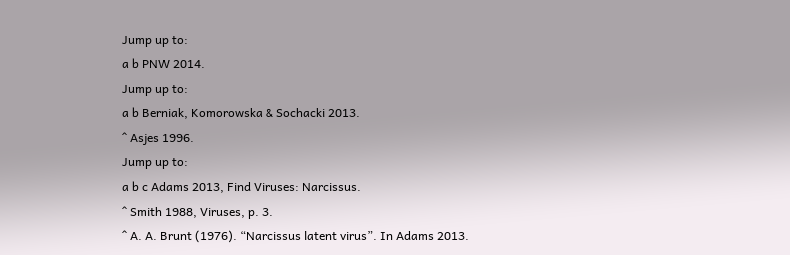Jump up to:
a b PNW 2014.
Jump up to:
a b Berniak, Komorowska & Sochacki 2013.
^ Asjes 1996.
Jump up to:
a b c Adams 2013, Find Viruses: Narcissus.
^ Smith 1988, Viruses, p. 3.
^ A. A. Brunt (1976). “Narcissus latent virus”. In Adams 2013.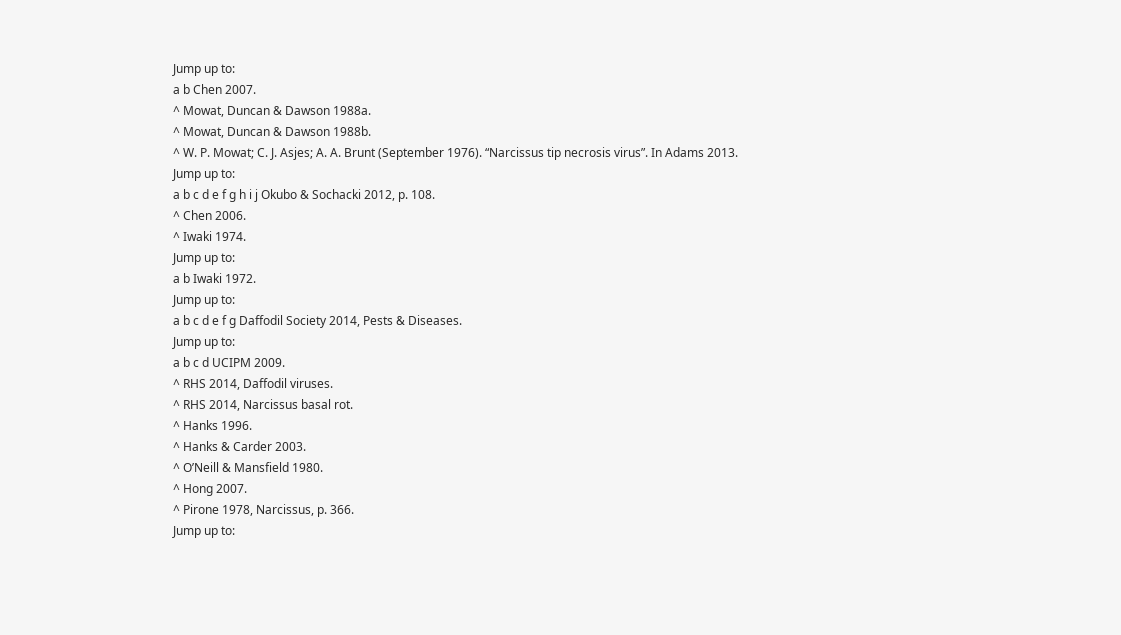Jump up to:
a b Chen 2007.
^ Mowat, Duncan & Dawson 1988a.
^ Mowat, Duncan & Dawson 1988b.
^ W. P. Mowat; C. J. Asjes; A. A. Brunt (September 1976). “Narcissus tip necrosis virus”. In Adams 2013.
Jump up to:
a b c d e f g h i j Okubo & Sochacki 2012, p. 108.
^ Chen 2006.
^ Iwaki 1974.
Jump up to:
a b Iwaki 1972.
Jump up to:
a b c d e f g Daffodil Society 2014, Pests & Diseases.
Jump up to:
a b c d UCIPM 2009.
^ RHS 2014, Daffodil viruses.
^ RHS 2014, Narcissus basal rot.
^ Hanks 1996.
^ Hanks & Carder 2003.
^ O’Neill & Mansfield 1980.
^ Hong 2007.
^ Pirone 1978, Narcissus, p. 366.
Jump up to: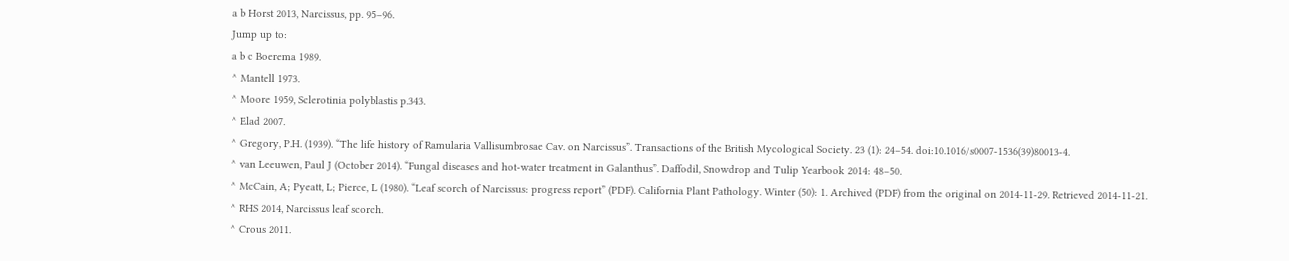a b Horst 2013, Narcissus, pp. 95–96.
Jump up to:
a b c Boerema 1989.
^ Mantell 1973.
^ Moore 1959, Sclerotinia polyblastis p.343.
^ Elad 2007.
^ Gregory, P.H. (1939). “The life history of Ramularia Vallisumbrosae Cav. on Narcissus”. Transactions of the British Mycological Society. 23 (1): 24–54. doi:10.1016/s0007-1536(39)80013-4.
^ van Leeuwen, Paul J (October 2014). “Fungal diseases and hot-water treatment in Galanthus”. Daffodil, Snowdrop and Tulip Yearbook 2014: 48–50.
^ McCain, A; Pyeatt, L; Pierce, L (1980). “Leaf scorch of Narcissus: progress report” (PDF). California Plant Pathology. Winter (50): 1. Archived (PDF) from the original on 2014-11-29. Retrieved 2014-11-21.
^ RHS 2014, Narcissus leaf scorch.
^ Crous 2011.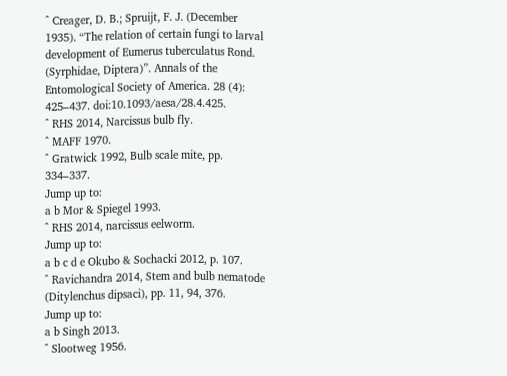^ Creager, D. B.; Spruijt, F. J. (December 1935). “The relation of certain fungi to larval development of Eumerus tuberculatus Rond. (Syrphidae, Diptera)”. Annals of the Entomological Society of America. 28 (4): 425–437. doi:10.1093/aesa/28.4.425.
^ RHS 2014, Narcissus bulb fly.
^ MAFF 1970.
^ Gratwick 1992, Bulb scale mite, pp. 334–337.
Jump up to:
a b Mor & Spiegel 1993.
^ RHS 2014, narcissus eelworm.
Jump up to:
a b c d e Okubo & Sochacki 2012, p. 107.
^ Ravichandra 2014, Stem and bulb nematode (Ditylenchus dipsaci), pp. 11, 94, 376.
Jump up to:
a b Singh 2013.
^ Slootweg 1956.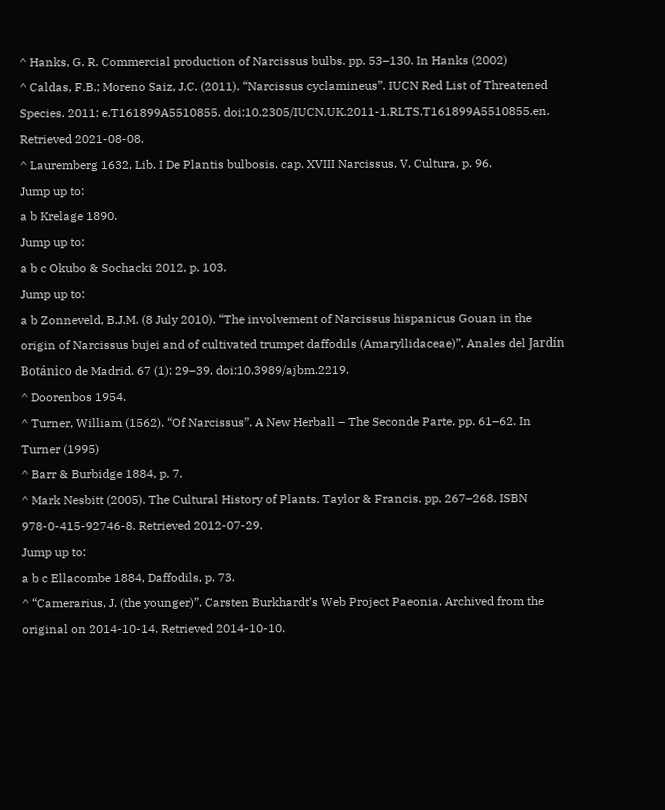^ Hanks, G. R. Commercial production of Narcissus bulbs. pp. 53–130. In Hanks (2002)
^ Caldas, F.B.; Moreno Saiz, J.C. (2011). “Narcissus cyclamineus”. IUCN Red List of Threatened Species. 2011: e.T161899A5510855. doi:10.2305/IUCN.UK.2011-1.RLTS.T161899A5510855.en. Retrieved 2021-08-08.
^ Lauremberg 1632, Lib. I De Plantis bulbosis. cap. XVIII Narcissus. V. Cultura, p. 96.
Jump up to:
a b Krelage 1890.
Jump up to:
a b c Okubo & Sochacki 2012, p. 103.
Jump up to:
a b Zonneveld, B.J.M. (8 July 2010). “The involvement of Narcissus hispanicus Gouan in the origin of Narcissus bujei and of cultivated trumpet daffodils (Amaryllidaceae)”. Anales del Jardín Botánico de Madrid. 67 (1): 29–39. doi:10.3989/ajbm.2219.
^ Doorenbos 1954.
^ Turner, William (1562). “Of Narcissus”. A New Herball – The Seconde Parte. pp. 61–62. In Turner (1995)
^ Barr & Burbidge 1884, p. 7.
^ Mark Nesbitt (2005). The Cultural History of Plants. Taylor & Francis. pp. 267–268. ISBN 978-0-415-92746-8. Retrieved 2012-07-29.
Jump up to:
a b c Ellacombe 1884, Daffodils, p. 73.
^ “Camerarius, J. (the younger)”. Carsten Burkhardt’s Web Project Paeonia. Archived from the original on 2014-10-14. Retrieved 2014-10-10.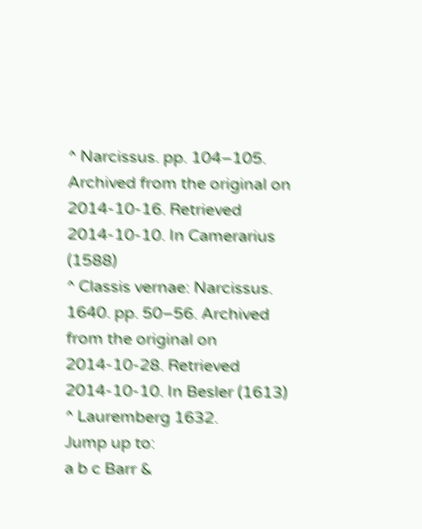^ Narcissus. pp. 104–105. Archived from the original on 2014-10-16. Retrieved 2014-10-10. In Camerarius (1588)
^ Classis vernae: Narcissus. 1640. pp. 50–56. Archived from the original on 2014-10-28. Retrieved 2014-10-10. In Besler (1613)
^ Lauremberg 1632.
Jump up to:
a b c Barr &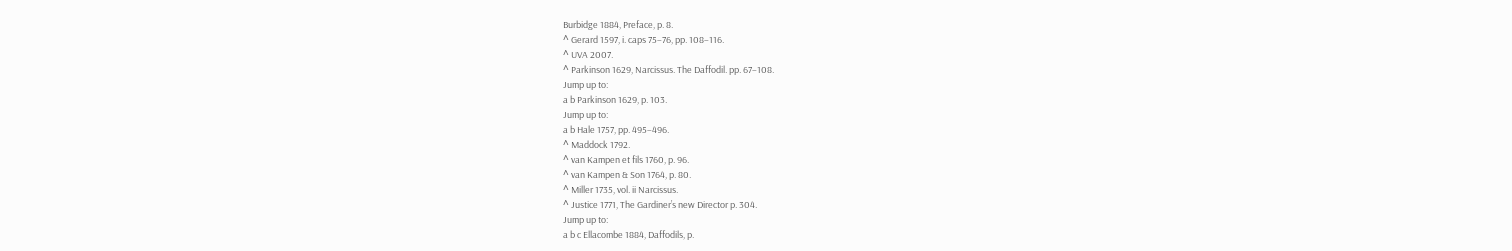Burbidge 1884, Preface, p. 8.
^ Gerard 1597, i. caps 75–76, pp. 108–116.
^ UVA 2007.
^ Parkinson 1629, Narcissus. The Daffodil. pp. 67–108.
Jump up to:
a b Parkinson 1629, p. 103.
Jump up to:
a b Hale 1757, pp. 495–496.
^ Maddock 1792.
^ van Kampen et fils 1760, p. 96.
^ van Kampen & Son 1764, p. 80.
^ Miller 1735, vol. ii Narcissus.
^ Justice 1771, The Gardiner’s new Director p. 304.
Jump up to:
a b c Ellacombe 1884, Daffodils, p.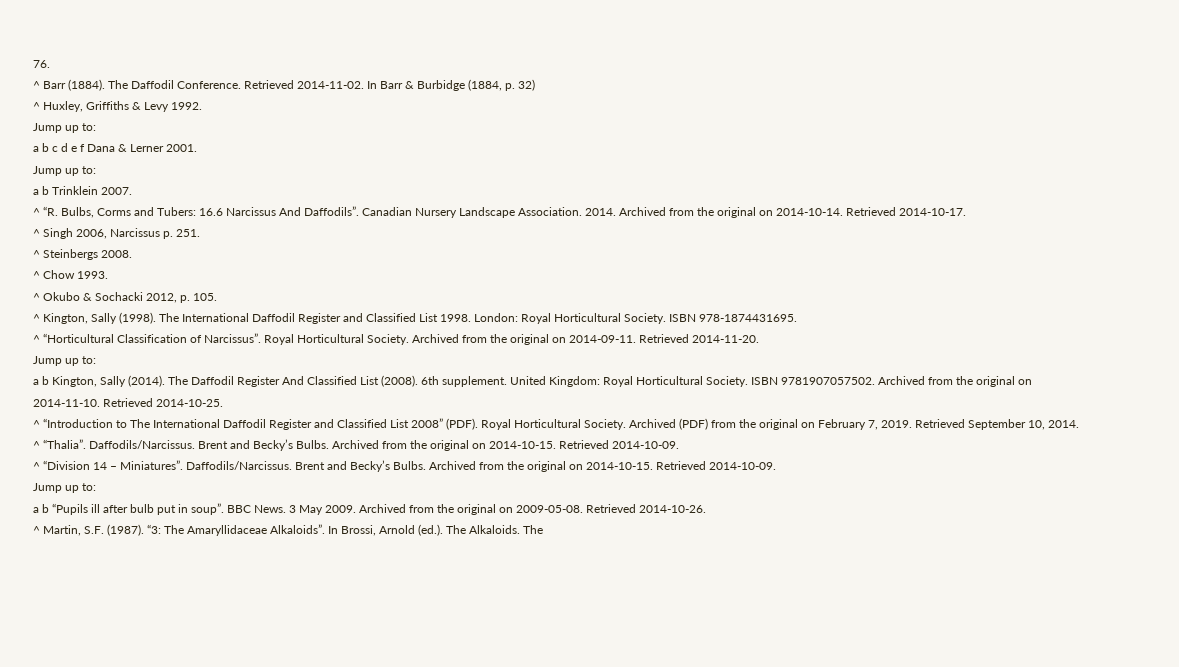76.
^ Barr (1884). The Daffodil Conference. Retrieved 2014-11-02. In Barr & Burbidge (1884, p. 32)
^ Huxley, Griffiths & Levy 1992.
Jump up to:
a b c d e f Dana & Lerner 2001.
Jump up to:
a b Trinklein 2007.
^ “R. Bulbs, Corms and Tubers: 16.6 Narcissus And Daffodils”. Canadian Nursery Landscape Association. 2014. Archived from the original on 2014-10-14. Retrieved 2014-10-17.
^ Singh 2006, Narcissus p. 251.
^ Steinbergs 2008.
^ Chow 1993.
^ Okubo & Sochacki 2012, p. 105.
^ Kington, Sally (1998). The International Daffodil Register and Classified List 1998. London: Royal Horticultural Society. ISBN 978-1874431695.
^ “Horticultural Classification of Narcissus”. Royal Horticultural Society. Archived from the original on 2014-09-11. Retrieved 2014-11-20.
Jump up to:
a b Kington, Sally (2014). The Daffodil Register And Classified List (2008). 6th supplement. United Kingdom: Royal Horticultural Society. ISBN 9781907057502. Archived from the original on 2014-11-10. Retrieved 2014-10-25.
^ “Introduction to The International Daffodil Register and Classified List 2008” (PDF). Royal Horticultural Society. Archived (PDF) from the original on February 7, 2019. Retrieved September 10, 2014.
^ “Thalia”. Daffodils/Narcissus. Brent and Becky’s Bulbs. Archived from the original on 2014-10-15. Retrieved 2014-10-09.
^ “Division 14 – Miniatures”. Daffodils/Narcissus. Brent and Becky’s Bulbs. Archived from the original on 2014-10-15. Retrieved 2014-10-09.
Jump up to:
a b “Pupils ill after bulb put in soup”. BBC News. 3 May 2009. Archived from the original on 2009-05-08. Retrieved 2014-10-26.
^ Martin, S.F. (1987). “3: The Amaryllidaceae Alkaloids”. In Brossi, Arnold (ed.). The Alkaloids. The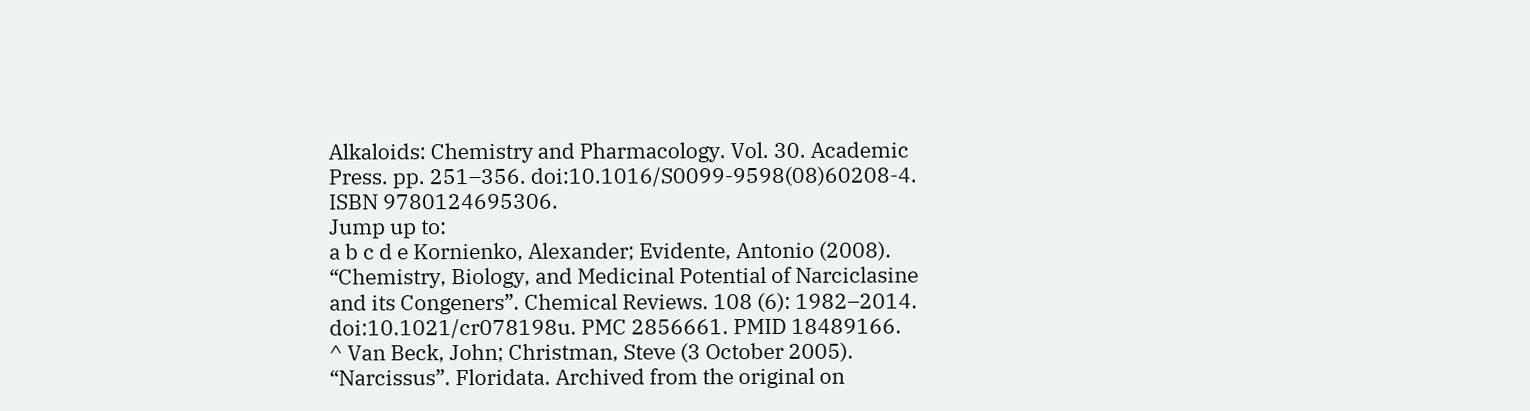Alkaloids: Chemistry and Pharmacology. Vol. 30. Academic Press. pp. 251–356. doi:10.1016/S0099-9598(08)60208-4. ISBN 9780124695306.
Jump up to:
a b c d e Kornienko, Alexander; Evidente, Antonio (2008). “Chemistry, Biology, and Medicinal Potential of Narciclasine and its Congeners”. Chemical Reviews. 108 (6): 1982–2014. doi:10.1021/cr078198u. PMC 2856661. PMID 18489166.
^ Van Beck, John; Christman, Steve (3 October 2005). “Narcissus”. Floridata. Archived from the original on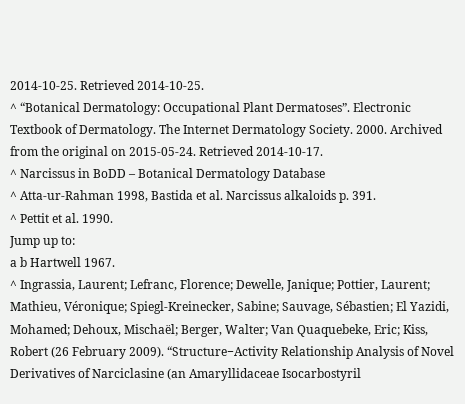2014-10-25. Retrieved 2014-10-25.
^ “Botanical Dermatology: Occupational Plant Dermatoses”. Electronic Textbook of Dermatology. The Internet Dermatology Society. 2000. Archived from the original on 2015-05-24. Retrieved 2014-10-17.
^ Narcissus in BoDD – Botanical Dermatology Database
^ Atta-ur-Rahman 1998, Bastida et al. Narcissus alkaloids p. 391.
^ Pettit et al. 1990.
Jump up to:
a b Hartwell 1967.
^ Ingrassia, Laurent; Lefranc, Florence; Dewelle, Janique; Pottier, Laurent; Mathieu, Véronique; Spiegl-Kreinecker, Sabine; Sauvage, Sébastien; El Yazidi, Mohamed; Dehoux, Mischaël; Berger, Walter; Van Quaquebeke, Eric; Kiss, Robert (26 February 2009). “Structure−Activity Relationship Analysis of Novel Derivatives of Narciclasine (an Amaryllidaceae Isocarbostyril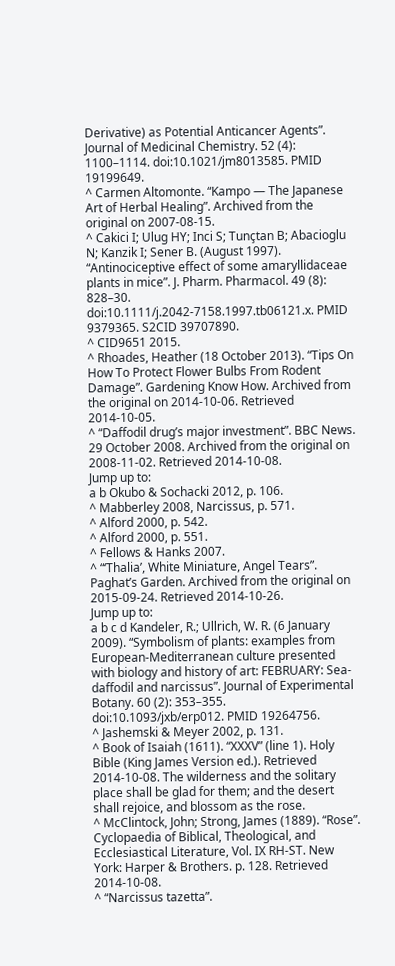Derivative) as Potential Anticancer Agents”. Journal of Medicinal Chemistry. 52 (4): 1100–1114. doi:10.1021/jm8013585. PMID 19199649.
^ Carmen Altomonte. “Kampo — The Japanese Art of Herbal Healing”. Archived from the original on 2007-08-15.
^ Cakici I; Ulug HY; Inci S; Tunçtan B; Abacioglu N; Kanzik I; Sener B. (August 1997). “Antinociceptive effect of some amaryllidaceae plants in mice”. J. Pharm. Pharmacol. 49 (8): 828–30. doi:10.1111/j.2042-7158.1997.tb06121.x. PMID 9379365. S2CID 39707890.
^ CID9651 2015.
^ Rhoades, Heather (18 October 2013). “Tips On How To Protect Flower Bulbs From Rodent Damage”. Gardening Know How. Archived from the original on 2014-10-06. Retrieved 2014-10-05.
^ “Daffodil drug’s major investment”. BBC News. 29 October 2008. Archived from the original on 2008-11-02. Retrieved 2014-10-08.
Jump up to:
a b Okubo & Sochacki 2012, p. 106.
^ Mabberley 2008, Narcissus, p. 571.
^ Alford 2000, p. 542.
^ Alford 2000, p. 551.
^ Fellows & Hanks 2007.
^ “‘Thalia’, White Miniature, Angel Tears”. Paghat’s Garden. Archived from the original on 2015-09-24. Retrieved 2014-10-26.
Jump up to:
a b c d Kandeler, R.; Ullrich, W. R. (6 January 2009). “Symbolism of plants: examples from European-Mediterranean culture presented with biology and history of art: FEBRUARY: Sea-daffodil and narcissus”. Journal of Experimental Botany. 60 (2): 353–355. doi:10.1093/jxb/erp012. PMID 19264756.
^ Jashemski & Meyer 2002, p. 131.
^ Book of Isaiah (1611). “XXXV” (line 1). Holy Bible (King James Version ed.). Retrieved 2014-10-08. The wilderness and the solitary place shall be glad for them; and the desert shall rejoice, and blossom as the rose.
^ McClintock, John; Strong, James (1889). “Rose”. Cyclopaedia of Biblical, Theological, and Ecclesiastical Literature, Vol. IX RH-ST. New York: Harper & Brothers. p. 128. Retrieved 2014-10-08.
^ “Narcissus tazetta”.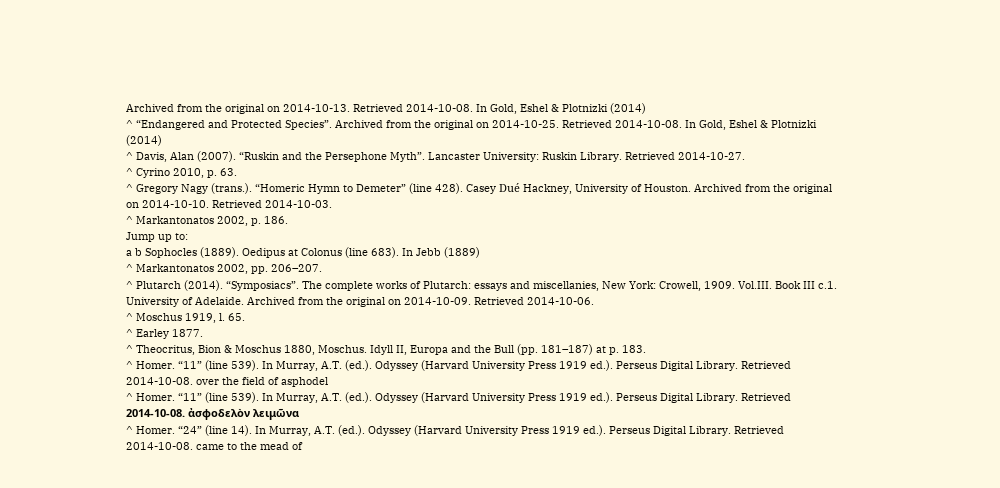Archived from the original on 2014-10-13. Retrieved 2014-10-08. In Gold, Eshel & Plotnizki (2014)
^ “Endangered and Protected Species”. Archived from the original on 2014-10-25. Retrieved 2014-10-08. In Gold, Eshel & Plotnizki (2014)
^ Davis, Alan (2007). “Ruskin and the Persephone Myth”. Lancaster University: Ruskin Library. Retrieved 2014-10-27.
^ Cyrino 2010, p. 63.
^ Gregory Nagy (trans.). “Homeric Hymn to Demeter” (line 428). Casey Dué Hackney, University of Houston. Archived from the original on 2014-10-10. Retrieved 2014-10-03.
^ Markantonatos 2002, p. 186.
Jump up to:
a b Sophocles (1889). Oedipus at Colonus (line 683). In Jebb (1889)
^ Markantonatos 2002, pp. 206–207.
^ Plutarch (2014). “Symposiacs”. The complete works of Plutarch: essays and miscellanies, New York: Crowell, 1909. Vol.III. Book III c.1. University of Adelaide. Archived from the original on 2014-10-09. Retrieved 2014-10-06.
^ Moschus 1919, l. 65.
^ Earley 1877.
^ Theocritus, Bion & Moschus 1880, Moschus. Idyll II, Europa and the Bull (pp. 181–187) at p. 183.
^ Homer. “11” (line 539). In Murray, A.T. (ed.). Odyssey (Harvard University Press 1919 ed.). Perseus Digital Library. Retrieved 2014-10-08. over the field of asphodel
^ Homer. “11” (line 539). In Murray, A.T. (ed.). Odyssey (Harvard University Press 1919 ed.). Perseus Digital Library. Retrieved 2014-10-08. ἀσφοδελὸν λειμῶνα
^ Homer. “24” (line 14). In Murray, A.T. (ed.). Odyssey (Harvard University Press 1919 ed.). Perseus Digital Library. Retrieved 2014-10-08. came to the mead of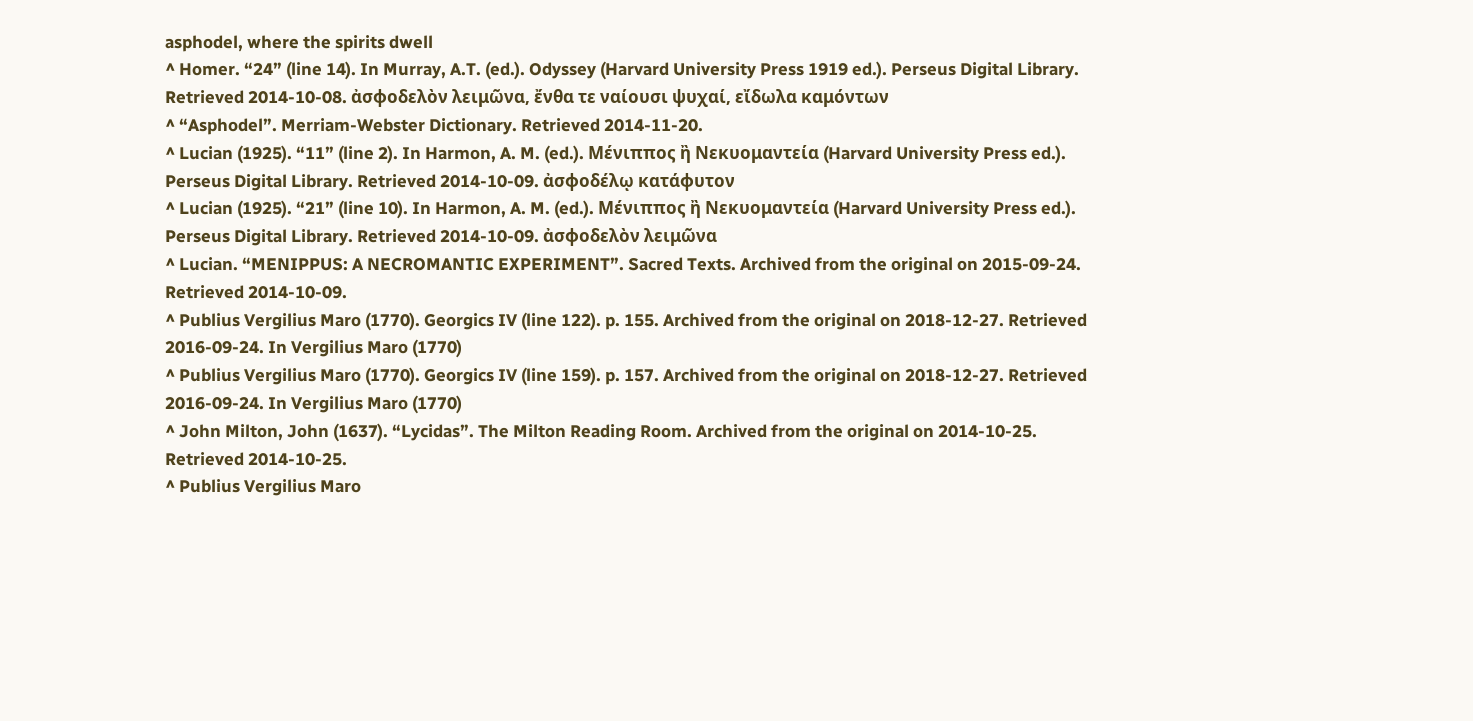asphodel, where the spirits dwell
^ Homer. “24” (line 14). In Murray, A.T. (ed.). Odyssey (Harvard University Press 1919 ed.). Perseus Digital Library. Retrieved 2014-10-08. ἀσφοδελὸν λειμῶνα, ἔνθα τε ναίουσι ψυχαί, εἴδωλα καμόντων
^ “Asphodel”. Merriam-Webster Dictionary. Retrieved 2014-11-20.
^ Lucian (1925). “11” (line 2). In Harmon, A. M. (ed.). Μένιππος ἢ Νεκυομαντεία (Harvard University Press ed.). Perseus Digital Library. Retrieved 2014-10-09. ἀσφοδέλῳ κατάφυτον
^ Lucian (1925). “21” (line 10). In Harmon, A. M. (ed.). Μένιππος ἢ Νεκυομαντεία (Harvard University Press ed.). Perseus Digital Library. Retrieved 2014-10-09. ἀσφοδελὸν λειμῶνα
^ Lucian. “MENIPPUS: A NECROMANTIC EXPERIMENT”. Sacred Texts. Archived from the original on 2015-09-24. Retrieved 2014-10-09.
^ Publius Vergilius Maro (1770). Georgics IV (line 122). p. 155. Archived from the original on 2018-12-27. Retrieved 2016-09-24. In Vergilius Maro (1770)
^ Publius Vergilius Maro (1770). Georgics IV (line 159). p. 157. Archived from the original on 2018-12-27. Retrieved 2016-09-24. In Vergilius Maro (1770)
^ John Milton, John (1637). “Lycidas”. The Milton Reading Room. Archived from the original on 2014-10-25. Retrieved 2014-10-25.
^ Publius Vergilius Maro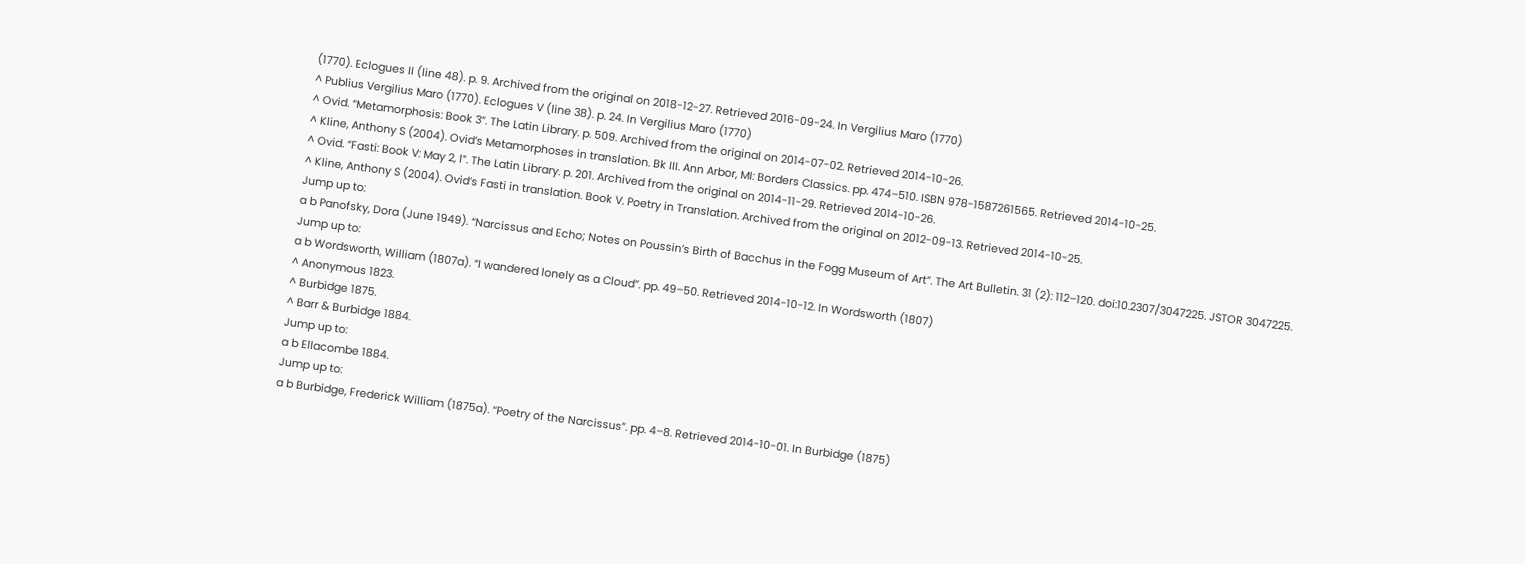(1770). Eclogues II (line 48). p. 9. Archived from the original on 2018-12-27. Retrieved 2016-09-24. In Vergilius Maro (1770)
^ Publius Vergilius Maro (1770). Eclogues V (line 38). p. 24. In Vergilius Maro (1770)
^ Ovid. “Metamorphosis: Book 3”. The Latin Library. p. 509. Archived from the original on 2014-07-02. Retrieved 2014-10-26.
^ Kline, Anthony S (2004). Ovid’s Metamorphoses in translation. Bk III. Ann Arbor, MI: Borders Classics. pp. 474–510. ISBN 978-1587261565. Retrieved 2014-10-25.
^ Ovid. “Fasti: Book V: May 2, l”. The Latin Library. p. 201. Archived from the original on 2014-11-29. Retrieved 2014-10-26.
^ Kline, Anthony S (2004). Ovid’s Fasti in translation. Book V. Poetry in Translation. Archived from the original on 2012-09-13. Retrieved 2014-10-25.
Jump up to:
a b Panofsky, Dora (June 1949). “Narcissus and Echo; Notes on Poussin’s Birth of Bacchus in the Fogg Museum of Art”. The Art Bulletin. 31 (2): 112–120. doi:10.2307/3047225. JSTOR 3047225.
Jump up to:
a b Wordsworth, William (1807a). “I wandered lonely as a Cloud”. pp. 49–50. Retrieved 2014-10-12. In Wordsworth (1807)
^ Anonymous 1823.
^ Burbidge 1875.
^ Barr & Burbidge 1884.
Jump up to:
a b Ellacombe 1884.
Jump up to:
a b Burbidge, Frederick William (1875a). “Poetry of the Narcissus”. pp. 4–8. Retrieved 2014-10-01. In Burbidge (1875)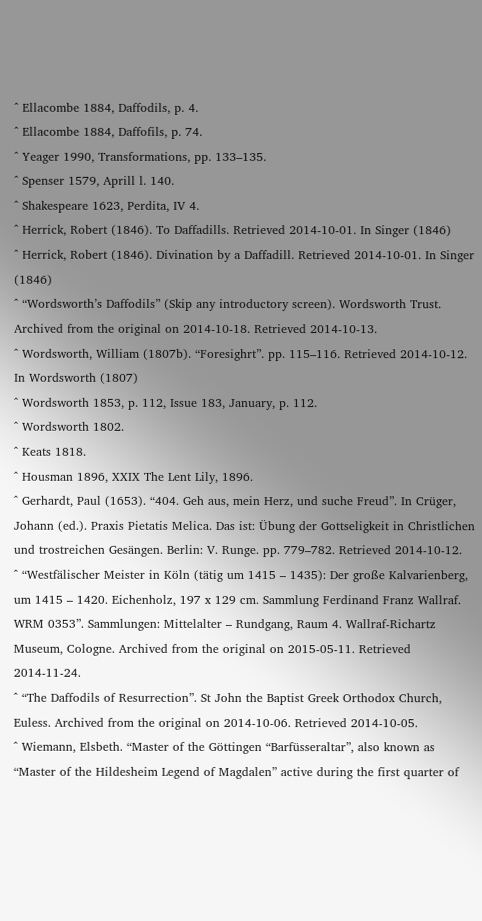^ Ellacombe 1884, Daffodils, p. 4.
^ Ellacombe 1884, Daffofils, p. 74.
^ Yeager 1990, Transformations, pp. 133–135.
^ Spenser 1579, Aprill l. 140.
^ Shakespeare 1623, Perdita, IV 4.
^ Herrick, Robert (1846). To Daffadills. Retrieved 2014-10-01. In Singer (1846)
^ Herrick, Robert (1846). Divination by a Daffadill. Retrieved 2014-10-01. In Singer (1846)
^ “Wordsworth’s Daffodils” (Skip any introductory screen). Wordsworth Trust. Archived from the original on 2014-10-18. Retrieved 2014-10-13.
^ Wordsworth, William (1807b). “Foresighrt”. pp. 115–116. Retrieved 2014-10-12. In Wordsworth (1807)
^ Wordsworth 1853, p. 112, Issue 183, January, p. 112.
^ Wordsworth 1802.
^ Keats 1818.
^ Housman 1896, XXIX The Lent Lily, 1896.
^ Gerhardt, Paul (1653). “404. Geh aus, mein Herz, und suche Freud”. In Crüger, Johann (ed.). Praxis Pietatis Melica. Das ist: Übung der Gottseligkeit in Christlichen und trostreichen Gesängen. Berlin: V. Runge. pp. 779–782. Retrieved 2014-10-12.
^ “Westfälischer Meister in Köln (tätig um 1415 – 1435): Der große Kalvarienberg, um 1415 – 1420. Eichenholz, 197 x 129 cm. Sammlung Ferdinand Franz Wallraf. WRM 0353”. Sammlungen: Mittelalter – Rundgang, Raum 4. Wallraf-Richartz Museum, Cologne. Archived from the original on 2015-05-11. Retrieved 2014-11-24.
^ “The Daffodils of Resurrection”. St John the Baptist Greek Orthodox Church, Euless. Archived from the original on 2014-10-06. Retrieved 2014-10-05.
^ Wiemann, Elsbeth. “Master of the Göttingen “Barfüsseraltar”, also known as “Master of the Hildesheim Legend of Magdalen” active during the first quarter of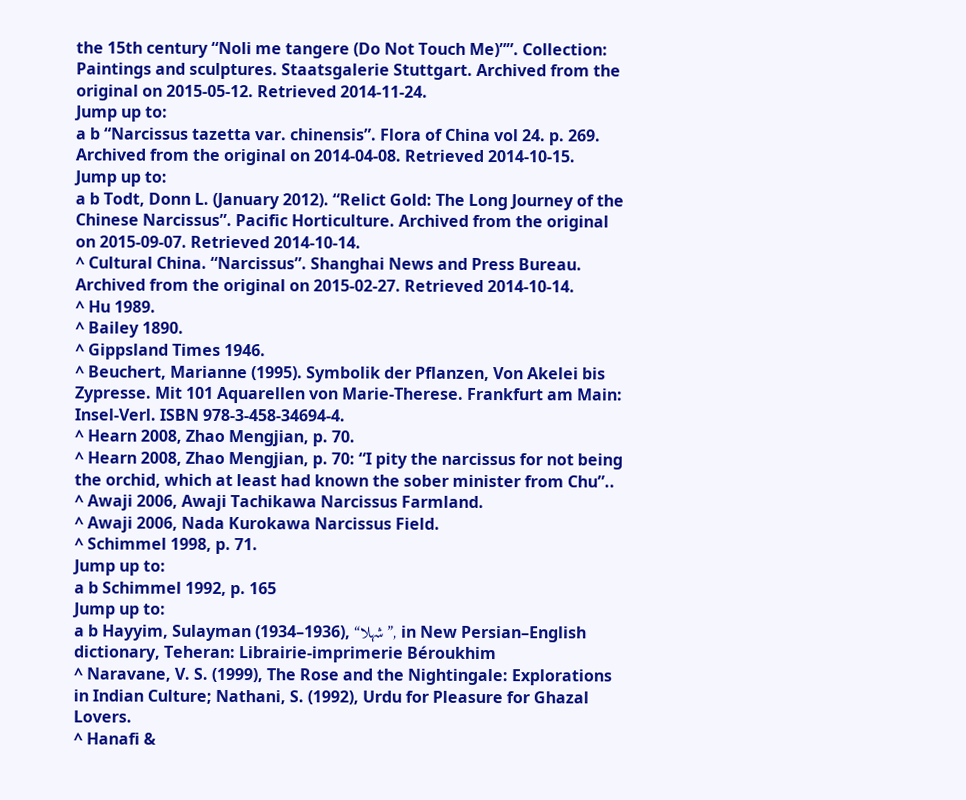the 15th century “Noli me tangere (Do Not Touch Me)””. Collection: Paintings and sculptures. Staatsgalerie Stuttgart. Archived from the original on 2015-05-12. Retrieved 2014-11-24.
Jump up to:
a b “Narcissus tazetta var. chinensis”. Flora of China vol 24. p. 269. Archived from the original on 2014-04-08. Retrieved 2014-10-15.
Jump up to:
a b Todt, Donn L. (January 2012). “Relict Gold: The Long Journey of the Chinese Narcissus”. Pacific Horticulture. Archived from the original on 2015-09-07. Retrieved 2014-10-14.
^ Cultural China. “Narcissus”. Shanghai News and Press Bureau. Archived from the original on 2015-02-27. Retrieved 2014-10-14.
^ Hu 1989.
^ Bailey 1890.
^ Gippsland Times 1946.
^ Beuchert, Marianne (1995). Symbolik der Pflanzen, Von Akelei bis Zypresse. Mit 101 Aquarellen von Marie-Therese. Frankfurt am Main: Insel-Verl. ISBN 978-3-458-34694-4.
^ Hearn 2008, Zhao Mengjian, p. 70.
^ Hearn 2008, Zhao Mengjian, p. 70: “I pity the narcissus for not being the orchid, which at least had known the sober minister from Chu”..
^ Awaji 2006, Awaji Tachikawa Narcissus Farmland.
^ Awaji 2006, Nada Kurokawa Narcissus Field.
^ Schimmel 1998, p. 71.
Jump up to:
a b Schimmel 1992, p. 165
Jump up to:
a b Hayyim, Sulayman (1934–1936), “شهلا”, in New Persian–English dictionary, Teheran: Librairie-imprimerie Béroukhim
^ Naravane, V. S. (1999), The Rose and the Nightingale: Explorations in Indian Culture; Nathani, S. (1992), Urdu for Pleasure for Ghazal Lovers.
^ Hanafi &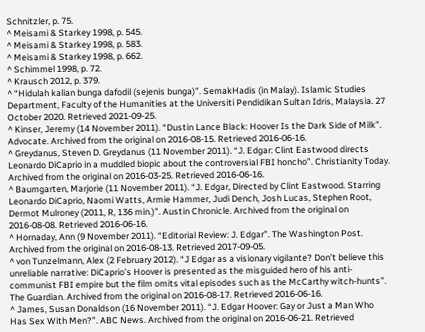Schnitzler, p. 75.
^ Meisami & Starkey 1998, p. 545.
^ Meisami & Starkey 1998, p. 583.
^ Meisami & Starkey 1998, p. 662.
^ Schimmel 1998, p. 72.
^ Krausch 2012, p. 379.
^ “Hidulah kalian bunga dafodil (sejenis bunga)”. SemakHadis (in Malay). Islamic Studies Department, Faculty of the Humanities at the Universiti Pendidikan Sultan Idris, Malaysia. 27 October 2020. Retrieved 2021-09-25.
^ Kinser, Jeremy (14 November 2011). “Dustin Lance Black: Hoover Is the Dark Side of Milk”. Advocate. Archived from the original on 2016-08-15. Retrieved 2016-06-16.
^ Greydanus, Steven D. Greydanus (11 November 2011). “J. Edgar: Clint Eastwood directs Leonardo DiCaprio in a muddled biopic about the controversial FBI honcho”. Christianity Today. Archived from the original on 2016-03-25. Retrieved 2016-06-16.
^ Baumgarten, Marjorie (11 November 2011). “J. Edgar, Directed by Clint Eastwood. Starring Leonardo DiCaprio, Naomi Watts, Armie Hammer, Judi Dench, Josh Lucas, Stephen Root, Dermot Mulroney (2011, R, 136 min.)”. Austin Chronicle. Archived from the original on 2016-08-08. Retrieved 2016-06-16.
^ Hornaday, Ann (9 November 2011). “Editorial Review: J. Edgar”. The Washington Post. Archived from the original on 2016-08-13. Retrieved 2017-09-05.
^ von Tunzelmann, Alex (2 February 2012). “J Edgar as a visionary vigilante? Don’t believe this unreliable narrative: DiCaprio’s Hoover is presented as the misguided hero of his anti-communist FBI empire but the film omits vital episodes such as the McCarthy witch-hunts”. The Guardian. Archived from the original on 2016-08-17. Retrieved 2016-06-16.
^ James, Susan Donaldson (16 November 2011). “J. Edgar Hoover: Gay or Just a Man Who Has Sex With Men?”. ABC News. Archived from the original on 2016-06-21. Retrieved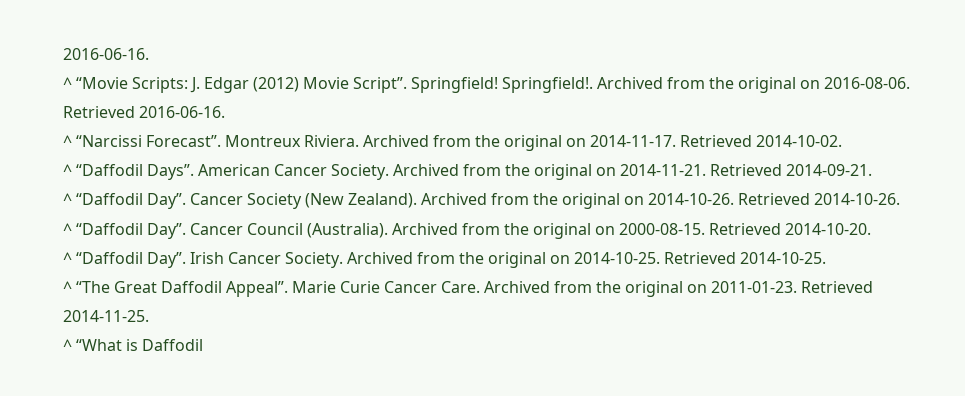2016-06-16.
^ “Movie Scripts: J. Edgar (2012) Movie Script”. Springfield! Springfield!. Archived from the original on 2016-08-06. Retrieved 2016-06-16.
^ “Narcissi Forecast”. Montreux Riviera. Archived from the original on 2014-11-17. Retrieved 2014-10-02.
^ “Daffodil Days”. American Cancer Society. Archived from the original on 2014-11-21. Retrieved 2014-09-21.
^ “Daffodil Day”. Cancer Society (New Zealand). Archived from the original on 2014-10-26. Retrieved 2014-10-26.
^ “Daffodil Day”. Cancer Council (Australia). Archived from the original on 2000-08-15. Retrieved 2014-10-20.
^ “Daffodil Day”. Irish Cancer Society. Archived from the original on 2014-10-25. Retrieved 2014-10-25.
^ “The Great Daffodil Appeal”. Marie Curie Cancer Care. Archived from the original on 2011-01-23. Retrieved 2014-11-25.
^ “What is Daffodil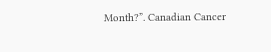Month?”. Canadian Cancer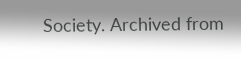Society. Archived from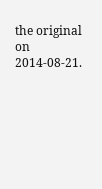the original on 2014-08-21.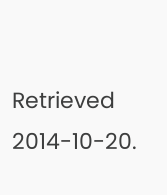Retrieved 2014-10-20.